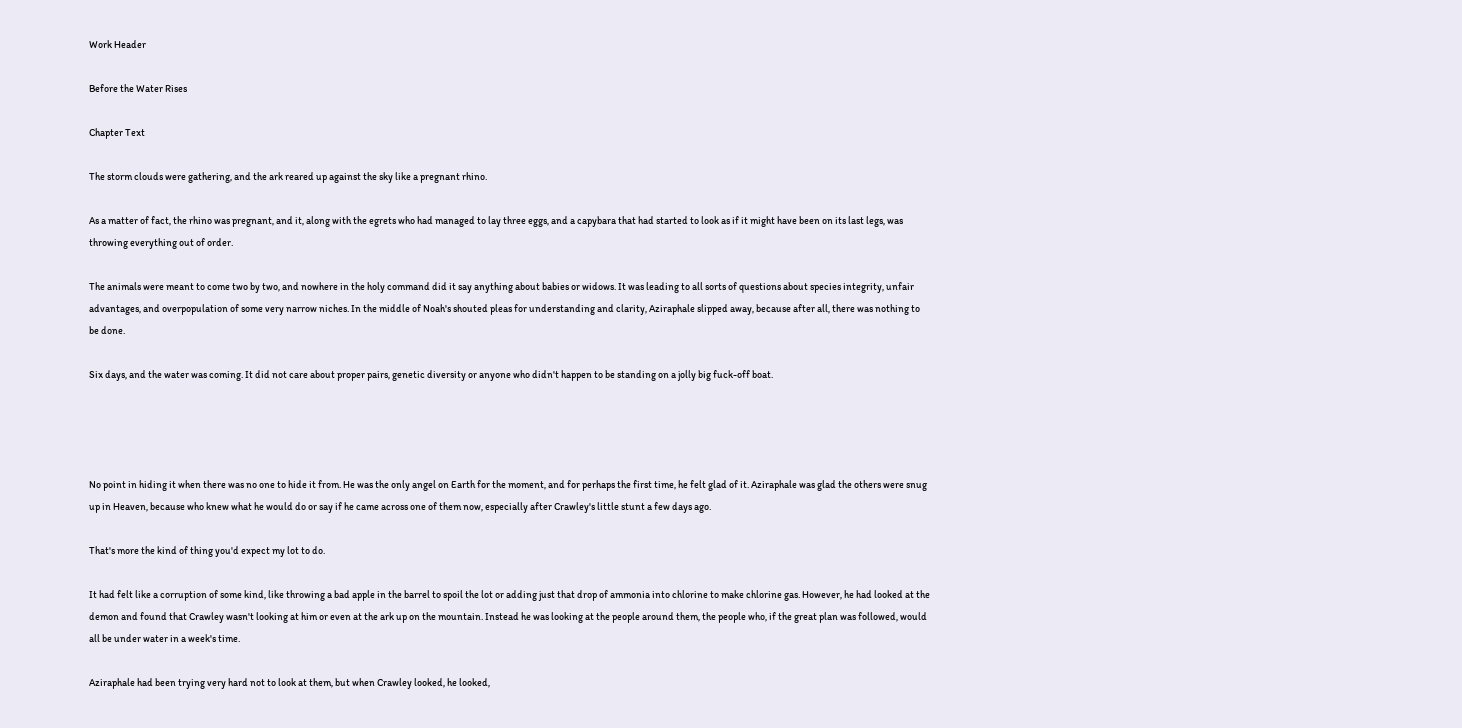Work Header

Before the Water Rises

Chapter Text

The storm clouds were gathering, and the ark reared up against the sky like a pregnant rhino.

As a matter of fact, the rhino was pregnant, and it, along with the egrets who had managed to lay three eggs, and a capybara that had started to look as if it might have been on its last legs, was throwing everything out of order.

The animals were meant to come two by two, and nowhere in the holy command did it say anything about babies or widows. It was leading to all sorts of questions about species integrity, unfair advantages, and overpopulation of some very narrow niches. In the middle of Noah's shouted pleas for understanding and clarity, Aziraphale slipped away, because after all, there was nothing to be done.

Six days, and the water was coming. It did not care about proper pairs, genetic diversity or anyone who didn't happen to be standing on a jolly big fuck-off boat.




No point in hiding it when there was no one to hide it from. He was the only angel on Earth for the moment, and for perhaps the first time, he felt glad of it. Aziraphale was glad the others were snug up in Heaven, because who knew what he would do or say if he came across one of them now, especially after Crawley's little stunt a few days ago.

That's more the kind of thing you'd expect my lot to do.

It had felt like a corruption of some kind, like throwing a bad apple in the barrel to spoil the lot or adding just that drop of ammonia into chlorine to make chlorine gas. However, he had looked at the demon and found that Crawley wasn't looking at him or even at the ark up on the mountain. Instead he was looking at the people around them, the people who, if the great plan was followed, would all be under water in a week's time.

Aziraphale had been trying very hard not to look at them, but when Crawley looked, he looked,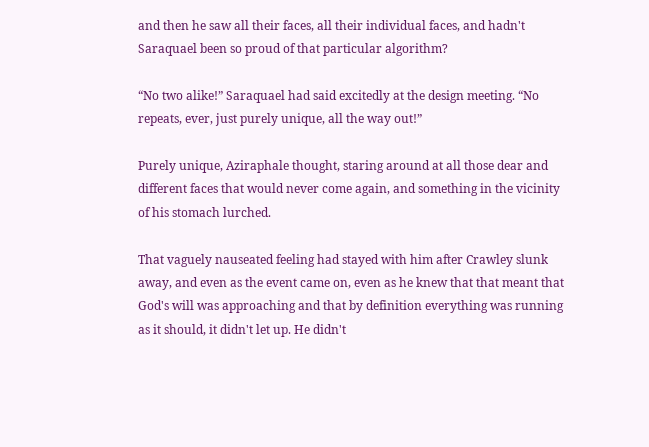and then he saw all their faces, all their individual faces, and hadn't Saraquael been so proud of that particular algorithm?

“No two alike!” Saraquael had said excitedly at the design meeting. “No repeats, ever, just purely unique, all the way out!”

Purely unique, Aziraphale thought, staring around at all those dear and different faces that would never come again, and something in the vicinity of his stomach lurched.

That vaguely nauseated feeling had stayed with him after Crawley slunk away, and even as the event came on, even as he knew that that meant that God's will was approaching and that by definition everything was running as it should, it didn't let up. He didn't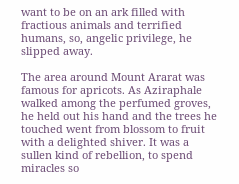want to be on an ark filled with fractious animals and terrified humans, so, angelic privilege, he slipped away.

The area around Mount Ararat was famous for apricots. As Aziraphale walked among the perfumed groves, he held out his hand and the trees he touched went from blossom to fruit with a delighted shiver. It was a sullen kind of rebellion, to spend miracles so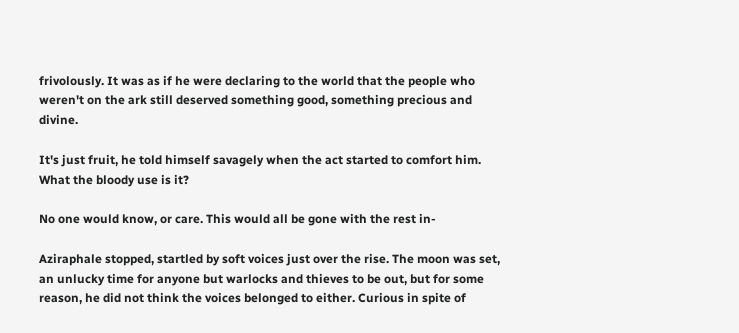frivolously. It was as if he were declaring to the world that the people who weren't on the ark still deserved something good, something precious and divine.

It's just fruit, he told himself savagely when the act started to comfort him. What the bloody use is it?

No one would know, or care. This would all be gone with the rest in-

Aziraphale stopped, startled by soft voices just over the rise. The moon was set, an unlucky time for anyone but warlocks and thieves to be out, but for some reason, he did not think the voices belonged to either. Curious in spite of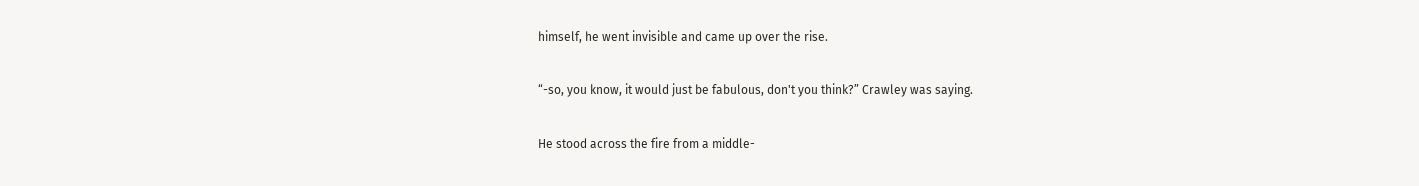himself, he went invisible and came up over the rise.

“-so, you know, it would just be fabulous, don't you think?” Crawley was saying.

He stood across the fire from a middle-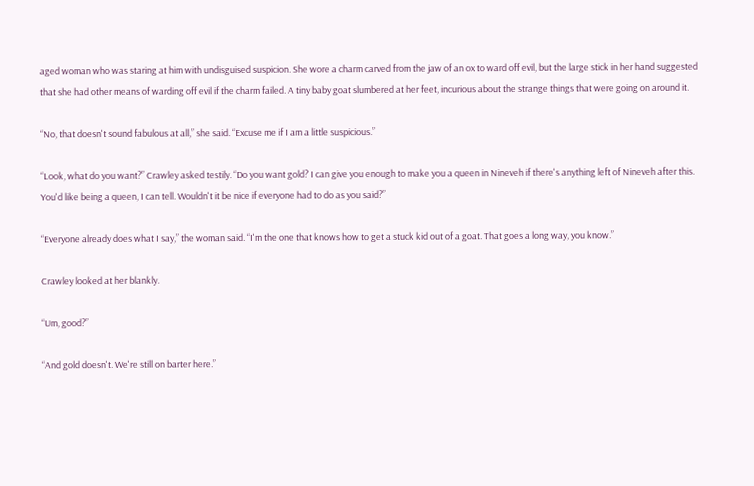aged woman who was staring at him with undisguised suspicion. She wore a charm carved from the jaw of an ox to ward off evil, but the large stick in her hand suggested that she had other means of warding off evil if the charm failed. A tiny baby goat slumbered at her feet, incurious about the strange things that were going on around it.

“No, that doesn't sound fabulous at all,” she said. “Excuse me if I am a little suspicious.”

“Look, what do you want?” Crawley asked testily. “Do you want gold? I can give you enough to make you a queen in Nineveh if there's anything left of Nineveh after this. You'd like being a queen, I can tell. Wouldn't it be nice if everyone had to do as you said?”

“Everyone already does what I say,” the woman said. “I'm the one that knows how to get a stuck kid out of a goat. That goes a long way, you know.”

Crawley looked at her blankly.

“Um, good?”

“And gold doesn't. We're still on barter here.”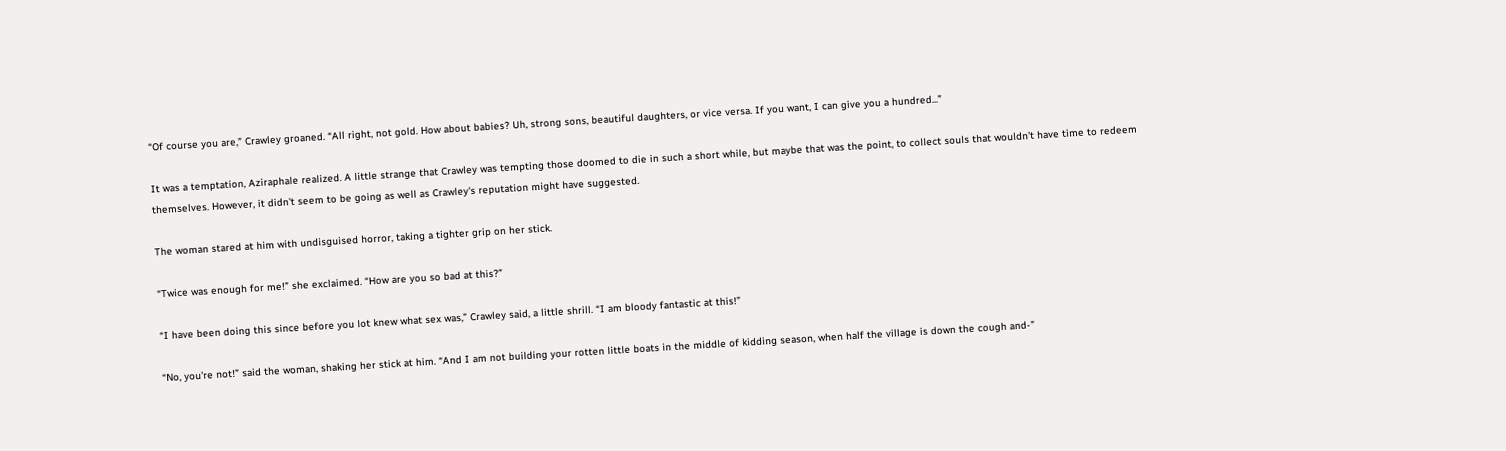“Of course you are,” Crawley groaned. “All right, not gold. How about babies? Uh, strong sons, beautiful daughters, or vice versa. If you want, I can give you a hundred...”

It was a temptation, Aziraphale realized. A little strange that Crawley was tempting those doomed to die in such a short while, but maybe that was the point, to collect souls that wouldn't have time to redeem themselves. However, it didn't seem to be going as well as Crawley's reputation might have suggested.

The woman stared at him with undisguised horror, taking a tighter grip on her stick.

“Twice was enough for me!” she exclaimed. “How are you so bad at this?”

“I have been doing this since before you lot knew what sex was,” Crawley said, a little shrill. “I am bloody fantastic at this!”

“No, you're not!” said the woman, shaking her stick at him. “And I am not building your rotten little boats in the middle of kidding season, when half the village is down the cough and-”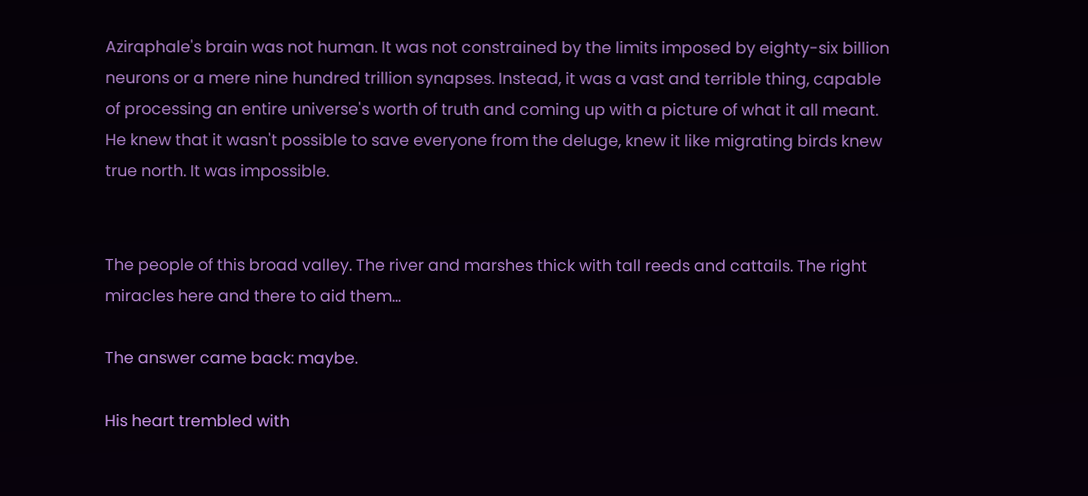Aziraphale's brain was not human. It was not constrained by the limits imposed by eighty-six billion neurons or a mere nine hundred trillion synapses. Instead, it was a vast and terrible thing, capable of processing an entire universe's worth of truth and coming up with a picture of what it all meant. He knew that it wasn't possible to save everyone from the deluge, knew it like migrating birds knew true north. It was impossible.


The people of this broad valley. The river and marshes thick with tall reeds and cattails. The right miracles here and there to aid them...

The answer came back: maybe.

His heart trembled with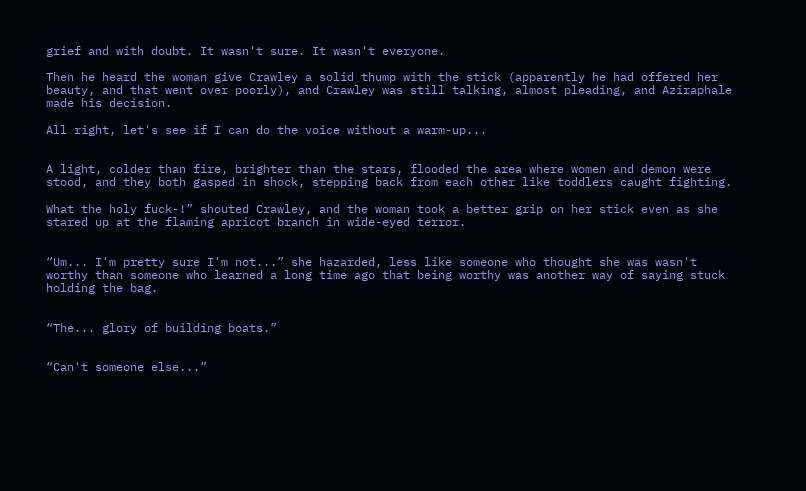grief and with doubt. It wasn't sure. It wasn't everyone.

Then he heard the woman give Crawley a solid thump with the stick (apparently he had offered her beauty, and that went over poorly), and Crawley was still talking, almost pleading, and Aziraphale made his decision.

All right, let's see if I can do the voice without a warm-up...


A light, colder than fire, brighter than the stars, flooded the area where women and demon were stood, and they both gasped in shock, stepping back from each other like toddlers caught fighting.

What the holy fuck-!” shouted Crawley, and the woman took a better grip on her stick even as she stared up at the flaming apricot branch in wide-eyed terror.


“Um... I'm pretty sure I'm not...” she hazarded, less like someone who thought she was wasn't worthy than someone who learned a long time ago that being worthy was another way of saying stuck holding the bag.


“The... glory of building boats.”


“Can't someone else...”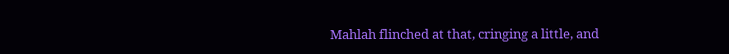Mahlah flinched at that, cringing a little, and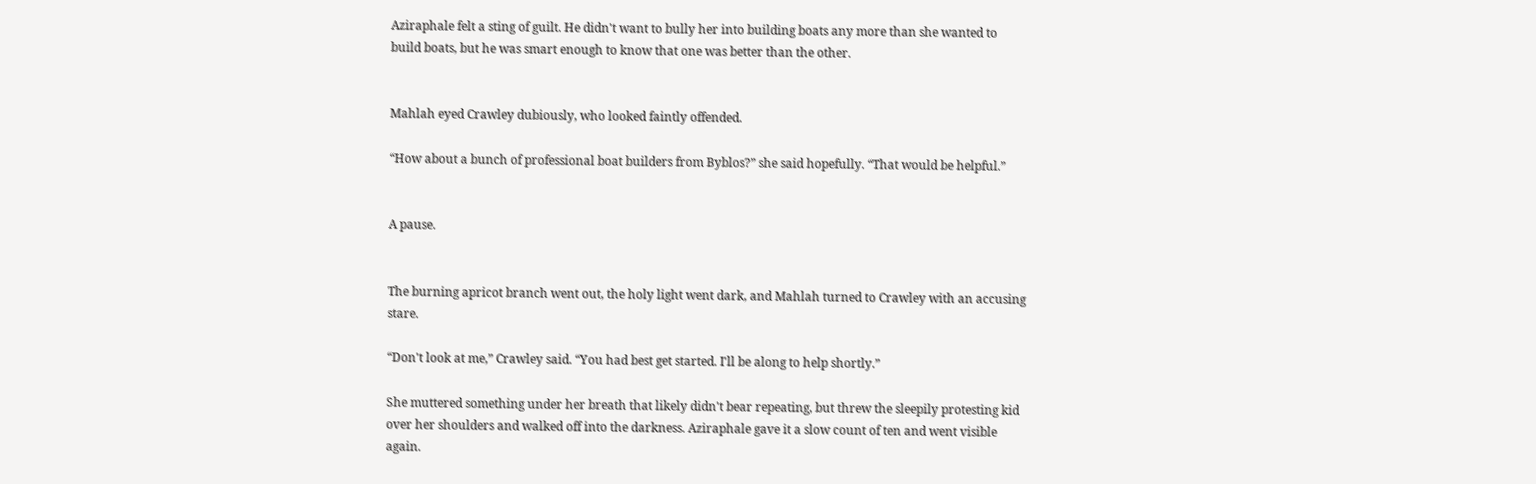Aziraphale felt a sting of guilt. He didn't want to bully her into building boats any more than she wanted to build boats, but he was smart enough to know that one was better than the other.


Mahlah eyed Crawley dubiously, who looked faintly offended.

“How about a bunch of professional boat builders from Byblos?” she said hopefully. “That would be helpful.”


A pause.


The burning apricot branch went out, the holy light went dark, and Mahlah turned to Crawley with an accusing stare.

“Don't look at me,” Crawley said. “You had best get started. I'll be along to help shortly.”

She muttered something under her breath that likely didn't bear repeating, but threw the sleepily protesting kid over her shoulders and walked off into the darkness. Aziraphale gave it a slow count of ten and went visible again.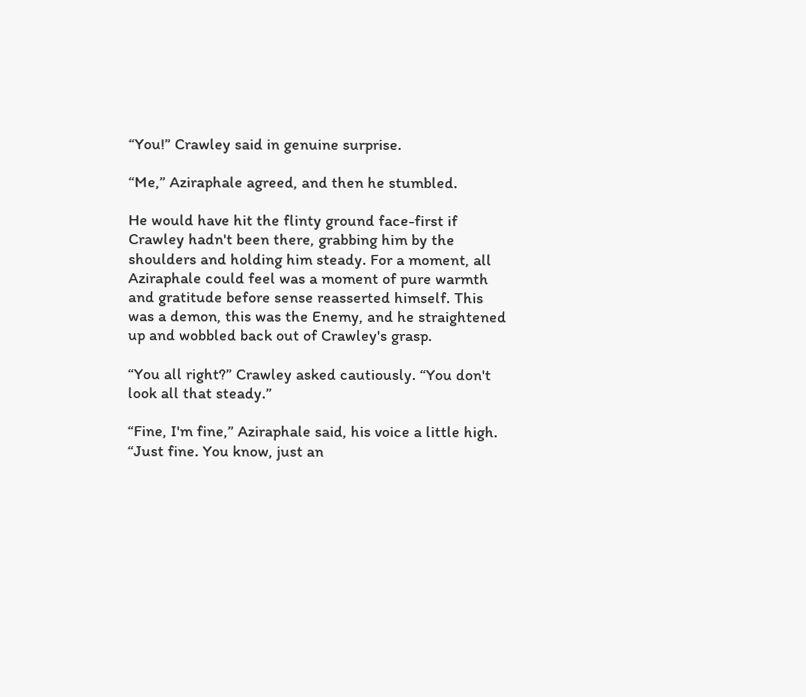“You!” Crawley said in genuine surprise.

“Me,” Aziraphale agreed, and then he stumbled.

He would have hit the flinty ground face-first if Crawley hadn't been there, grabbing him by the shoulders and holding him steady. For a moment, all Aziraphale could feel was a moment of pure warmth and gratitude before sense reasserted himself. This was a demon, this was the Enemy, and he straightened up and wobbled back out of Crawley's grasp.

“You all right?” Crawley asked cautiously. “You don't look all that steady.”

“Fine, I'm fine,” Aziraphale said, his voice a little high. “Just fine. You know, just an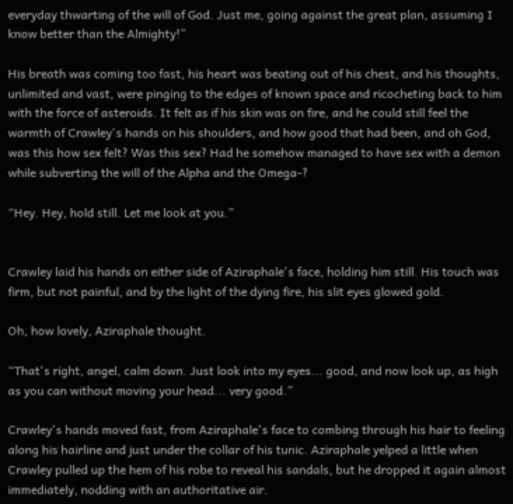everyday thwarting of the will of God. Just me, going against the great plan, assuming I know better than the Almighty!”

His breath was coming too fast, his heart was beating out of his chest, and his thoughts, unlimited and vast, were pinging to the edges of known space and ricocheting back to him with the force of asteroids. It felt as if his skin was on fire, and he could still feel the warmth of Crawley's hands on his shoulders, and how good that had been, and oh God, was this how sex felt? Was this sex? Had he somehow managed to have sex with a demon while subverting the will of the Alpha and the Omega-?

“Hey. Hey, hold still. Let me look at you.”


Crawley laid his hands on either side of Aziraphale's face, holding him still. His touch was firm, but not painful, and by the light of the dying fire, his slit eyes glowed gold.

Oh, how lovely, Aziraphale thought.

“That's right, angel, calm down. Just look into my eyes... good, and now look up, as high as you can without moving your head... very good.”

Crawley's hands moved fast, from Aziraphale's face to combing through his hair to feeling along his hairline and just under the collar of his tunic. Aziraphale yelped a little when Crawley pulled up the hem of his robe to reveal his sandals, but he dropped it again almost immediately, nodding with an authoritative air.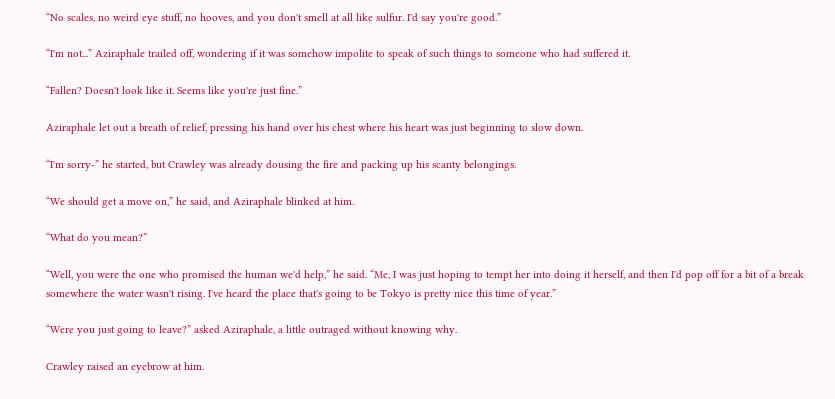“No scales, no weird eye stuff, no hooves, and you don't smell at all like sulfur. I'd say you're good.”

“I'm not...” Aziraphale trailed off, wondering if it was somehow impolite to speak of such things to someone who had suffered it.

“Fallen? Doesn't look like it. Seems like you're just fine.”

Aziraphale let out a breath of relief, pressing his hand over his chest where his heart was just beginning to slow down.

“I'm sorry-” he started, but Crawley was already dousing the fire and packing up his scanty belongings.

“We should get a move on,” he said, and Aziraphale blinked at him.

“What do you mean?”

“Well, you were the one who promised the human we'd help,” he said. “Me, I was just hoping to tempt her into doing it herself, and then I'd pop off for a bit of a break somewhere the water wasn't rising. I've heard the place that's going to be Tokyo is pretty nice this time of year.”

“Were you just going to leave?” asked Aziraphale, a little outraged without knowing why.

Crawley raised an eyebrow at him.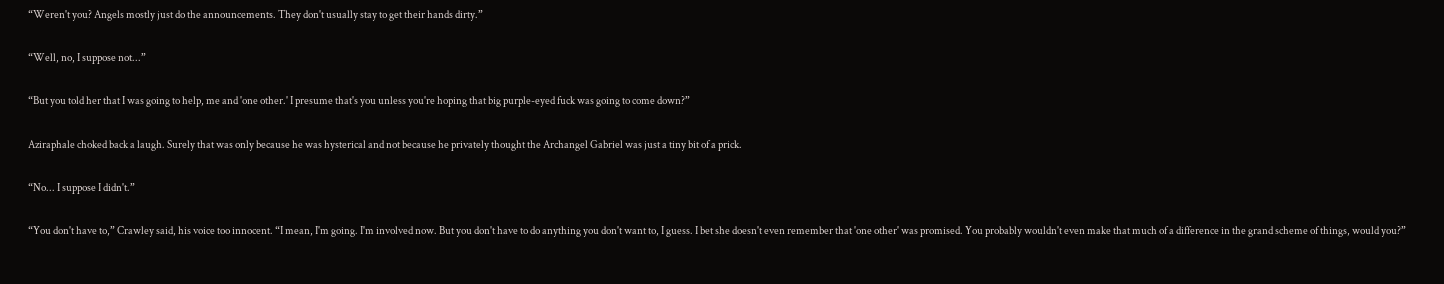“Weren't you? Angels mostly just do the announcements. They don't usually stay to get their hands dirty.”

“Well, no, I suppose not...”

“But you told her that I was going to help, me and 'one other.' I presume that's you unless you're hoping that big purple-eyed fuck was going to come down?”

Aziraphale choked back a laugh. Surely that was only because he was hysterical and not because he privately thought the Archangel Gabriel was just a tiny bit of a prick.

“No... I suppose I didn't.”

“You don't have to,” Crawley said, his voice too innocent. “I mean, I'm going. I'm involved now. But you don't have to do anything you don't want to, I guess. I bet she doesn't even remember that 'one other' was promised. You probably wouldn't even make that much of a difference in the grand scheme of things, would you?”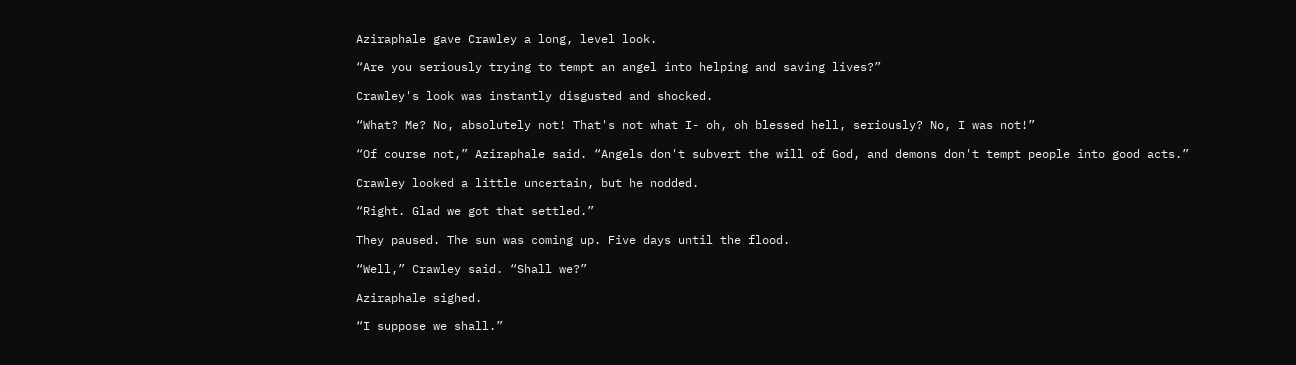Aziraphale gave Crawley a long, level look.

“Are you seriously trying to tempt an angel into helping and saving lives?”

Crawley's look was instantly disgusted and shocked.

“What? Me? No, absolutely not! That's not what I- oh, oh blessed hell, seriously? No, I was not!”

“Of course not,” Aziraphale said. “Angels don't subvert the will of God, and demons don't tempt people into good acts.”

Crawley looked a little uncertain, but he nodded.

“Right. Glad we got that settled.”

They paused. The sun was coming up. Five days until the flood.

“Well,” Crawley said. “Shall we?”

Aziraphale sighed.

“I suppose we shall.”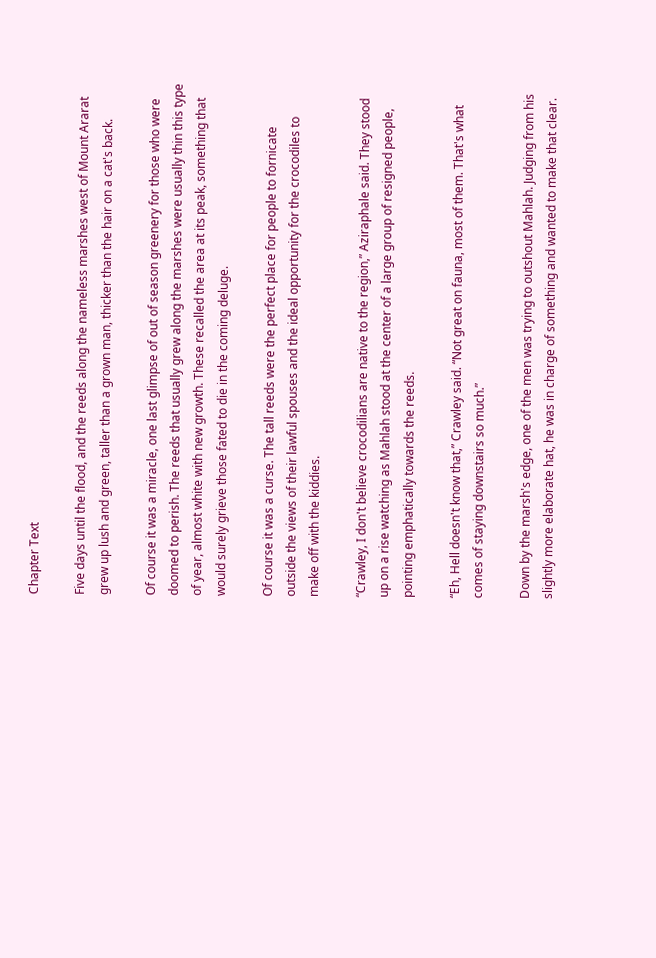Chapter Text

Five days until the flood, and the reeds along the nameless marshes west of Mount Ararat grew up lush and green, taller than a grown man, thicker than the hair on a cat's back.

Of course it was a miracle, one last glimpse of out of season greenery for those who were doomed to perish. The reeds that usually grew along the marshes were usually thin this type of year, almost white with new growth. These recalled the area at its peak, something that would surely grieve those fated to die in the coming deluge.

Of course it was a curse. The tall reeds were the perfect place for people to fornicate outside the views of their lawful spouses and the ideal opportunity for the crocodiles to make off with the kiddies.

“Crawley, I don't believe crocodilians are native to the region,” Aziraphale said. They stood up on a rise watching as Mahlah stood at the center of a large group of resigned people, pointing emphatically towards the reeds.

“Eh, Hell doesn't know that,” Crawley said. “Not great on fauna, most of them. That's what comes of staying downstairs so much.”

Down by the marsh's edge, one of the men was trying to outshout Mahlah. Judging from his slightly more elaborate hat, he was in charge of something and wanted to make that clear.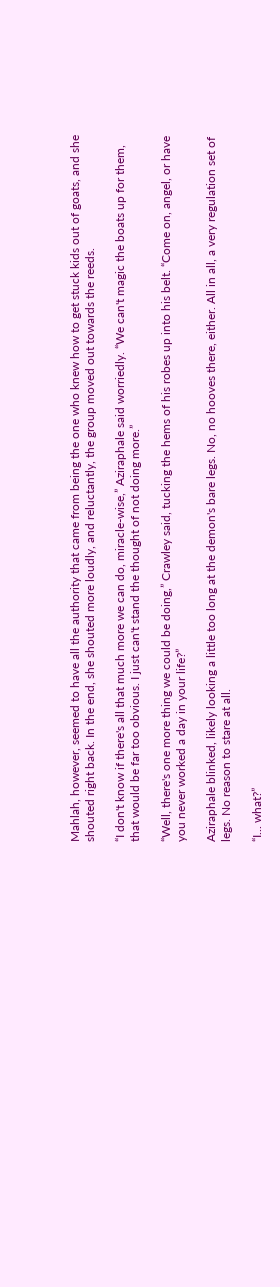Mahlah, however, seemed to have all the authority that came from being the one who knew how to get stuck kids out of goats, and she shouted right back. In the end, she shouted more loudly, and reluctantly, the group moved out towards the reeds.

“I don't know if there's all that much more we can do, miracle-wise,” Aziraphale said worriedly. “We can't magic the boats up for them, that would be far too obvious. I just can't stand the thought of not doing more.”

“Well, there's one more thing we could be doing,” Crawley said, tucking the hems of his robes up into his belt. “Come on, angel, or have you never worked a day in your life?”

Aziraphale blinked, likely looking a little too long at the demon's bare legs. No, no hooves there, either. All in all, a very regulation set of legs. No reason to stare at all.

“I... what?”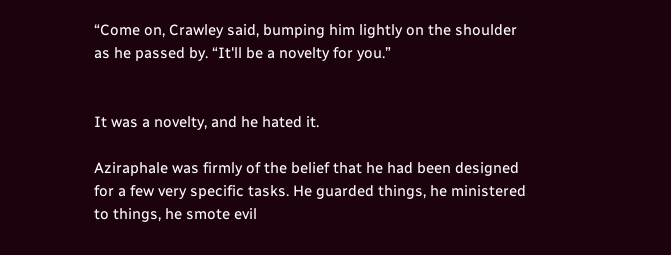“Come on, Crawley said, bumping him lightly on the shoulder as he passed by. “It'll be a novelty for you.”


It was a novelty, and he hated it.

Aziraphale was firmly of the belief that he had been designed for a few very specific tasks. He guarded things, he ministered to things, he smote evil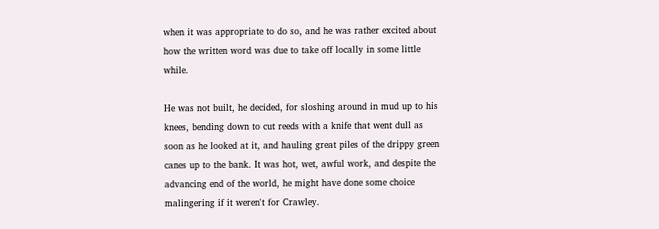when it was appropriate to do so, and he was rather excited about how the written word was due to take off locally in some little while.

He was not built, he decided, for sloshing around in mud up to his knees, bending down to cut reeds with a knife that went dull as soon as he looked at it, and hauling great piles of the drippy green canes up to the bank. It was hot, wet, awful work, and despite the advancing end of the world, he might have done some choice malingering if it weren't for Crawley.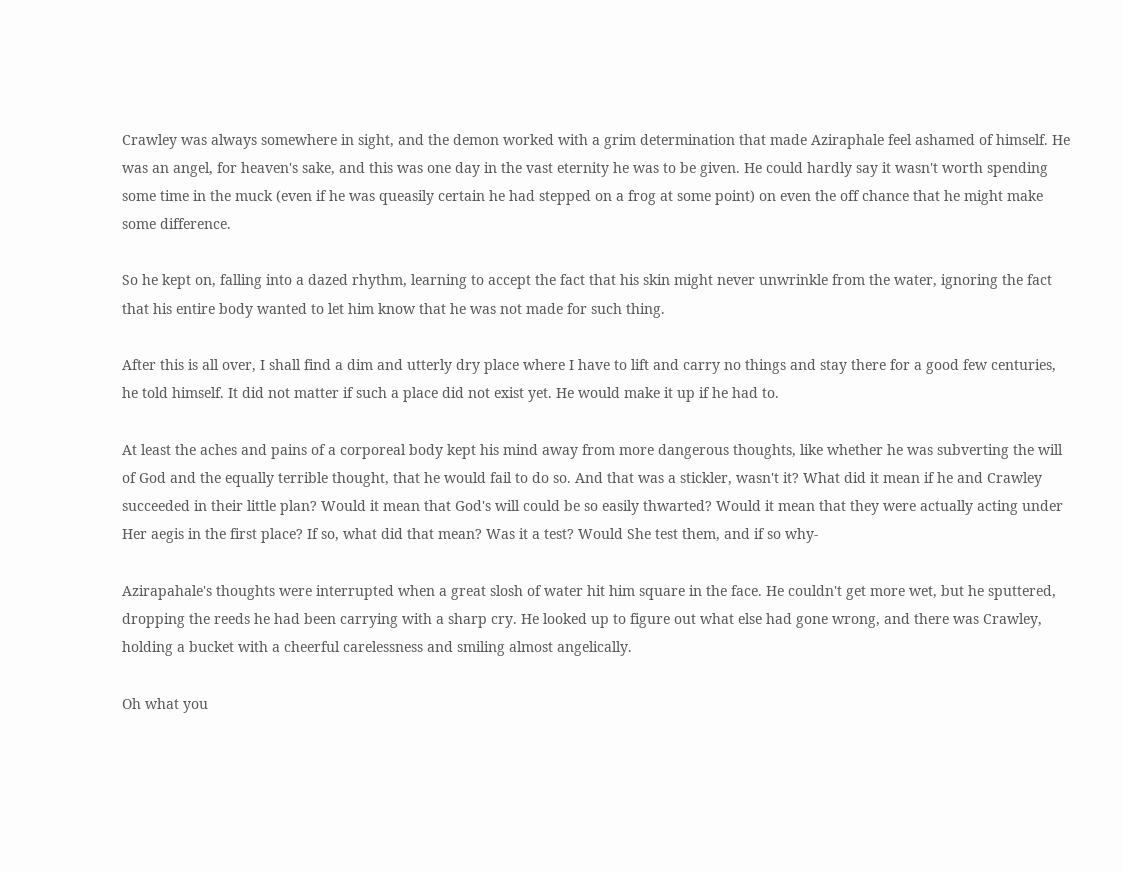Crawley was always somewhere in sight, and the demon worked with a grim determination that made Aziraphale feel ashamed of himself. He was an angel, for heaven's sake, and this was one day in the vast eternity he was to be given. He could hardly say it wasn't worth spending some time in the muck (even if he was queasily certain he had stepped on a frog at some point) on even the off chance that he might make some difference.

So he kept on, falling into a dazed rhythm, learning to accept the fact that his skin might never unwrinkle from the water, ignoring the fact that his entire body wanted to let him know that he was not made for such thing.

After this is all over, I shall find a dim and utterly dry place where I have to lift and carry no things and stay there for a good few centuries, he told himself. It did not matter if such a place did not exist yet. He would make it up if he had to.

At least the aches and pains of a corporeal body kept his mind away from more dangerous thoughts, like whether he was subverting the will of God and the equally terrible thought, that he would fail to do so. And that was a stickler, wasn't it? What did it mean if he and Crawley succeeded in their little plan? Would it mean that God's will could be so easily thwarted? Would it mean that they were actually acting under Her aegis in the first place? If so, what did that mean? Was it a test? Would She test them, and if so why-

Azirapahale's thoughts were interrupted when a great slosh of water hit him square in the face. He couldn't get more wet, but he sputtered, dropping the reeds he had been carrying with a sharp cry. He looked up to figure out what else had gone wrong, and there was Crawley, holding a bucket with a cheerful carelessness and smiling almost angelically.

Oh what you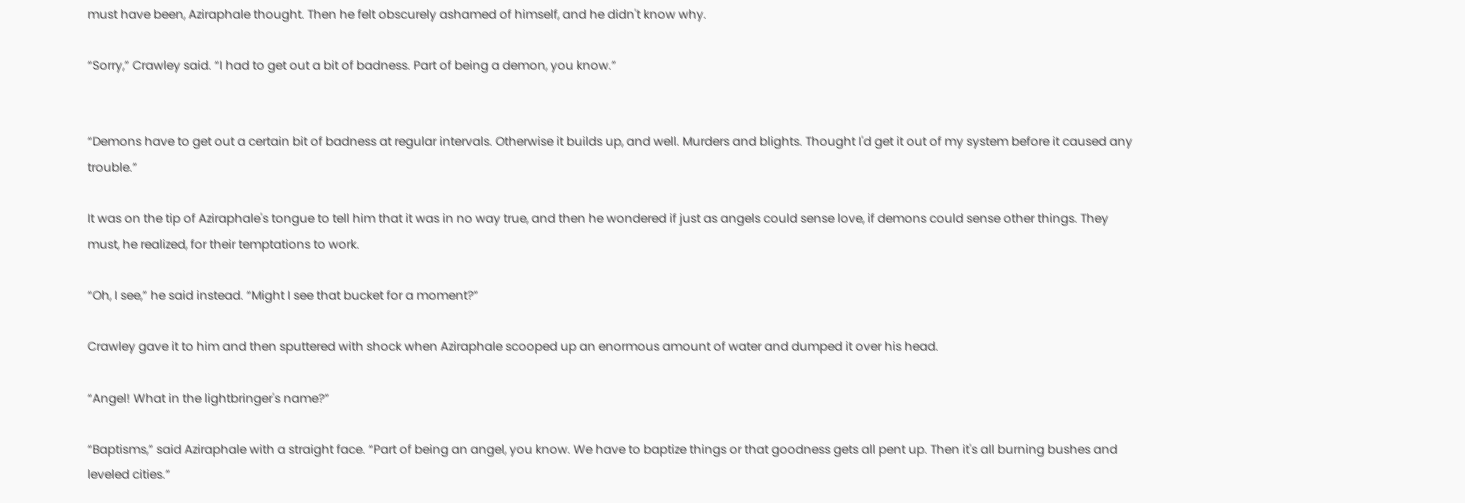must have been, Aziraphale thought. Then he felt obscurely ashamed of himself, and he didn't know why.

“Sorry,” Crawley said. “I had to get out a bit of badness. Part of being a demon, you know.”


“Demons have to get out a certain bit of badness at regular intervals. Otherwise it builds up, and well. Murders and blights. Thought I'd get it out of my system before it caused any trouble.”

It was on the tip of Aziraphale's tongue to tell him that it was in no way true, and then he wondered if just as angels could sense love, if demons could sense other things. They must, he realized, for their temptations to work.

“Oh, I see,” he said instead. “Might I see that bucket for a moment?”

Crawley gave it to him and then sputtered with shock when Aziraphale scooped up an enormous amount of water and dumped it over his head.

“Angel! What in the lightbringer's name?”

“Baptisms,” said Aziraphale with a straight face. “Part of being an angel, you know. We have to baptize things or that goodness gets all pent up. Then it's all burning bushes and leveled cities.”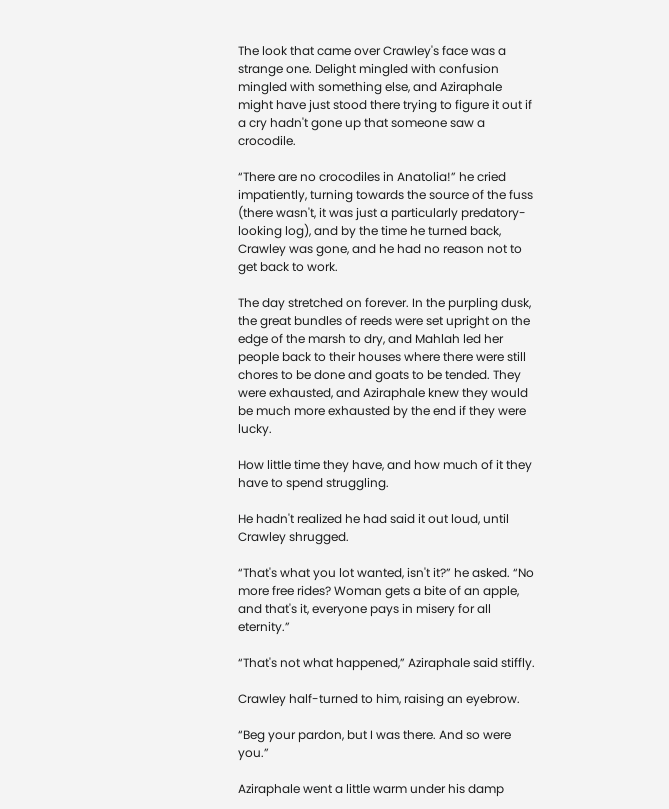The look that came over Crawley's face was a strange one. Delight mingled with confusion mingled with something else, and Aziraphale might have just stood there trying to figure it out if a cry hadn't gone up that someone saw a crocodile.

“There are no crocodiles in Anatolia!” he cried impatiently, turning towards the source of the fuss (there wasn't, it was just a particularly predatory-looking log), and by the time he turned back, Crawley was gone, and he had no reason not to get back to work.

The day stretched on forever. In the purpling dusk, the great bundles of reeds were set upright on the edge of the marsh to dry, and Mahlah led her people back to their houses where there were still chores to be done and goats to be tended. They were exhausted, and Aziraphale knew they would be much more exhausted by the end if they were lucky.

How little time they have, and how much of it they have to spend struggling.

He hadn't realized he had said it out loud, until Crawley shrugged.

“That's what you lot wanted, isn't it?” he asked. “No more free rides? Woman gets a bite of an apple, and that's it, everyone pays in misery for all eternity.”

“That's not what happened,” Aziraphale said stiffly.

Crawley half-turned to him, raising an eyebrow.

“Beg your pardon, but I was there. And so were you.”

Aziraphale went a little warm under his damp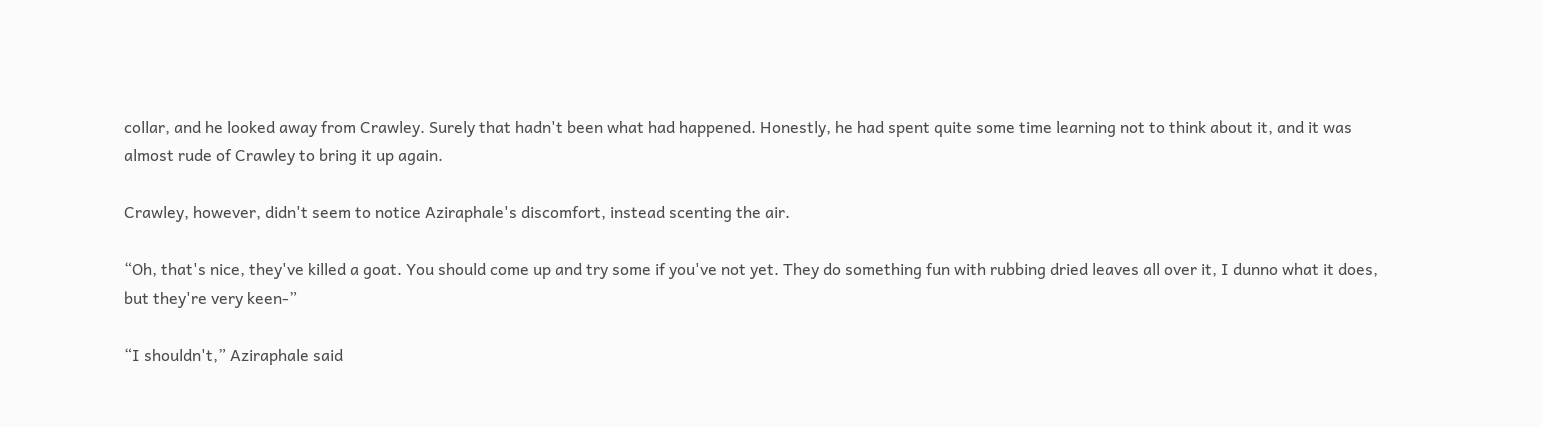collar, and he looked away from Crawley. Surely that hadn't been what had happened. Honestly, he had spent quite some time learning not to think about it, and it was almost rude of Crawley to bring it up again.

Crawley, however, didn't seem to notice Aziraphale's discomfort, instead scenting the air.

“Oh, that's nice, they've killed a goat. You should come up and try some if you've not yet. They do something fun with rubbing dried leaves all over it, I dunno what it does, but they're very keen-”

“I shouldn't,” Aziraphale said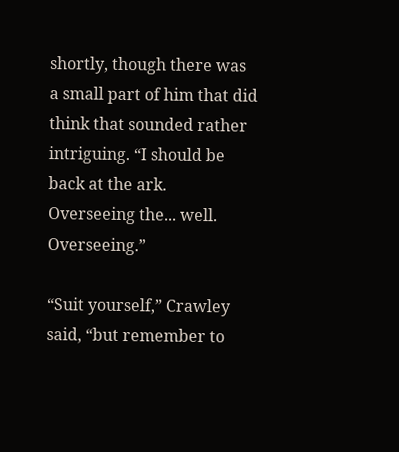shortly, though there was a small part of him that did think that sounded rather intriguing. “I should be back at the ark. Overseeing the... well. Overseeing.”

“Suit yourself,” Crawley said, “but remember to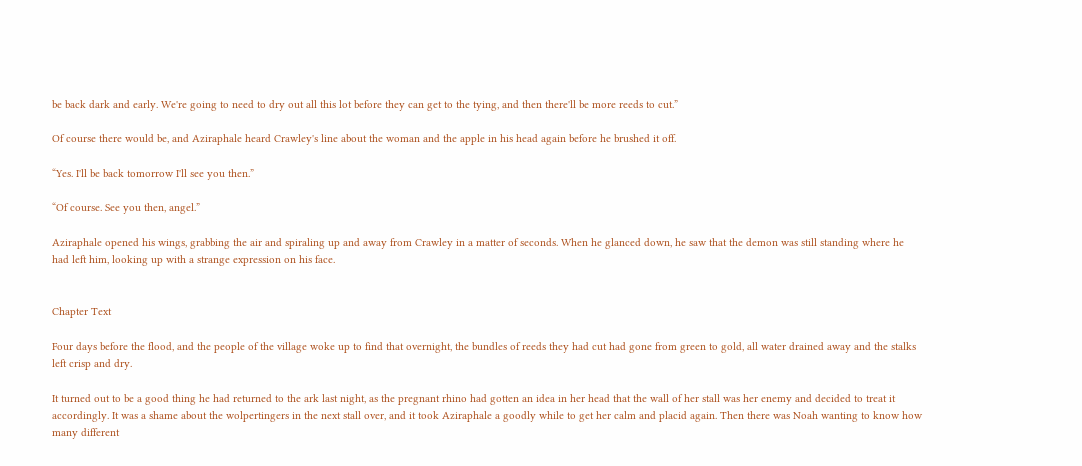be back dark and early. We're going to need to dry out all this lot before they can get to the tying, and then there'll be more reeds to cut.”

Of course there would be, and Aziraphale heard Crawley's line about the woman and the apple in his head again before he brushed it off.

“Yes. I'll be back tomorrow I'll see you then.”

“Of course. See you then, angel.”

Aziraphale opened his wings, grabbing the air and spiraling up and away from Crawley in a matter of seconds. When he glanced down, he saw that the demon was still standing where he had left him, looking up with a strange expression on his face.


Chapter Text

Four days before the flood, and the people of the village woke up to find that overnight, the bundles of reeds they had cut had gone from green to gold, all water drained away and the stalks left crisp and dry.

It turned out to be a good thing he had returned to the ark last night, as the pregnant rhino had gotten an idea in her head that the wall of her stall was her enemy and decided to treat it accordingly. It was a shame about the wolpertingers in the next stall over, and it took Aziraphale a goodly while to get her calm and placid again. Then there was Noah wanting to know how many different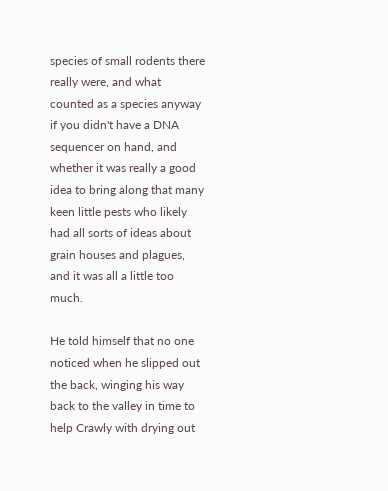species of small rodents there really were, and what counted as a species anyway if you didn't have a DNA sequencer on hand, and whether it was really a good idea to bring along that many keen little pests who likely had all sorts of ideas about grain houses and plagues, and it was all a little too much.

He told himself that no one noticed when he slipped out the back, winging his way back to the valley in time to help Crawly with drying out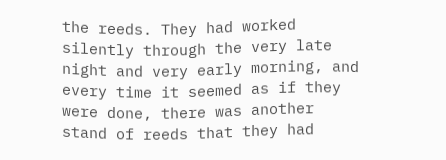the reeds. They had worked silently through the very late night and very early morning, and every time it seemed as if they were done, there was another stand of reeds that they had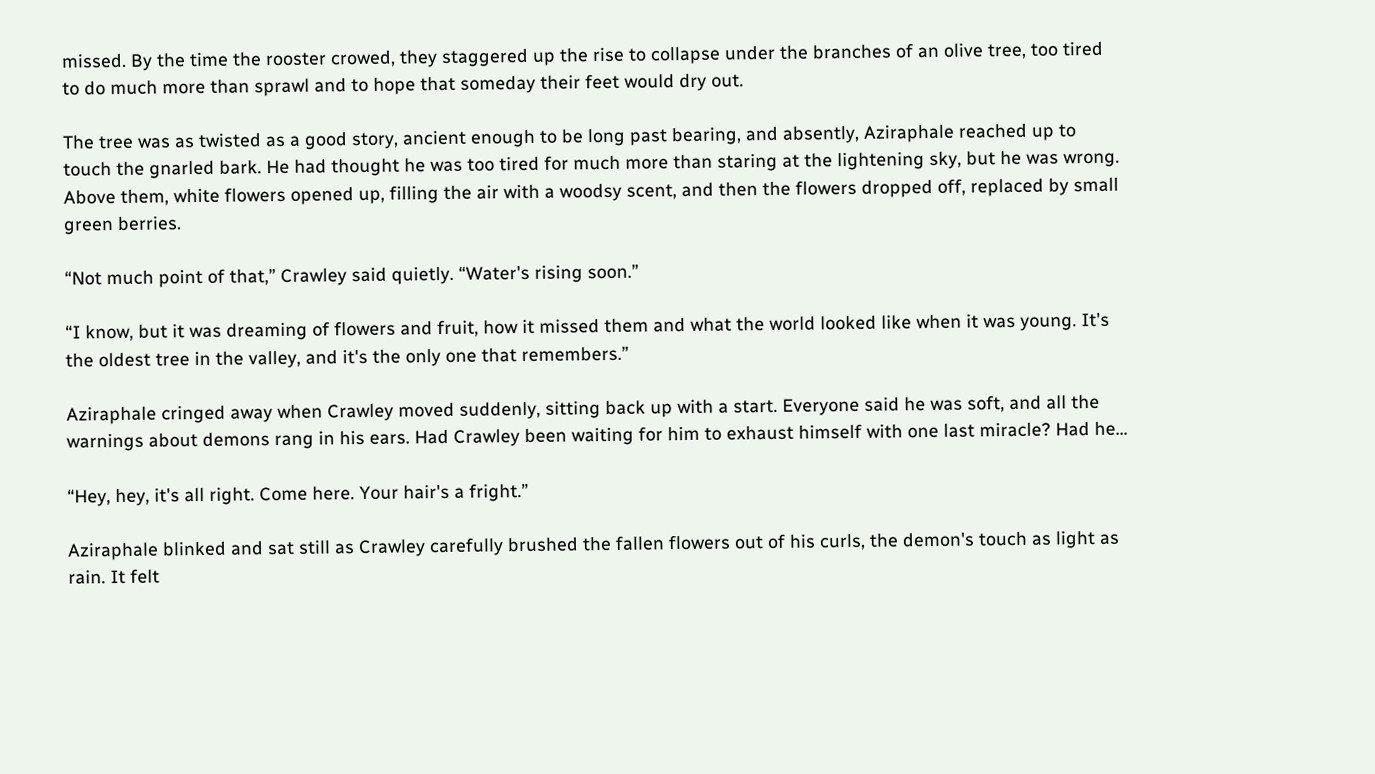missed. By the time the rooster crowed, they staggered up the rise to collapse under the branches of an olive tree, too tired to do much more than sprawl and to hope that someday their feet would dry out.

The tree was as twisted as a good story, ancient enough to be long past bearing, and absently, Aziraphale reached up to touch the gnarled bark. He had thought he was too tired for much more than staring at the lightening sky, but he was wrong. Above them, white flowers opened up, filling the air with a woodsy scent, and then the flowers dropped off, replaced by small green berries.

“Not much point of that,” Crawley said quietly. “Water's rising soon.”

“I know, but it was dreaming of flowers and fruit, how it missed them and what the world looked like when it was young. It's the oldest tree in the valley, and it's the only one that remembers.”

Aziraphale cringed away when Crawley moved suddenly, sitting back up with a start. Everyone said he was soft, and all the warnings about demons rang in his ears. Had Crawley been waiting for him to exhaust himself with one last miracle? Had he...

“Hey, hey, it's all right. Come here. Your hair's a fright.”

Aziraphale blinked and sat still as Crawley carefully brushed the fallen flowers out of his curls, the demon's touch as light as rain. It felt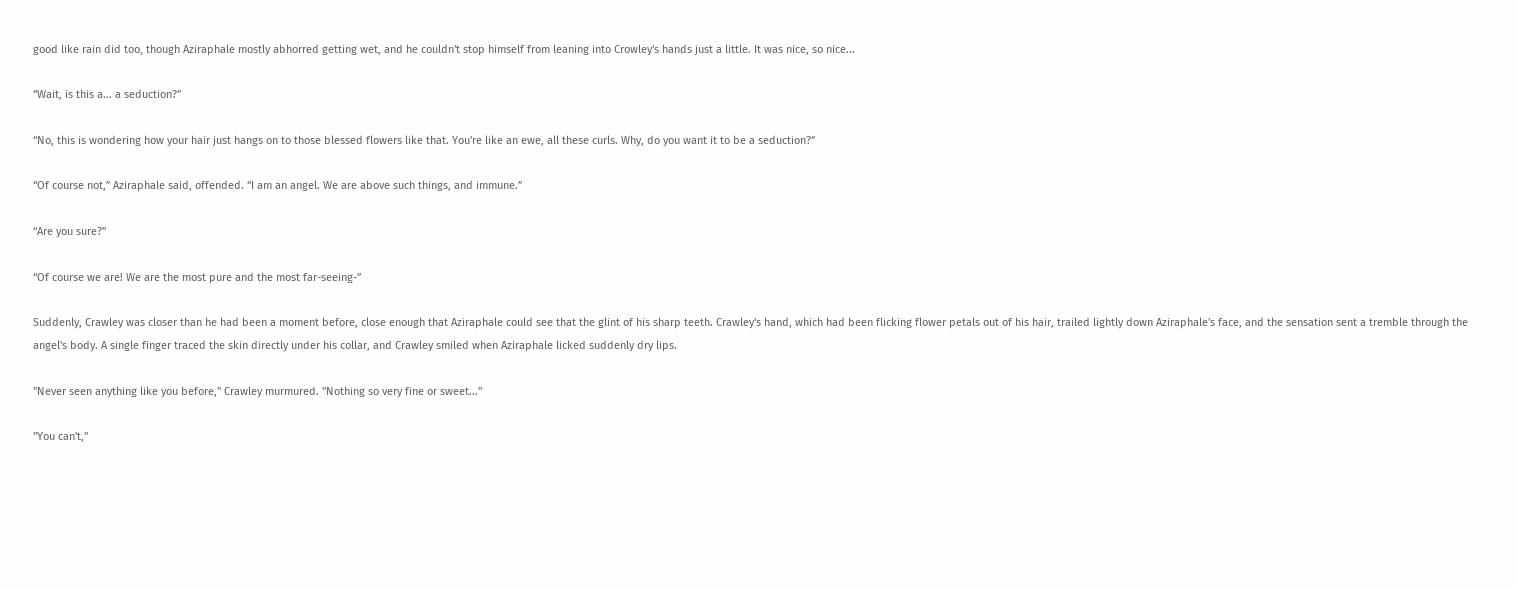good like rain did too, though Aziraphale mostly abhorred getting wet, and he couldn't stop himself from leaning into Crowley's hands just a little. It was nice, so nice...

“Wait, is this a... a seduction?”

“No, this is wondering how your hair just hangs on to those blessed flowers like that. You're like an ewe, all these curls. Why, do you want it to be a seduction?”

“Of course not,” Aziraphale said, offended. “I am an angel. We are above such things, and immune.”

“Are you sure?”

“Of course we are! We are the most pure and the most far-seeing-”

Suddenly, Crawley was closer than he had been a moment before, close enough that Aziraphale could see that the glint of his sharp teeth. Crawley's hand, which had been flicking flower petals out of his hair, trailed lightly down Aziraphale's face, and the sensation sent a tremble through the angel's body. A single finger traced the skin directly under his collar, and Crawley smiled when Aziraphale licked suddenly dry lips.

"Never seen anything like you before," Crawley murmured. "Nothing so very fine or sweet..."

"You can't,"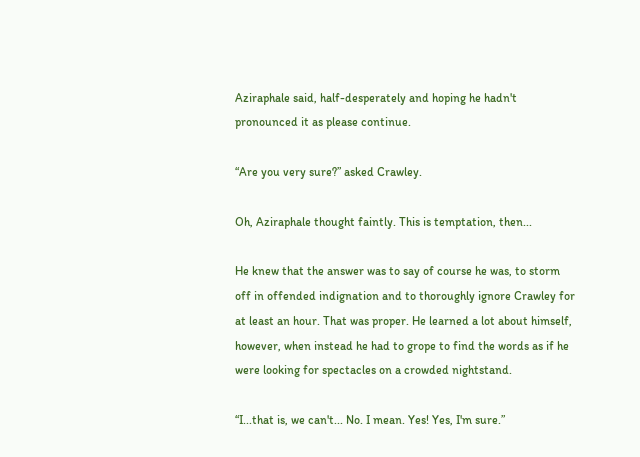Aziraphale said, half-desperately and hoping he hadn't pronounced it as please continue.

“Are you very sure?” asked Crawley.

Oh, Aziraphale thought faintly. This is temptation, then...

He knew that the answer was to say of course he was, to storm off in offended indignation and to thoroughly ignore Crawley for at least an hour. That was proper. He learned a lot about himself, however, when instead he had to grope to find the words as if he were looking for spectacles on a crowded nightstand.

“I...that is, we can't... No. I mean. Yes! Yes, I'm sure.”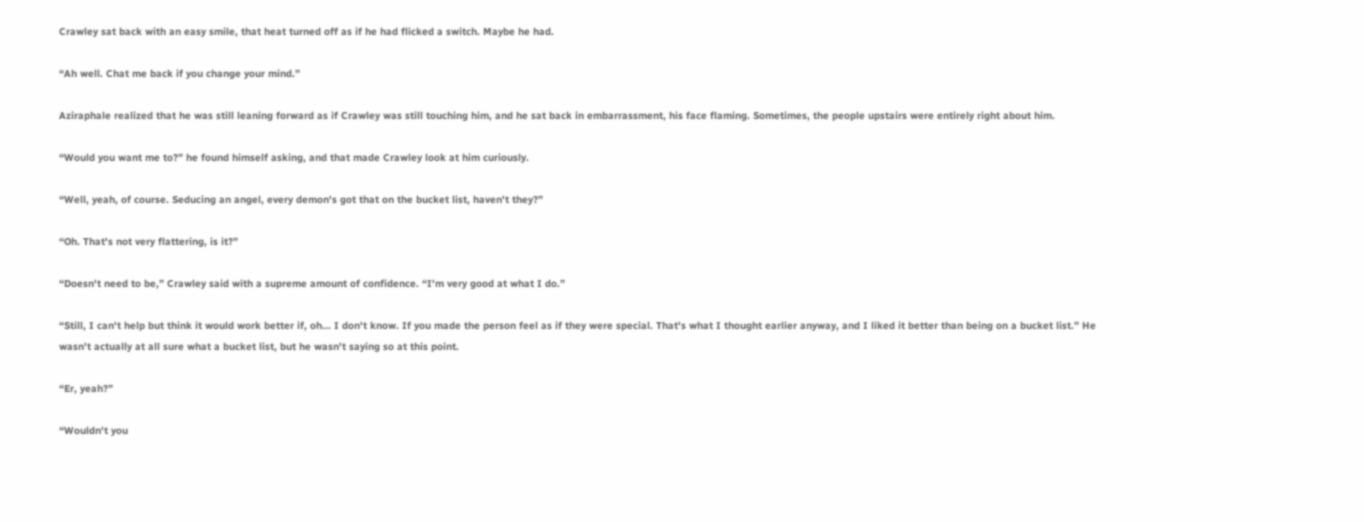Crawley sat back with an easy smile, that heat turned off as if he had flicked a switch. Maybe he had.

“Ah well. Chat me back if you change your mind.”

Aziraphale realized that he was still leaning forward as if Crawley was still touching him, and he sat back in embarrassment, his face flaming. Sometimes, the people upstairs were entirely right about him.

“Would you want me to?” he found himself asking, and that made Crawley look at him curiously.

“Well, yeah, of course. Seducing an angel, every demon's got that on the bucket list, haven't they?”

“Oh. That's not very flattering, is it?”

“Doesn't need to be,” Crawley said with a supreme amount of confidence. “I'm very good at what I do.”

“Still, I can't help but think it would work better if, oh... I don't know. If you made the person feel as if they were special. That's what I thought earlier anyway, and I liked it better than being on a bucket list.” He wasn't actually at all sure what a bucket list, but he wasn't saying so at this point.

“Er, yeah?”

“Wouldn't you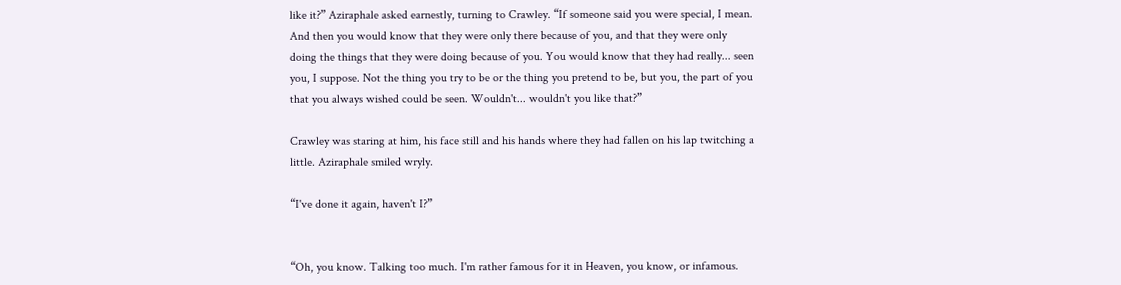like it?” Aziraphale asked earnestly, turning to Crawley. “If someone said you were special, I mean. And then you would know that they were only there because of you, and that they were only doing the things that they were doing because of you. You would know that they had really... seen you, I suppose. Not the thing you try to be or the thing you pretend to be, but you, the part of you that you always wished could be seen. Wouldn't... wouldn't you like that?”

Crawley was staring at him, his face still and his hands where they had fallen on his lap twitching a little. Aziraphale smiled wryly.

“I've done it again, haven't I?”


“Oh, you know. Talking too much. I'm rather famous for it in Heaven, you know, or infamous.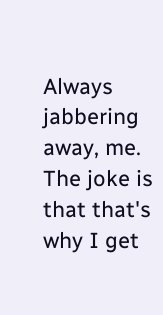Always jabbering away, me. The joke is that that's why I get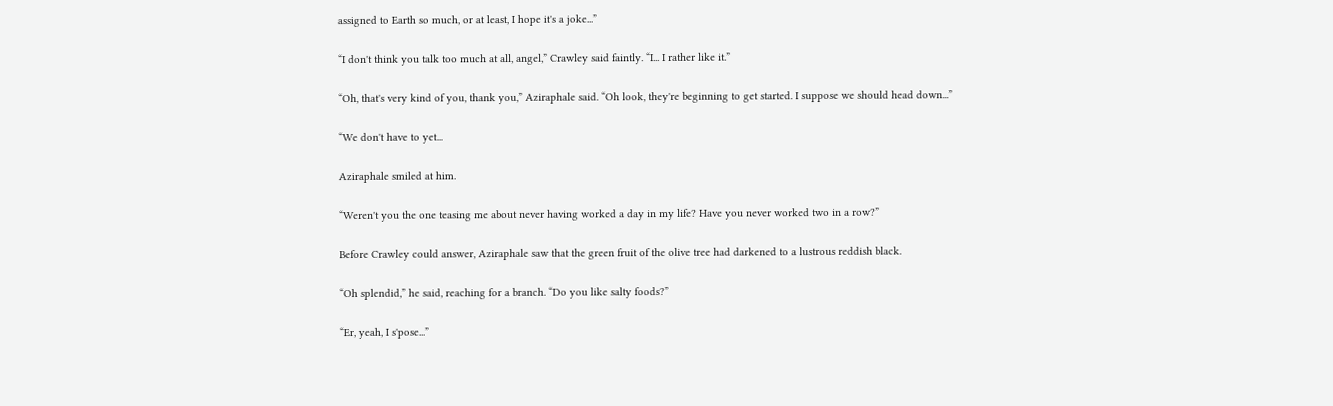assigned to Earth so much, or at least, I hope it's a joke...”

“I don't think you talk too much at all, angel,” Crawley said faintly. “I... I rather like it.”

“Oh, that's very kind of you, thank you,” Aziraphale said. “Oh look, they're beginning to get started. I suppose we should head down...”

“We don't have to yet...

Aziraphale smiled at him.

“Weren't you the one teasing me about never having worked a day in my life? Have you never worked two in a row?”

Before Crawley could answer, Aziraphale saw that the green fruit of the olive tree had darkened to a lustrous reddish black.

“Oh splendid,” he said, reaching for a branch. “Do you like salty foods?”

“Er, yeah, I s'pose...”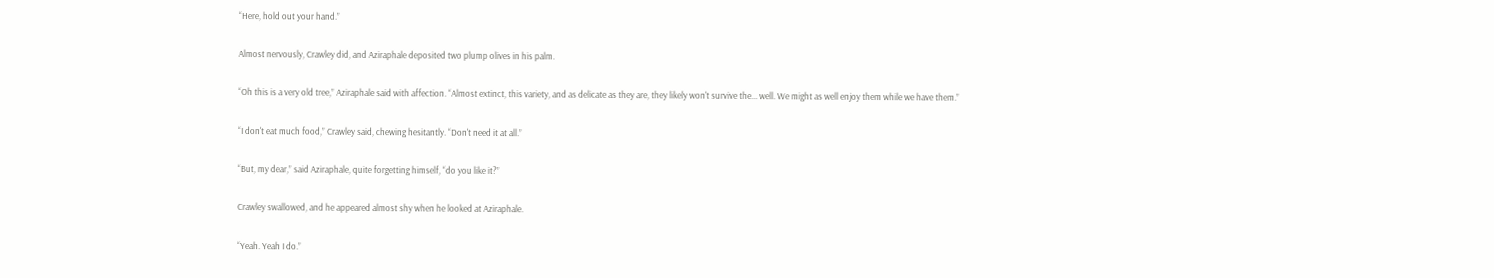“Here, hold out your hand.”

Almost nervously, Crawley did, and Aziraphale deposited two plump olives in his palm.

“Oh this is a very old tree,” Aziraphale said with affection. “Almost extinct, this variety, and as delicate as they are, they likely won't survive the... well. We might as well enjoy them while we have them.”

“I don't eat much food,” Crawley said, chewing hesitantly. “Don't need it at all.”

“But, my dear,” said Aziraphale, quite forgetting himself, “do you like it?”

Crawley swallowed, and he appeared almost shy when he looked at Aziraphale.

“Yeah. Yeah I do.”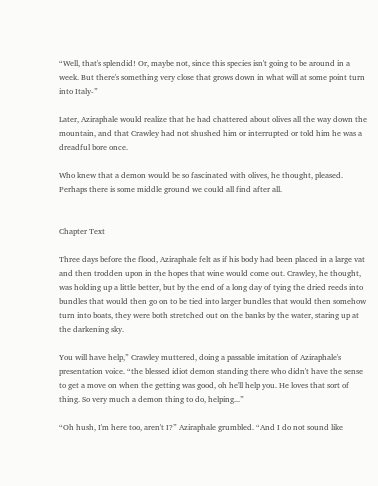“Well, that's splendid! Or, maybe not, since this species isn't going to be around in a week. But there's something very close that grows down in what will at some point turn into Italy-”

Later, Aziraphale would realize that he had chattered about olives all the way down the mountain, and that Crawley had not shushed him or interrupted or told him he was a dreadful bore once.

Who knew that a demon would be so fascinated with olives, he thought, pleased. Perhaps there is some middle ground we could all find after all.


Chapter Text

Three days before the flood, Aziraphale felt as if his body had been placed in a large vat and then trodden upon in the hopes that wine would come out. Crawley, he thought, was holding up a little better, but by the end of a long day of tying the dried reeds into bundles that would then go on to be tied into larger bundles that would then somehow turn into boats, they were both stretched out on the banks by the water, staring up at the darkening sky.

You will have help,” Crawley muttered, doing a passable imitation of Aziraphale's presentation voice. “the blessed idiot demon standing there who didn't have the sense to get a move on when the getting was good, oh he'll help you. He loves that sort of thing. So very much a demon thing to do, helping...”

“Oh hush, I'm here too, aren't I?” Aziraphale grumbled. “And I do not sound like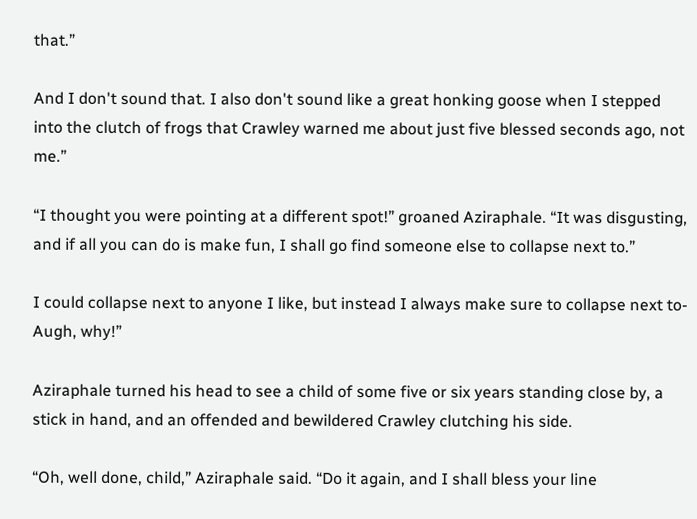that.”

And I don't sound that. I also don't sound like a great honking goose when I stepped into the clutch of frogs that Crawley warned me about just five blessed seconds ago, not me.”

“I thought you were pointing at a different spot!” groaned Aziraphale. “It was disgusting, and if all you can do is make fun, I shall go find someone else to collapse next to.”

I could collapse next to anyone I like, but instead I always make sure to collapse next to- Augh, why!”

Aziraphale turned his head to see a child of some five or six years standing close by, a stick in hand, and an offended and bewildered Crawley clutching his side.

“Oh, well done, child,” Aziraphale said. “Do it again, and I shall bless your line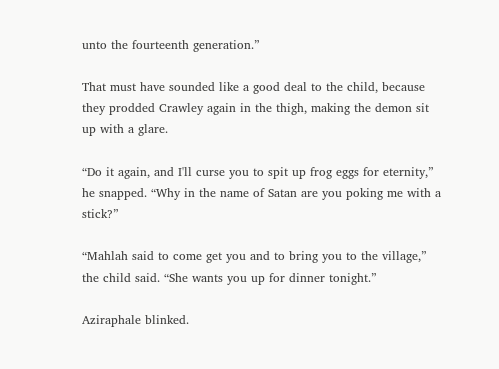unto the fourteenth generation.”

That must have sounded like a good deal to the child, because they prodded Crawley again in the thigh, making the demon sit up with a glare.

“Do it again, and I'll curse you to spit up frog eggs for eternity,” he snapped. “Why in the name of Satan are you poking me with a stick?”

“Mahlah said to come get you and to bring you to the village,” the child said. “She wants you up for dinner tonight.”

Aziraphale blinked.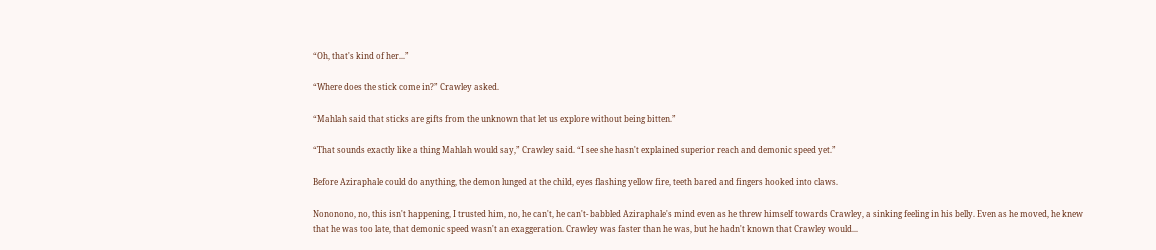“Oh, that's kind of her...”

“Where does the stick come in?” Crawley asked.

“Mahlah said that sticks are gifts from the unknown that let us explore without being bitten.”

“That sounds exactly like a thing Mahlah would say,” Crawley said. “I see she hasn't explained superior reach and demonic speed yet.”

Before Aziraphale could do anything, the demon lunged at the child, eyes flashing yellow fire, teeth bared and fingers hooked into claws.

Nononono, no, this isn't happening, I trusted him, no, he can't, he can't- babbled Aziraphale's mind even as he threw himself towards Crawley, a sinking feeling in his belly. Even as he moved, he knew that he was too late, that demonic speed wasn't an exaggeration. Crawley was faster than he was, but he hadn't known that Crawley would...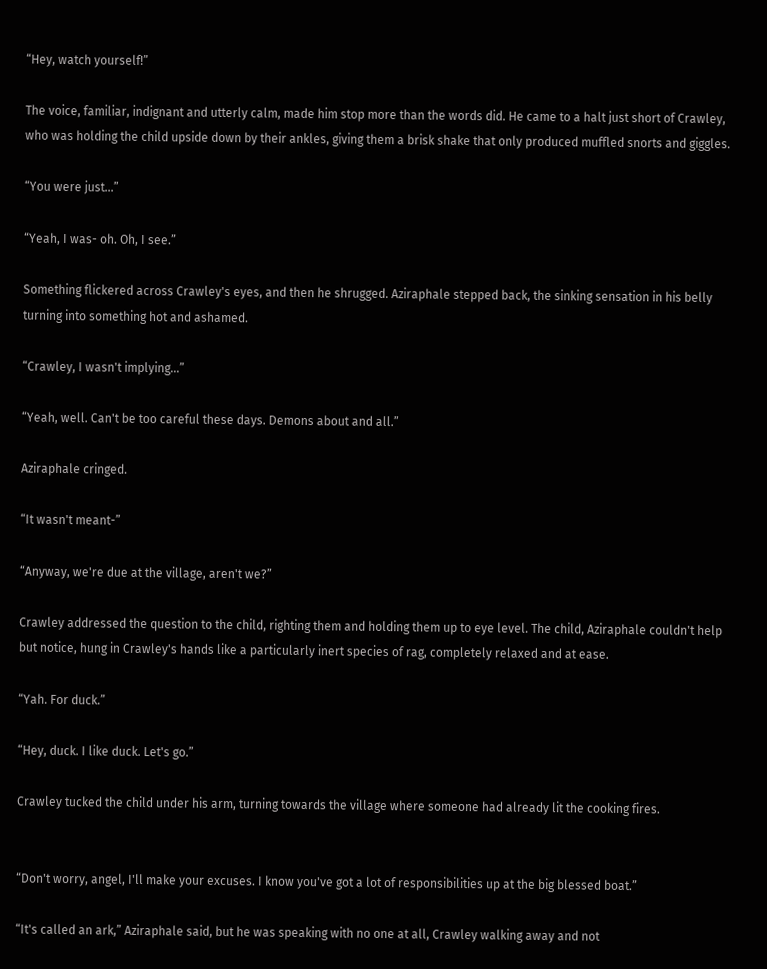“Hey, watch yourself!”

The voice, familiar, indignant and utterly calm, made him stop more than the words did. He came to a halt just short of Crawley, who was holding the child upside down by their ankles, giving them a brisk shake that only produced muffled snorts and giggles.

“You were just...”

“Yeah, I was- oh. Oh, I see.”

Something flickered across Crawley's eyes, and then he shrugged. Aziraphale stepped back, the sinking sensation in his belly turning into something hot and ashamed.

“Crawley, I wasn't implying...”

“Yeah, well. Can't be too careful these days. Demons about and all.”

Aziraphale cringed.

“It wasn't meant-”

“Anyway, we're due at the village, aren't we?”

Crawley addressed the question to the child, righting them and holding them up to eye level. The child, Aziraphale couldn't help but notice, hung in Crawley's hands like a particularly inert species of rag, completely relaxed and at ease.

“Yah. For duck.”

“Hey, duck. I like duck. Let's go.”

Crawley tucked the child under his arm, turning towards the village where someone had already lit the cooking fires.


“Don't worry, angel, I'll make your excuses. I know you've got a lot of responsibilities up at the big blessed boat.”

“It's called an ark,” Aziraphale said, but he was speaking with no one at all, Crawley walking away and not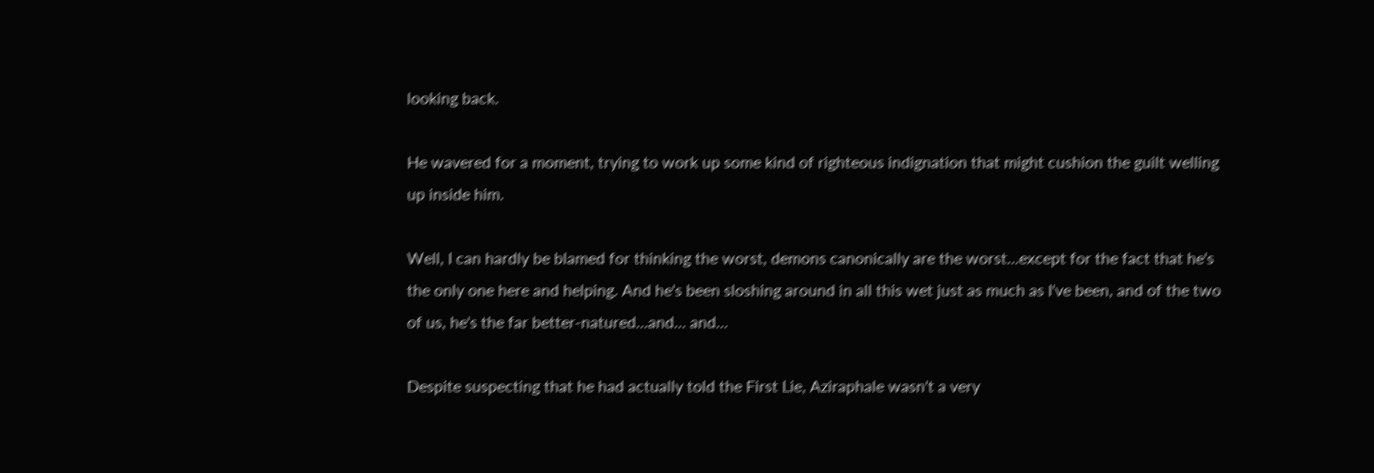looking back.

He wavered for a moment, trying to work up some kind of righteous indignation that might cushion the guilt welling up inside him.

Well, I can hardly be blamed for thinking the worst, demons canonically are the worst...except for the fact that he's the only one here and helping. And he's been sloshing around in all this wet just as much as I've been, and of the two of us, he's the far better-natured...and... and...

Despite suspecting that he had actually told the First Lie, Aziraphale wasn't a very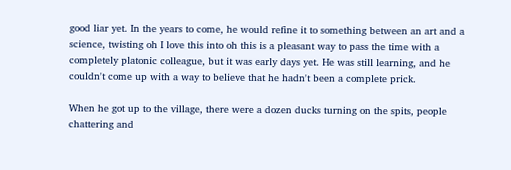good liar yet. In the years to come, he would refine it to something between an art and a science, twisting oh I love this into oh this is a pleasant way to pass the time with a completely platonic colleague, but it was early days yet. He was still learning, and he couldn't come up with a way to believe that he hadn't been a complete prick.

When he got up to the village, there were a dozen ducks turning on the spits, people chattering and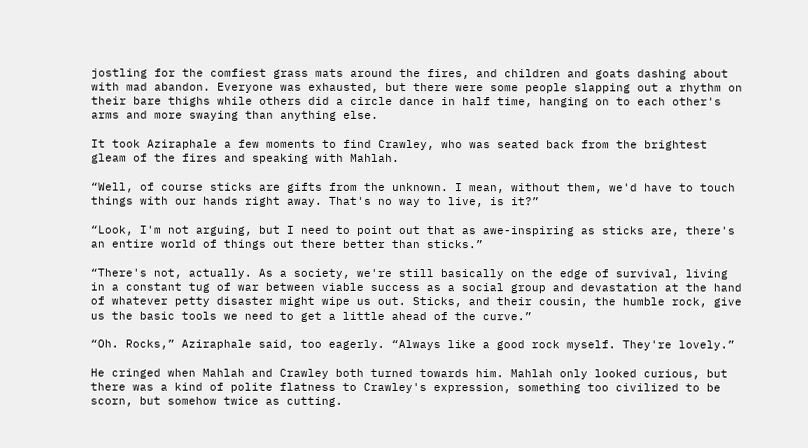jostling for the comfiest grass mats around the fires, and children and goats dashing about with mad abandon. Everyone was exhausted, but there were some people slapping out a rhythm on their bare thighs while others did a circle dance in half time, hanging on to each other's arms and more swaying than anything else.

It took Aziraphale a few moments to find Crawley, who was seated back from the brightest gleam of the fires and speaking with Mahlah.

“Well, of course sticks are gifts from the unknown. I mean, without them, we'd have to touch things with our hands right away. That's no way to live, is it?”

“Look, I'm not arguing, but I need to point out that as awe-inspiring as sticks are, there's an entire world of things out there better than sticks.”

“There's not, actually. As a society, we're still basically on the edge of survival, living in a constant tug of war between viable success as a social group and devastation at the hand of whatever petty disaster might wipe us out. Sticks, and their cousin, the humble rock, give us the basic tools we need to get a little ahead of the curve.”

“Oh. Rocks,” Aziraphale said, too eagerly. “Always like a good rock myself. They're lovely.”

He cringed when Mahlah and Crawley both turned towards him. Mahlah only looked curious, but there was a kind of polite flatness to Crawley's expression, something too civilized to be scorn, but somehow twice as cutting.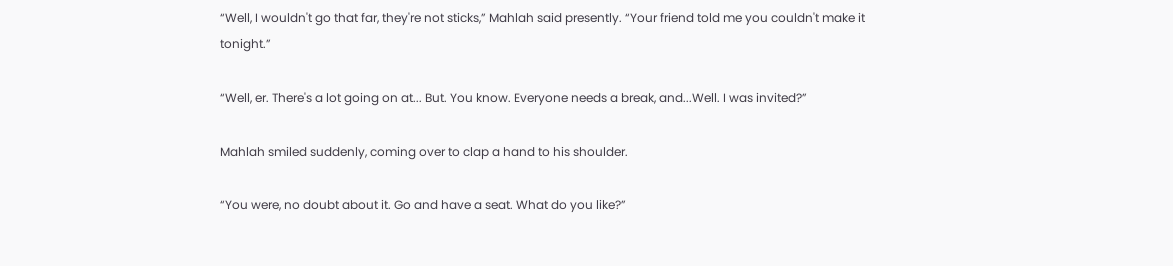“Well, I wouldn't go that far, they're not sticks,” Mahlah said presently. “Your friend told me you couldn't make it tonight.”

“Well, er. There's a lot going on at... But. You know. Everyone needs a break, and...Well. I was invited?”

Mahlah smiled suddenly, coming over to clap a hand to his shoulder.

“You were, no doubt about it. Go and have a seat. What do you like?”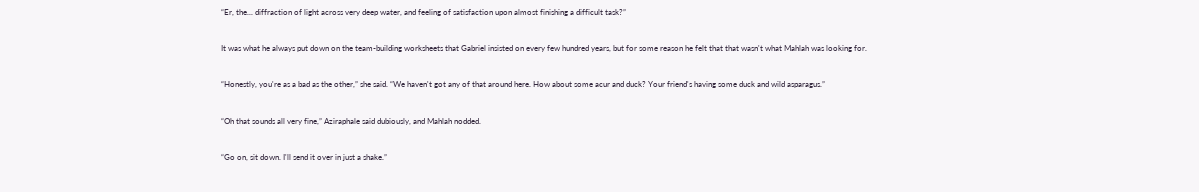“Er, the... diffraction of light across very deep water, and feeling of satisfaction upon almost finishing a difficult task?”

It was what he always put down on the team-building worksheets that Gabriel insisted on every few hundred years, but for some reason he felt that that wasn't what Mahlah was looking for.

“Honestly, you're as a bad as the other,” she said. “We haven't got any of that around here. How about some acur and duck? Your friend's having some duck and wild asparagus.”

“Oh that sounds all very fine,” Aziraphale said dubiously, and Mahlah nodded.

“Go on, sit down. I'll send it over in just a shake.”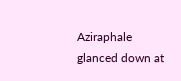Aziraphale glanced down at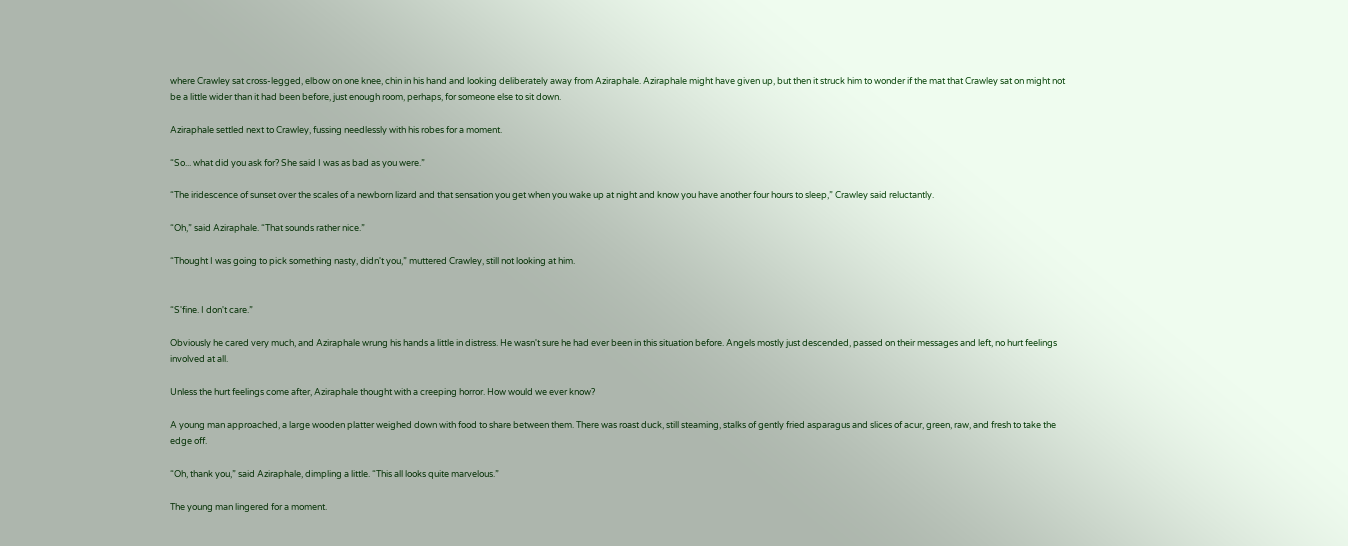where Crawley sat cross-legged, elbow on one knee, chin in his hand and looking deliberately away from Aziraphale. Aziraphale might have given up, but then it struck him to wonder if the mat that Crawley sat on might not be a little wider than it had been before, just enough room, perhaps, for someone else to sit down.

Aziraphale settled next to Crawley, fussing needlessly with his robes for a moment.

“So... what did you ask for? She said I was as bad as you were.”

“The iridescence of sunset over the scales of a newborn lizard and that sensation you get when you wake up at night and know you have another four hours to sleep,” Crawley said reluctantly.

“Oh,” said Aziraphale. “That sounds rather nice.”

“Thought I was going to pick something nasty, didn't you,” muttered Crawley, still not looking at him.


“S'fine. I don't care.”

Obviously he cared very much, and Aziraphale wrung his hands a little in distress. He wasn't sure he had ever been in this situation before. Angels mostly just descended, passed on their messages and left, no hurt feelings involved at all.

Unless the hurt feelings come after, Aziraphale thought with a creeping horror. How would we ever know?

A young man approached, a large wooden platter weighed down with food to share between them. There was roast duck, still steaming, stalks of gently fried asparagus and slices of acur, green, raw, and fresh to take the edge off.

“Oh, thank you,” said Aziraphale, dimpling a little. “This all looks quite marvelous.”

The young man lingered for a moment.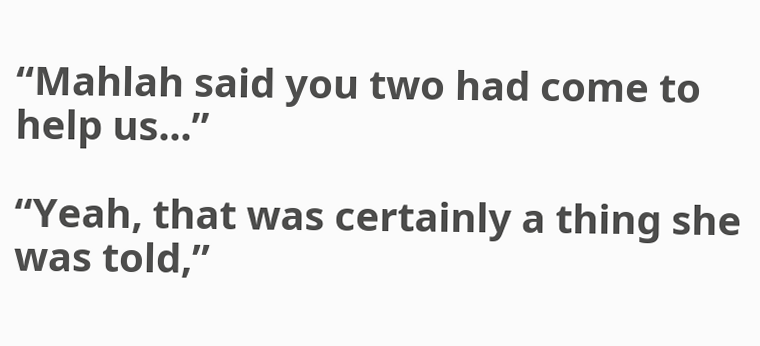“Mahlah said you two had come to help us...”

“Yeah, that was certainly a thing she was told,”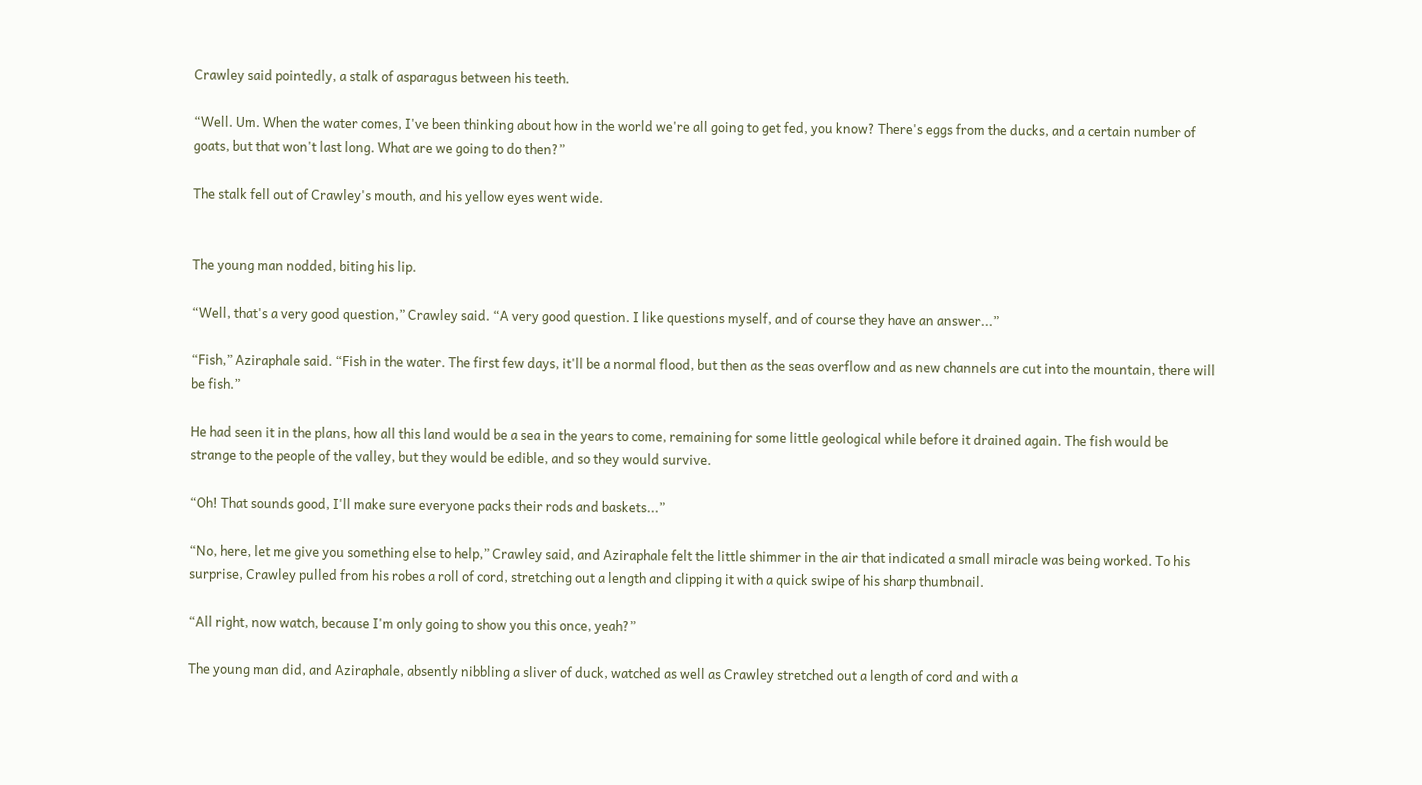Crawley said pointedly, a stalk of asparagus between his teeth.

“Well. Um. When the water comes, I've been thinking about how in the world we're all going to get fed, you know? There's eggs from the ducks, and a certain number of goats, but that won't last long. What are we going to do then?”

The stalk fell out of Crawley's mouth, and his yellow eyes went wide.


The young man nodded, biting his lip.

“Well, that's a very good question,” Crawley said. “A very good question. I like questions myself, and of course they have an answer...”

“Fish,” Aziraphale said. “Fish in the water. The first few days, it'll be a normal flood, but then as the seas overflow and as new channels are cut into the mountain, there will be fish.”

He had seen it in the plans, how all this land would be a sea in the years to come, remaining for some little geological while before it drained again. The fish would be strange to the people of the valley, but they would be edible, and so they would survive.

“Oh! That sounds good, I'll make sure everyone packs their rods and baskets...”

“No, here, let me give you something else to help,” Crawley said, and Aziraphale felt the little shimmer in the air that indicated a small miracle was being worked. To his surprise, Crawley pulled from his robes a roll of cord, stretching out a length and clipping it with a quick swipe of his sharp thumbnail.

“All right, now watch, because I'm only going to show you this once, yeah?”

The young man did, and Aziraphale, absently nibbling a sliver of duck, watched as well as Crawley stretched out a length of cord and with a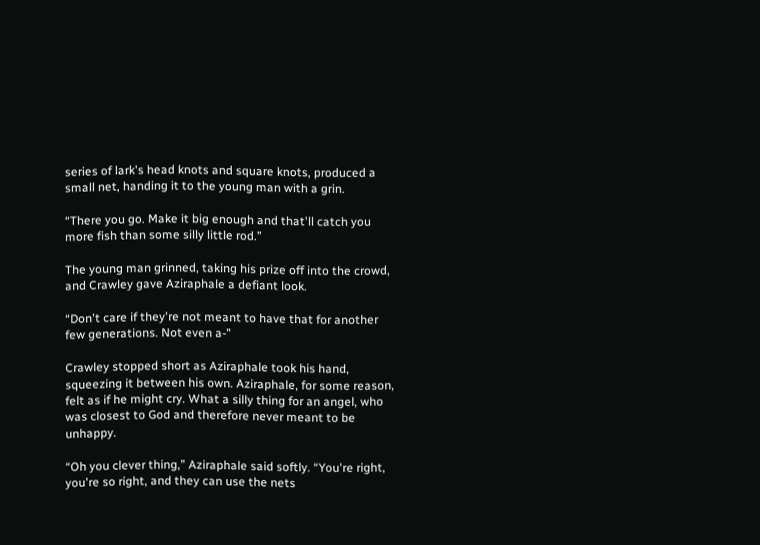series of lark's head knots and square knots, produced a small net, handing it to the young man with a grin.

“There you go. Make it big enough and that'll catch you more fish than some silly little rod.”

The young man grinned, taking his prize off into the crowd, and Crawley gave Aziraphale a defiant look.

“Don't care if they're not meant to have that for another few generations. Not even a-”

Crawley stopped short as Aziraphale took his hand, squeezing it between his own. Aziraphale, for some reason, felt as if he might cry. What a silly thing for an angel, who was closest to God and therefore never meant to be unhappy.

“Oh you clever thing,” Aziraphale said softly. “You're right, you're so right, and they can use the nets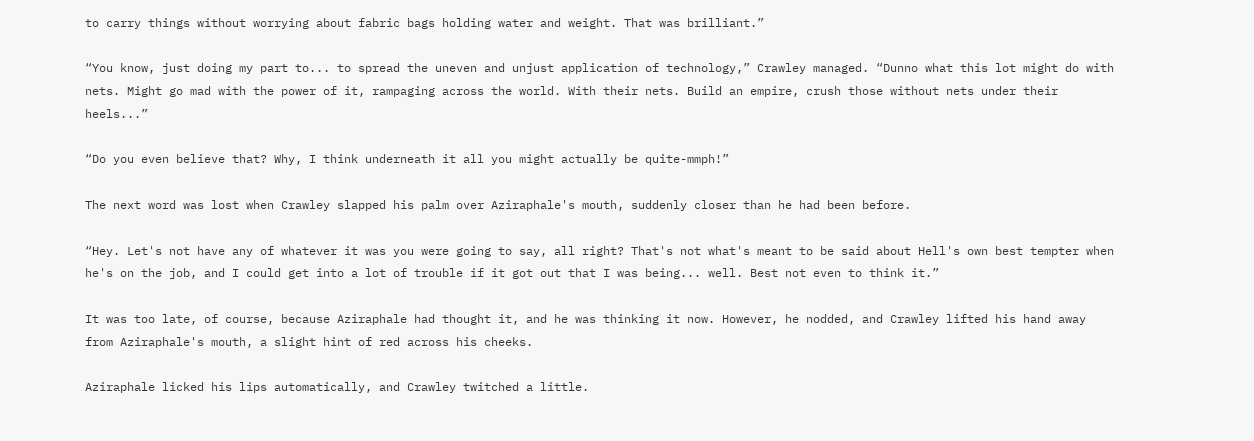to carry things without worrying about fabric bags holding water and weight. That was brilliant.”

“You know, just doing my part to... to spread the uneven and unjust application of technology,” Crawley managed. “Dunno what this lot might do with nets. Might go mad with the power of it, rampaging across the world. With their nets. Build an empire, crush those without nets under their heels...”

“Do you even believe that? Why, I think underneath it all you might actually be quite-mmph!”

The next word was lost when Crawley slapped his palm over Aziraphale's mouth, suddenly closer than he had been before.

“Hey. Let's not have any of whatever it was you were going to say, all right? That's not what's meant to be said about Hell's own best tempter when he's on the job, and I could get into a lot of trouble if it got out that I was being... well. Best not even to think it.”

It was too late, of course, because Aziraphale had thought it, and he was thinking it now. However, he nodded, and Crawley lifted his hand away from Aziraphale's mouth, a slight hint of red across his cheeks.

Aziraphale licked his lips automatically, and Crawley twitched a little.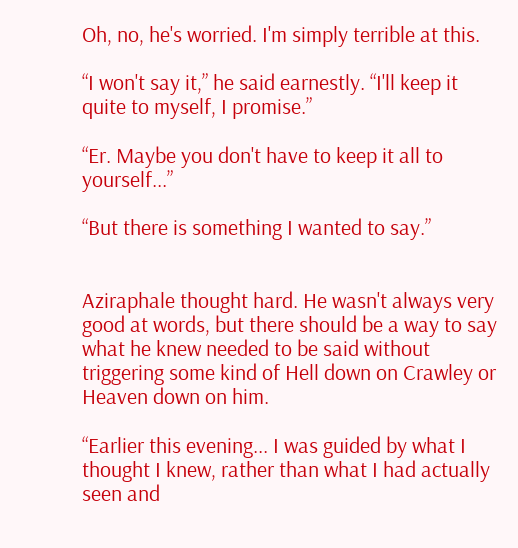Oh, no, he's worried. I'm simply terrible at this.

“I won't say it,” he said earnestly. “I'll keep it quite to myself, I promise.”

“Er. Maybe you don't have to keep it all to yourself...”

“But there is something I wanted to say.”


Aziraphale thought hard. He wasn't always very good at words, but there should be a way to say what he knew needed to be said without triggering some kind of Hell down on Crawley or Heaven down on him.

“Earlier this evening... I was guided by what I thought I knew, rather than what I had actually seen and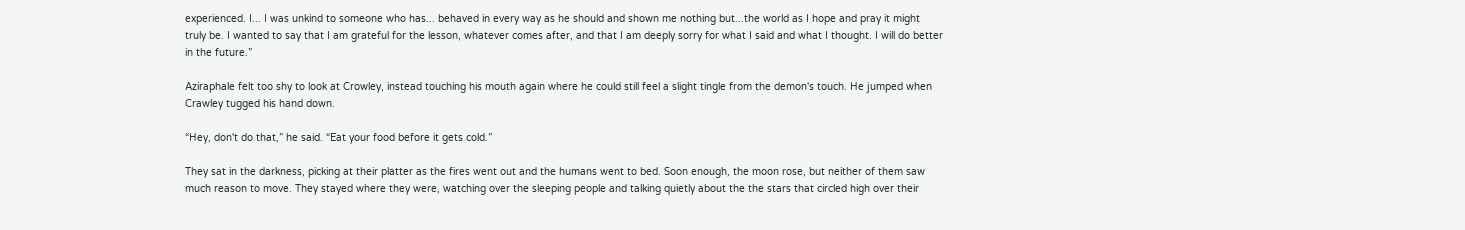experienced. I... I was unkind to someone who has... behaved in every way as he should and shown me nothing but...the world as I hope and pray it might truly be. I wanted to say that I am grateful for the lesson, whatever comes after, and that I am deeply sorry for what I said and what I thought. I will do better in the future.”

Aziraphale felt too shy to look at Crowley, instead touching his mouth again where he could still feel a slight tingle from the demon's touch. He jumped when Crawley tugged his hand down.

“Hey, don't do that,” he said. “Eat your food before it gets cold.”

They sat in the darkness, picking at their platter as the fires went out and the humans went to bed. Soon enough, the moon rose, but neither of them saw much reason to move. They stayed where they were, watching over the sleeping people and talking quietly about the the stars that circled high over their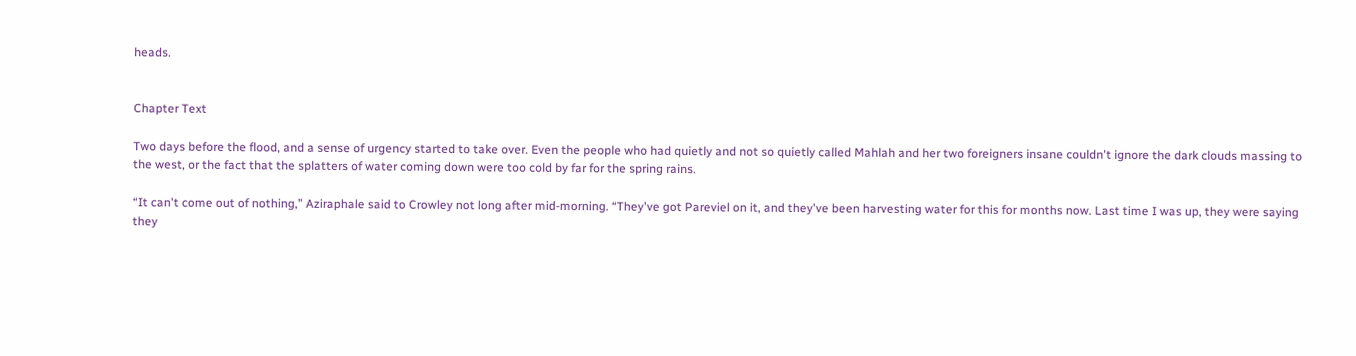heads.


Chapter Text

Two days before the flood, and a sense of urgency started to take over. Even the people who had quietly and not so quietly called Mahlah and her two foreigners insane couldn't ignore the dark clouds massing to the west, or the fact that the splatters of water coming down were too cold by far for the spring rains.

“It can't come out of nothing,” Aziraphale said to Crowley not long after mid-morning. “They've got Pareviel on it, and they've been harvesting water for this for months now. Last time I was up, they were saying they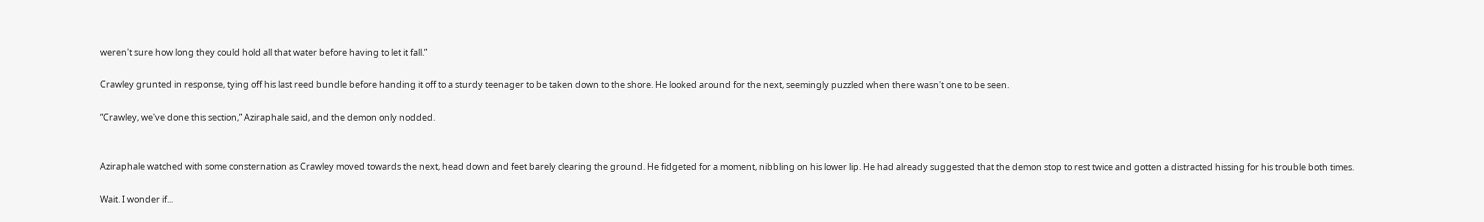weren't sure how long they could hold all that water before having to let it fall.”

Crawley grunted in response, tying off his last reed bundle before handing it off to a sturdy teenager to be taken down to the shore. He looked around for the next, seemingly puzzled when there wasn't one to be seen.

“Crawley, we've done this section,” Aziraphale said, and the demon only nodded.


Aziraphale watched with some consternation as Crawley moved towards the next, head down and feet barely clearing the ground. He fidgeted for a moment, nibbling on his lower lip. He had already suggested that the demon stop to rest twice and gotten a distracted hissing for his trouble both times.

Wait. I wonder if...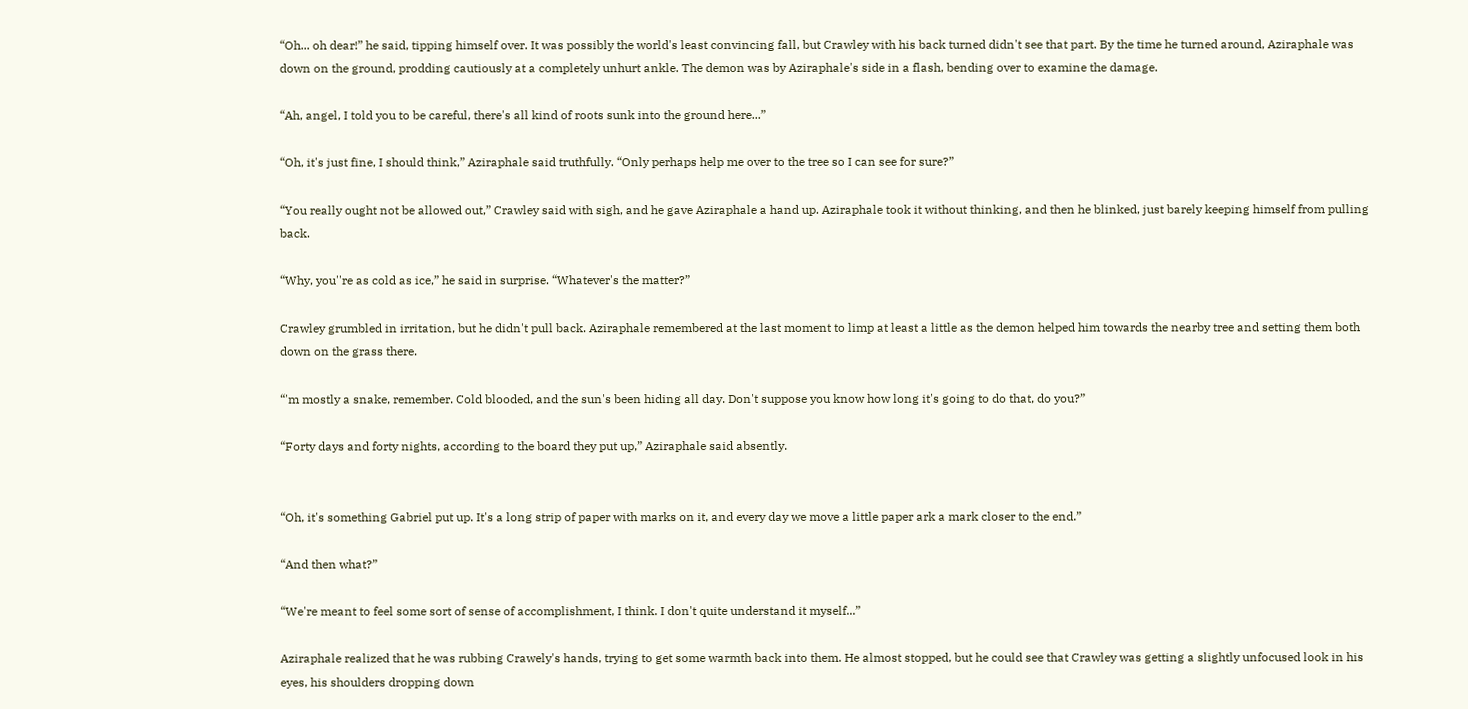“Oh... oh dear!” he said, tipping himself over. It was possibly the world's least convincing fall, but Crawley with his back turned didn't see that part. By the time he turned around, Aziraphale was down on the ground, prodding cautiously at a completely unhurt ankle. The demon was by Aziraphale's side in a flash, bending over to examine the damage.

“Ah, angel, I told you to be careful, there's all kind of roots sunk into the ground here...”

“Oh, it's just fine, I should think,” Aziraphale said truthfully. “Only perhaps help me over to the tree so I can see for sure?”

“You really ought not be allowed out,” Crawley said with sigh, and he gave Aziraphale a hand up. Aziraphale took it without thinking, and then he blinked, just barely keeping himself from pulling back.

“Why, you''re as cold as ice,” he said in surprise. “Whatever's the matter?”

Crawley grumbled in irritation, but he didn't pull back. Aziraphale remembered at the last moment to limp at least a little as the demon helped him towards the nearby tree and setting them both down on the grass there.

“'m mostly a snake, remember. Cold blooded, and the sun's been hiding all day. Don't suppose you know how long it's going to do that, do you?”

“Forty days and forty nights, according to the board they put up,” Aziraphale said absently.


“Oh, it's something Gabriel put up. It's a long strip of paper with marks on it, and every day we move a little paper ark a mark closer to the end.”

“And then what?”

“We're meant to feel some sort of sense of accomplishment, I think. I don't quite understand it myself...”

Aziraphale realized that he was rubbing Crawely's hands, trying to get some warmth back into them. He almost stopped, but he could see that Crawley was getting a slightly unfocused look in his eyes, his shoulders dropping down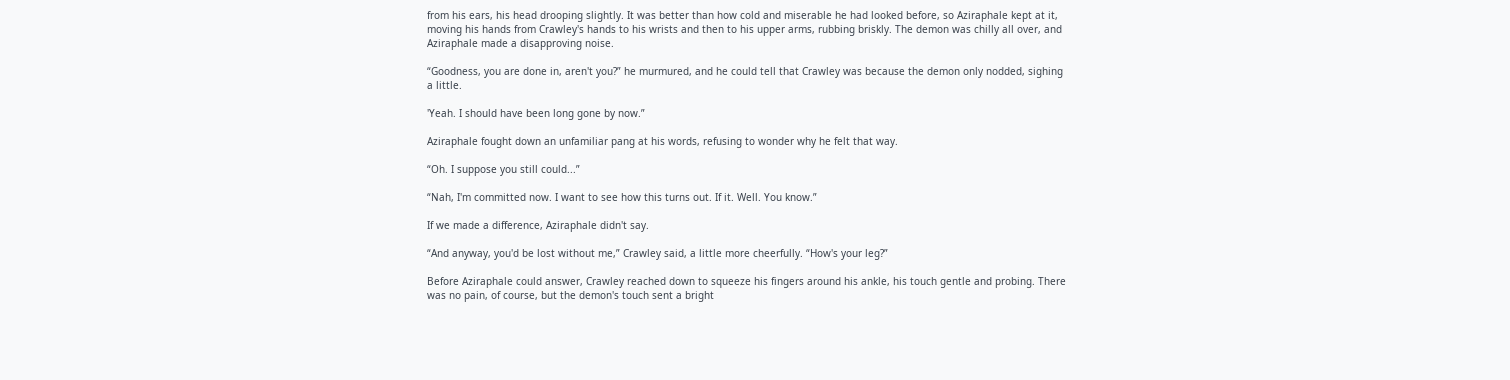from his ears, his head drooping slightly. It was better than how cold and miserable he had looked before, so Aziraphale kept at it, moving his hands from Crawley's hands to his wrists and then to his upper arms, rubbing briskly. The demon was chilly all over, and Aziraphale made a disapproving noise.

“Goodness, you are done in, aren't you?” he murmured, and he could tell that Crawley was because the demon only nodded, sighing a little.

'Yeah. I should have been long gone by now.”

Aziraphale fought down an unfamiliar pang at his words, refusing to wonder why he felt that way.

“Oh. I suppose you still could...”

“Nah, I'm committed now. I want to see how this turns out. If it. Well. You know.”

If we made a difference, Aziraphale didn't say.

“And anyway, you'd be lost without me,” Crawley said, a little more cheerfully. “How's your leg?”

Before Aziraphale could answer, Crawley reached down to squeeze his fingers around his ankle, his touch gentle and probing. There was no pain, of course, but the demon's touch sent a bright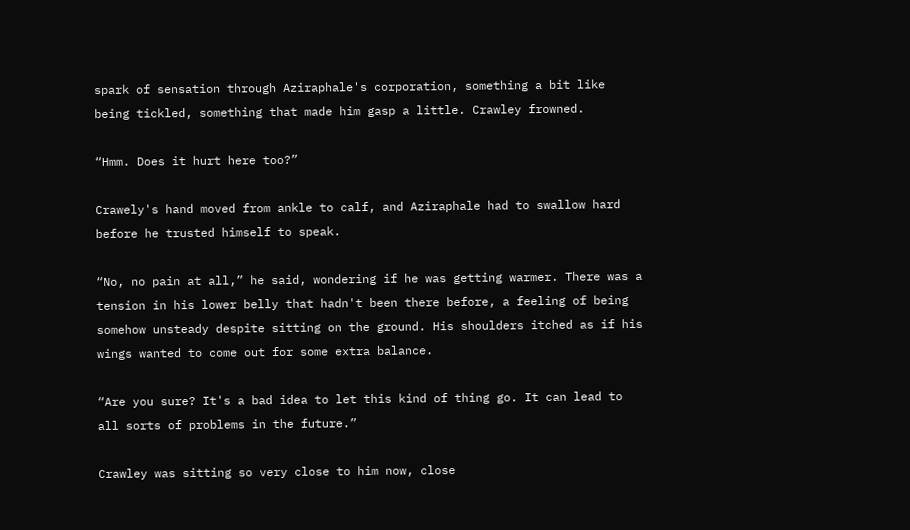spark of sensation through Aziraphale's corporation, something a bit like being tickled, something that made him gasp a little. Crawley frowned.

“Hmm. Does it hurt here too?”

Crawely's hand moved from ankle to calf, and Aziraphale had to swallow hard before he trusted himself to speak.

“No, no pain at all,” he said, wondering if he was getting warmer. There was a tension in his lower belly that hadn't been there before, a feeling of being somehow unsteady despite sitting on the ground. His shoulders itched as if his wings wanted to come out for some extra balance.

“Are you sure? It's a bad idea to let this kind of thing go. It can lead to all sorts of problems in the future.”

Crawley was sitting so very close to him now, close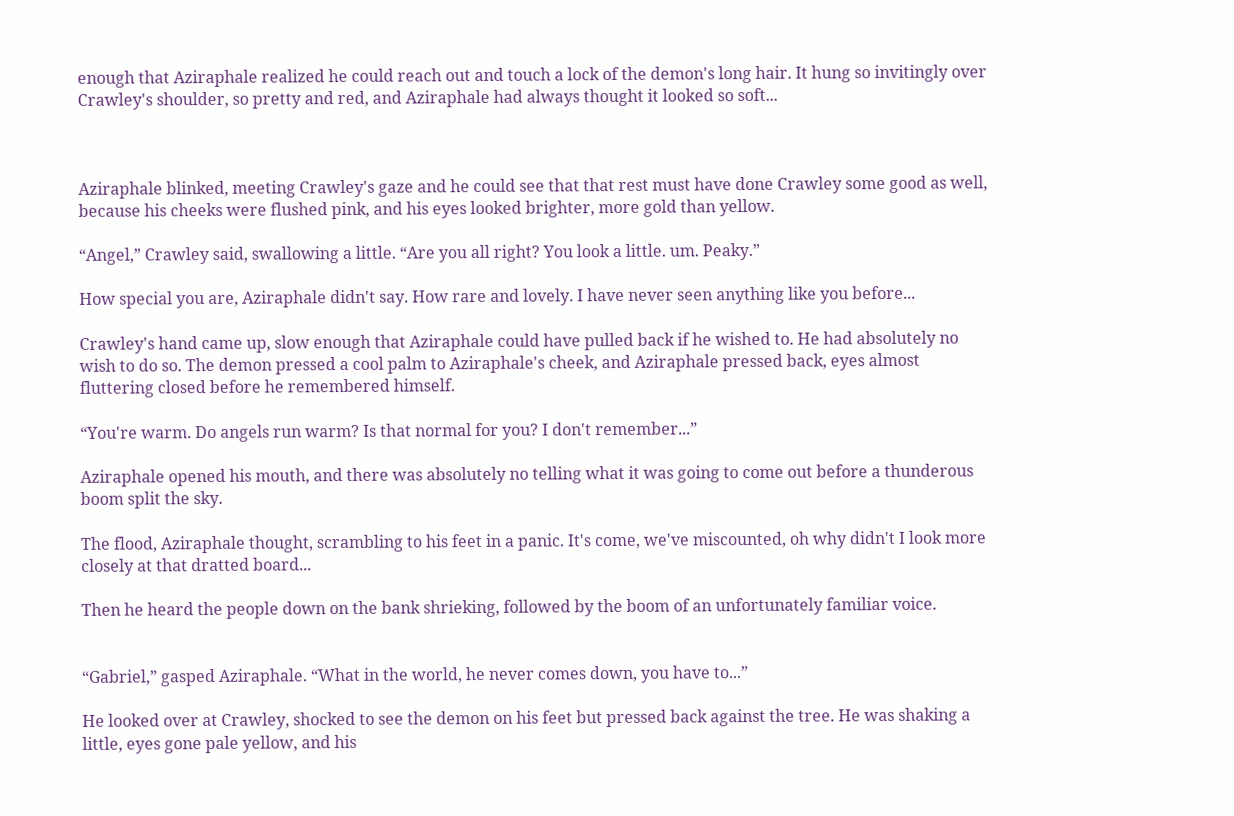enough that Aziraphale realized he could reach out and touch a lock of the demon's long hair. It hung so invitingly over Crawley's shoulder, so pretty and red, and Aziraphale had always thought it looked so soft...



Aziraphale blinked, meeting Crawley's gaze and he could see that that rest must have done Crawley some good as well, because his cheeks were flushed pink, and his eyes looked brighter, more gold than yellow.

“Angel,” Crawley said, swallowing a little. “Are you all right? You look a little. um. Peaky.”

How special you are, Aziraphale didn't say. How rare and lovely. I have never seen anything like you before...

Crawley's hand came up, slow enough that Aziraphale could have pulled back if he wished to. He had absolutely no wish to do so. The demon pressed a cool palm to Aziraphale's cheek, and Aziraphale pressed back, eyes almost fluttering closed before he remembered himself.

“You're warm. Do angels run warm? Is that normal for you? I don't remember...”

Aziraphale opened his mouth, and there was absolutely no telling what it was going to come out before a thunderous boom split the sky.

The flood, Aziraphale thought, scrambling to his feet in a panic. It's come, we've miscounted, oh why didn't I look more closely at that dratted board...

Then he heard the people down on the bank shrieking, followed by the boom of an unfortunately familiar voice.


“Gabriel,” gasped Aziraphale. “What in the world, he never comes down, you have to...”

He looked over at Crawley, shocked to see the demon on his feet but pressed back against the tree. He was shaking a little, eyes gone pale yellow, and his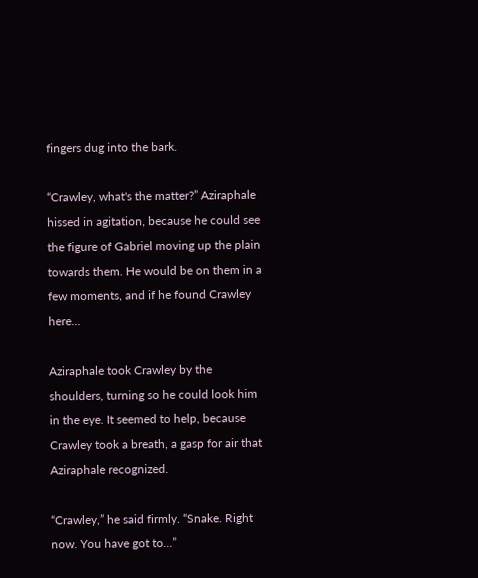fingers dug into the bark.

“Crawley, what's the matter?” Aziraphale hissed in agitation, because he could see the figure of Gabriel moving up the plain towards them. He would be on them in a few moments, and if he found Crawley here...

Aziraphale took Crawley by the shoulders, turning so he could look him in the eye. It seemed to help, because Crawley took a breath, a gasp for air that Aziraphale recognized.

“Crawley,” he said firmly. “Snake. Right now. You have got to...”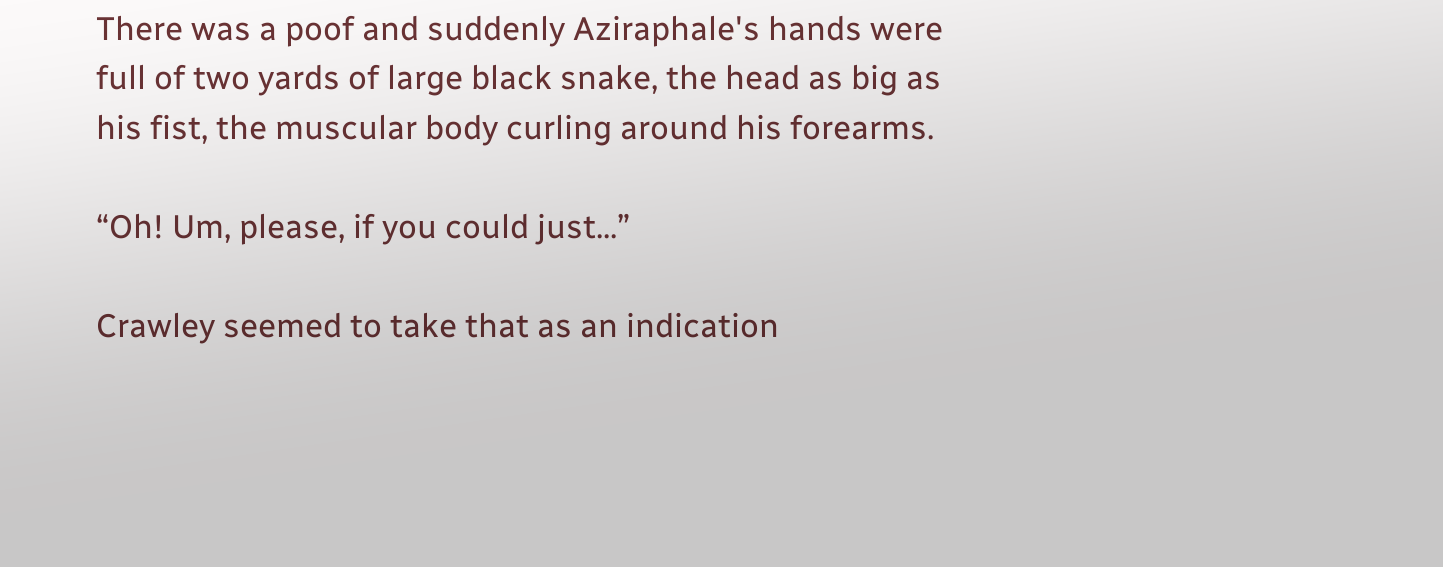There was a poof and suddenly Aziraphale's hands were full of two yards of large black snake, the head as big as his fist, the muscular body curling around his forearms.

“Oh! Um, please, if you could just...”

Crawley seemed to take that as an indication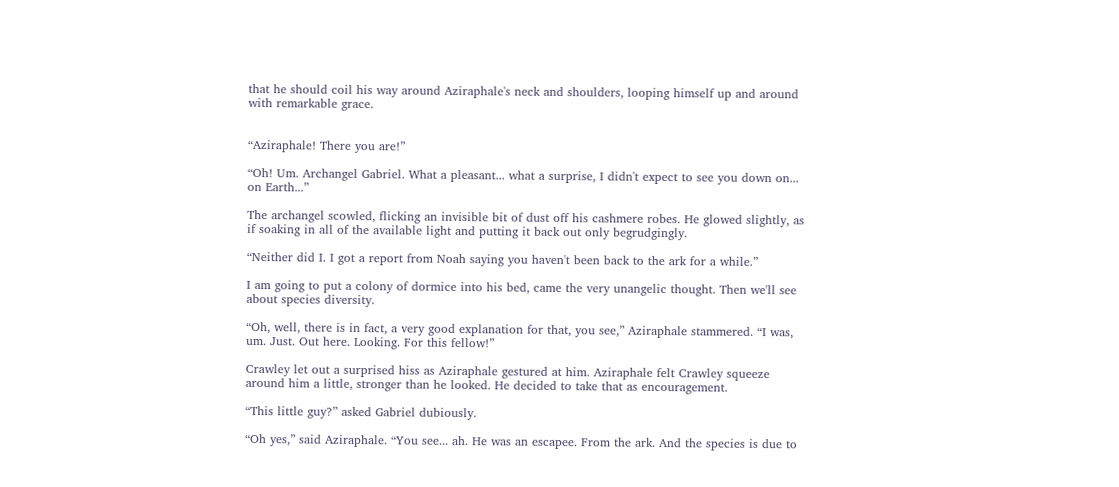that he should coil his way around Aziraphale's neck and shoulders, looping himself up and around with remarkable grace.


“Aziraphale! There you are!”

“Oh! Um. Archangel Gabriel. What a pleasant... what a surprise, I didn't expect to see you down on... on Earth...”

The archangel scowled, flicking an invisible bit of dust off his cashmere robes. He glowed slightly, as if soaking in all of the available light and putting it back out only begrudgingly.

“Neither did I. I got a report from Noah saying you haven't been back to the ark for a while.”

I am going to put a colony of dormice into his bed, came the very unangelic thought. Then we'll see about species diversity.

“Oh, well, there is in fact, a very good explanation for that, you see,” Aziraphale stammered. “I was, um. Just. Out here. Looking. For this fellow!”

Crawley let out a surprised hiss as Aziraphale gestured at him. Aziraphale felt Crawley squeeze around him a little, stronger than he looked. He decided to take that as encouragement.

“This little guy?” asked Gabriel dubiously.

“Oh yes,” said Aziraphale. “You see... ah. He was an escapee. From the ark. And the species is due to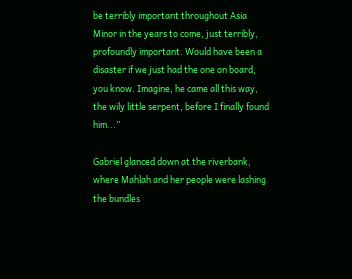be terribly important throughout Asia Minor in the years to come, just terribly, profoundly important. Would have been a disaster if we just had the one on board, you know. Imagine, he came all this way, the wily little serpent, before I finally found him...”

Gabriel glanced down at the riverbank, where Mahlah and her people were lashing the bundles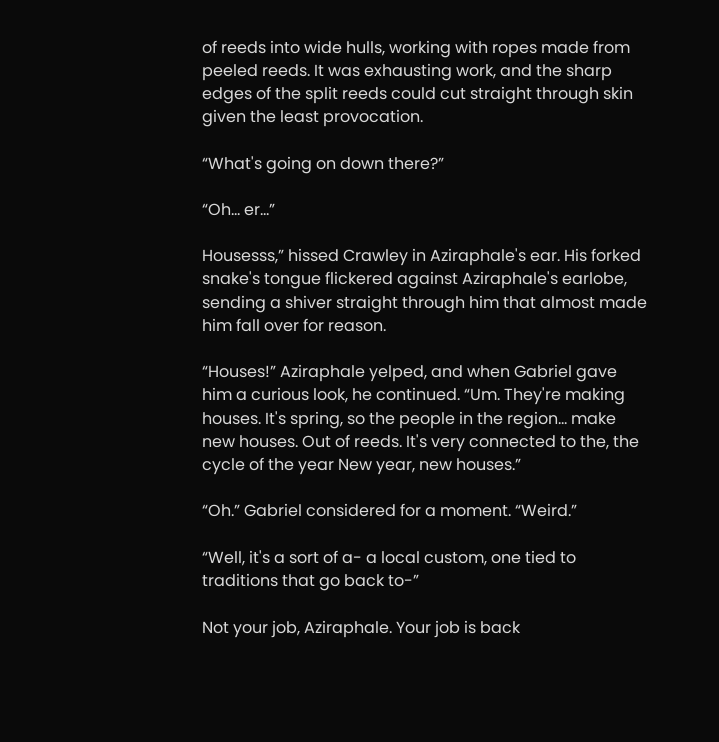of reeds into wide hulls, working with ropes made from peeled reeds. It was exhausting work, and the sharp edges of the split reeds could cut straight through skin given the least provocation.

“What's going on down there?”

“Oh... er...”

Housesss,” hissed Crawley in Aziraphale's ear. His forked snake's tongue flickered against Aziraphale's earlobe, sending a shiver straight through him that almost made him fall over for reason.

“Houses!” Aziraphale yelped, and when Gabriel gave him a curious look, he continued. “Um. They're making houses. It's spring, so the people in the region... make new houses. Out of reeds. It's very connected to the, the cycle of the year New year, new houses.”

“Oh.” Gabriel considered for a moment. “Weird.”

“Well, it's a sort of a- a local custom, one tied to traditions that go back to-”

Not your job, Aziraphale. Your job is back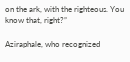on the ark, with the righteous. You know that, right?”

Aziraphale, who recognized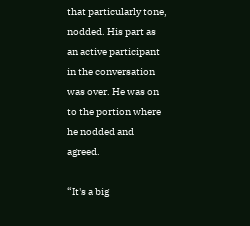that particularly tone, nodded. His part as an active participant in the conversation was over. He was on to the portion where he nodded and agreed.

“It's a big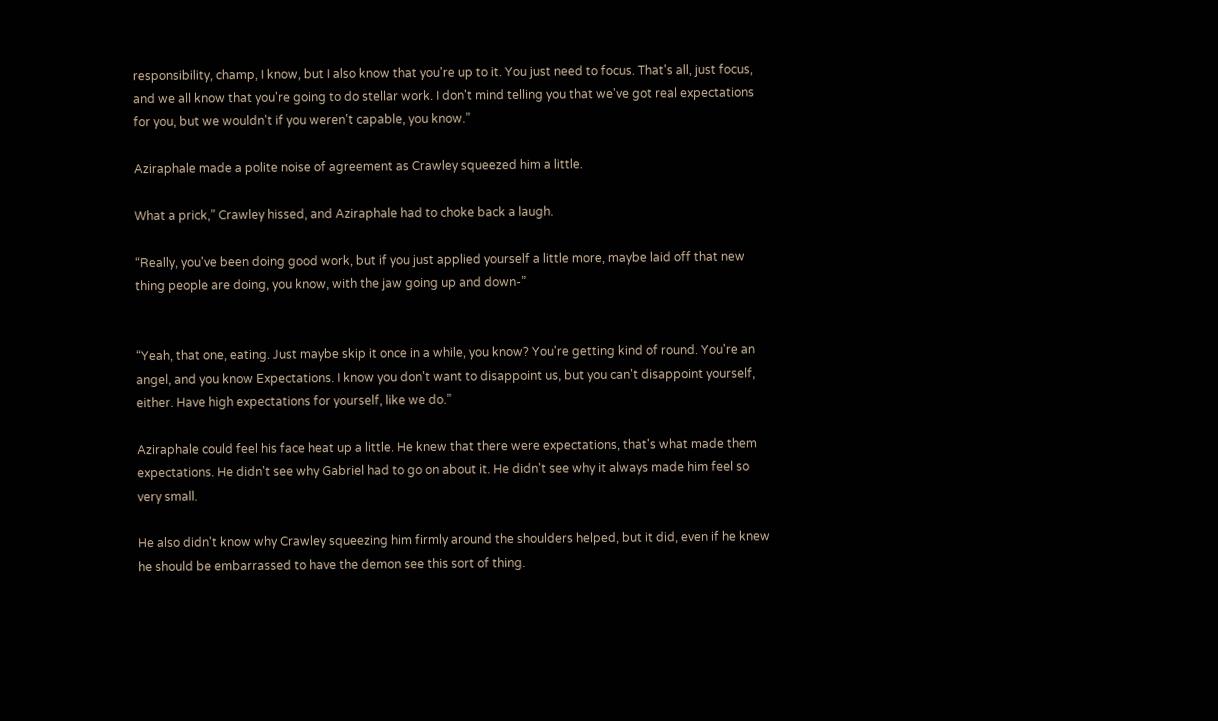responsibility, champ, I know, but I also know that you're up to it. You just need to focus. That's all, just focus, and we all know that you're going to do stellar work. I don't mind telling you that we've got real expectations for you, but we wouldn't if you weren't capable, you know.”

Aziraphale made a polite noise of agreement as Crawley squeezed him a little.

What a prick,” Crawley hissed, and Aziraphale had to choke back a laugh.

“Really, you've been doing good work, but if you just applied yourself a little more, maybe laid off that new thing people are doing, you know, with the jaw going up and down-”


“Yeah, that one, eating. Just maybe skip it once in a while, you know? You're getting kind of round. You're an angel, and you know Expectations. I know you don't want to disappoint us, but you can't disappoint yourself, either. Have high expectations for yourself, like we do.”

Aziraphale could feel his face heat up a little. He knew that there were expectations, that's what made them expectations. He didn't see why Gabriel had to go on about it. He didn't see why it always made him feel so very small.

He also didn't know why Crawley squeezing him firmly around the shoulders helped, but it did, even if he knew he should be embarrassed to have the demon see this sort of thing.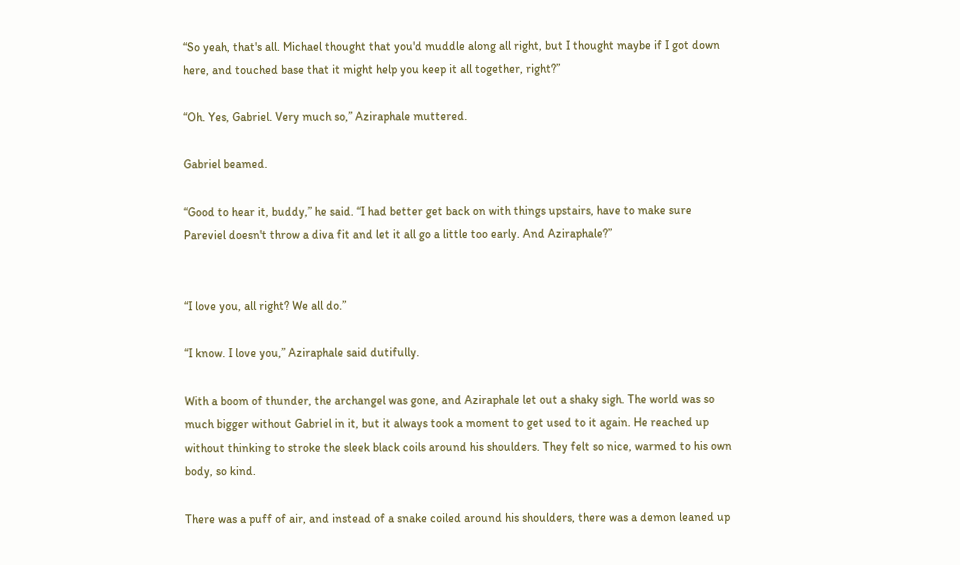“So yeah, that's all. Michael thought that you'd muddle along all right, but I thought maybe if I got down here, and touched base that it might help you keep it all together, right?”

“Oh. Yes, Gabriel. Very much so,” Aziraphale muttered.

Gabriel beamed.

“Good to hear it, buddy,” he said. “I had better get back on with things upstairs, have to make sure Pareviel doesn't throw a diva fit and let it all go a little too early. And Aziraphale?”


“I love you, all right? We all do.”

“I know. I love you,” Aziraphale said dutifully.

With a boom of thunder, the archangel was gone, and Aziraphale let out a shaky sigh. The world was so much bigger without Gabriel in it, but it always took a moment to get used to it again. He reached up without thinking to stroke the sleek black coils around his shoulders. They felt so nice, warmed to his own body, so kind.

There was a puff of air, and instead of a snake coiled around his shoulders, there was a demon leaned up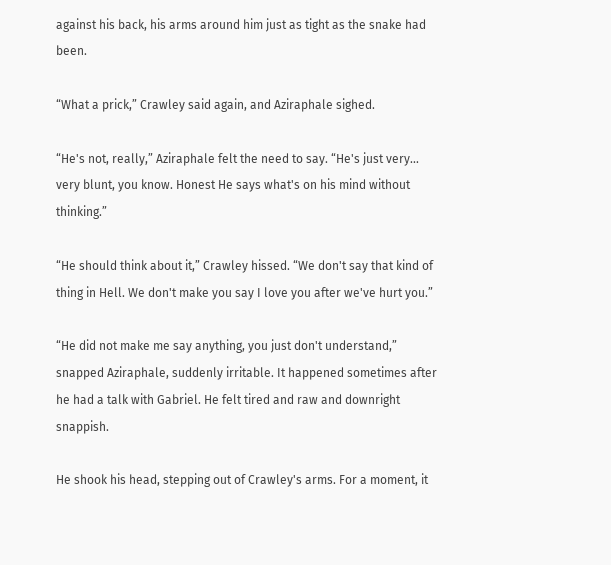against his back, his arms around him just as tight as the snake had been.

“What a prick,” Crawley said again, and Aziraphale sighed.

“He's not, really,” Aziraphale felt the need to say. “He's just very... very blunt, you know. Honest He says what's on his mind without thinking.”

“He should think about it,” Crawley hissed. “We don't say that kind of thing in Hell. We don't make you say I love you after we've hurt you.”

“He did not make me say anything, you just don't understand,” snapped Aziraphale, suddenly irritable. It happened sometimes after he had a talk with Gabriel. He felt tired and raw and downright snappish.

He shook his head, stepping out of Crawley's arms. For a moment, it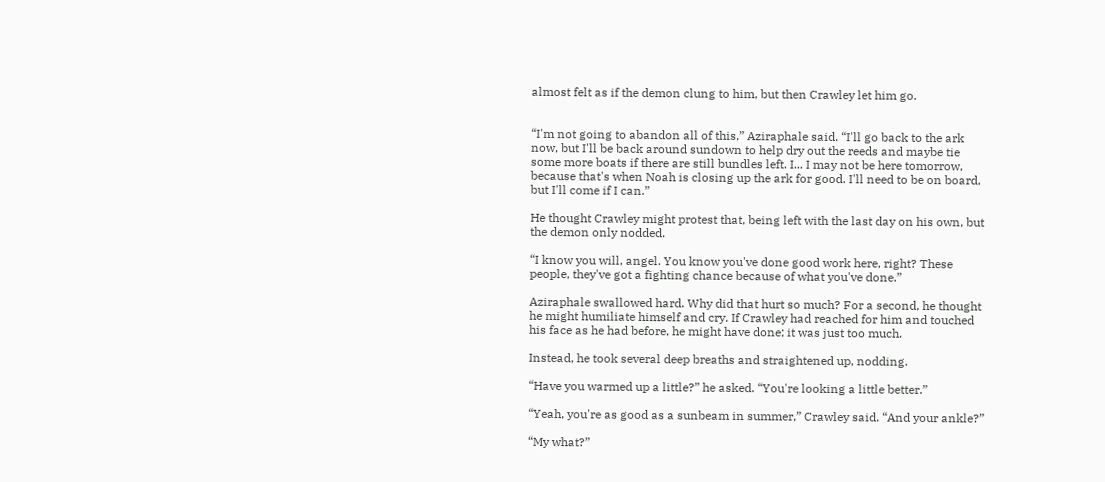almost felt as if the demon clung to him, but then Crawley let him go.


“I'm not going to abandon all of this,” Aziraphale said. “I'll go back to the ark now, but I'll be back around sundown to help dry out the reeds and maybe tie some more boats if there are still bundles left. I... I may not be here tomorrow, because that's when Noah is closing up the ark for good. I'll need to be on board, but I'll come if I can.”

He thought Crawley might protest that, being left with the last day on his own, but the demon only nodded.

“I know you will, angel. You know you've done good work here, right? These people, they've got a fighting chance because of what you've done.”

Aziraphale swallowed hard. Why did that hurt so much? For a second, he thought he might humiliate himself and cry. If Crawley had reached for him and touched his face as he had before, he might have done; it was just too much.

Instead, he took several deep breaths and straightened up, nodding.

“Have you warmed up a little?” he asked. “You're looking a little better.”

“Yeah, you're as good as a sunbeam in summer,” Crawley said. “And your ankle?”

“My what?”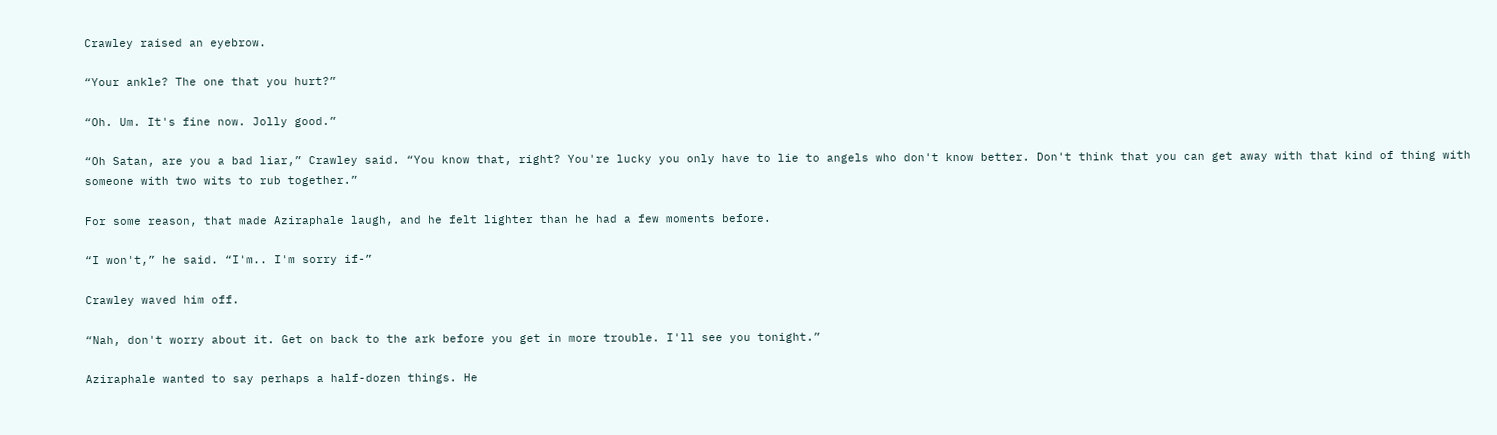Crawley raised an eyebrow.

“Your ankle? The one that you hurt?”

“Oh. Um. It's fine now. Jolly good.”

“Oh Satan, are you a bad liar,” Crawley said. “You know that, right? You're lucky you only have to lie to angels who don't know better. Don't think that you can get away with that kind of thing with someone with two wits to rub together.”

For some reason, that made Aziraphale laugh, and he felt lighter than he had a few moments before.

“I won't,” he said. “I'm.. I'm sorry if-”

Crawley waved him off.

“Nah, don't worry about it. Get on back to the ark before you get in more trouble. I'll see you tonight.”

Aziraphale wanted to say perhaps a half-dozen things. He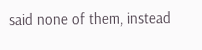said none of them, instead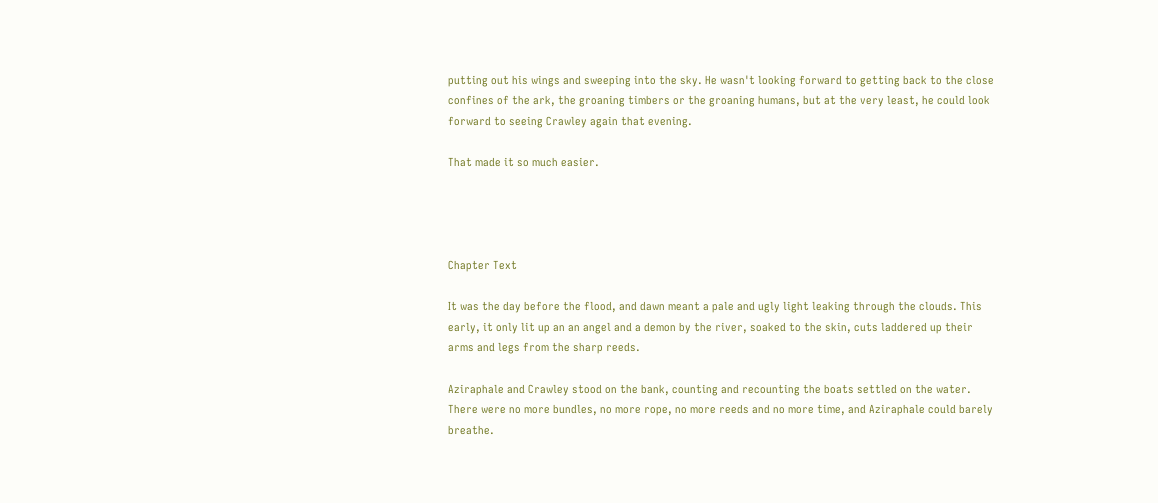putting out his wings and sweeping into the sky. He wasn't looking forward to getting back to the close confines of the ark, the groaning timbers or the groaning humans, but at the very least, he could look forward to seeing Crawley again that evening.

That made it so much easier.




Chapter Text

It was the day before the flood, and dawn meant a pale and ugly light leaking through the clouds. This early, it only lit up an an angel and a demon by the river, soaked to the skin, cuts laddered up their arms and legs from the sharp reeds.

Aziraphale and Crawley stood on the bank, counting and recounting the boats settled on the water. There were no more bundles, no more rope, no more reeds and no more time, and Aziraphale could barely breathe.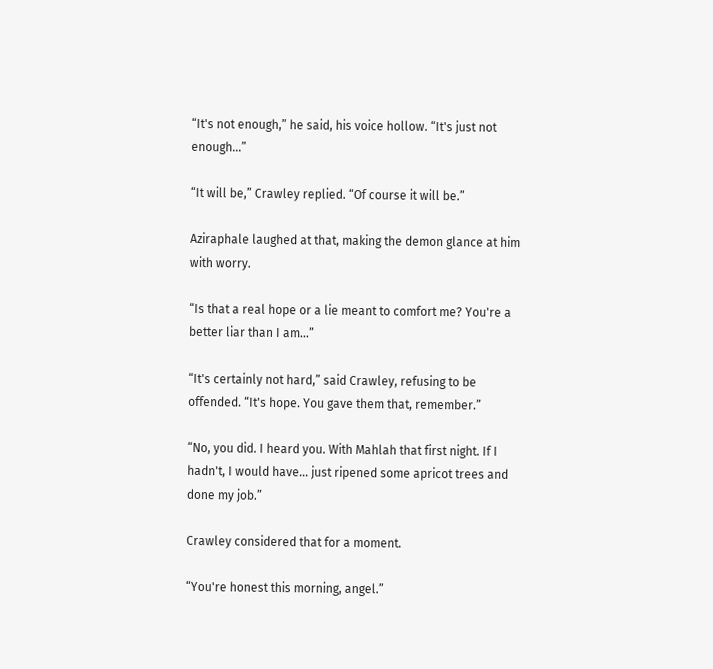“It's not enough,” he said, his voice hollow. “It's just not enough...”

“It will be,” Crawley replied. “Of course it will be.”

Aziraphale laughed at that, making the demon glance at him with worry.

“Is that a real hope or a lie meant to comfort me? You're a better liar than I am...”

“It's certainly not hard,” said Crawley, refusing to be offended. “It's hope. You gave them that, remember.”

“No, you did. I heard you. With Mahlah that first night. If I hadn't, I would have... just ripened some apricot trees and done my job.”

Crawley considered that for a moment.

“You're honest this morning, angel.”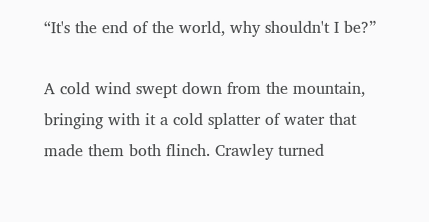“It's the end of the world, why shouldn't I be?”

A cold wind swept down from the mountain, bringing with it a cold splatter of water that made them both flinch. Crawley turned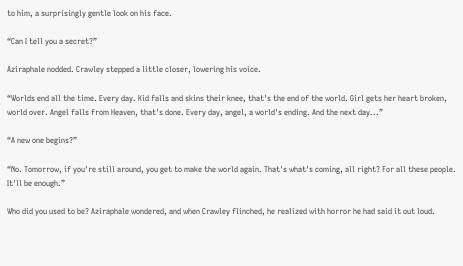to him, a surprisingly gentle look on his face.

“Can I tell you a secret?”

Aziraphale nodded. Crawley stepped a little closer, lowering his voice.

“Worlds end all the time. Every day. Kid falls and skins their knee, that's the end of the world. Girl gets her heart broken, world over. Angel falls from Heaven, that's done. Every day, angel, a world's ending. And the next day...”

“A new one begins?”

“No. Tomorrow, if you're still around, you get to make the world again. That's what's coming, all right? For all these people. It'll be enough.”

Who did you used to be? Aziraphale wondered, and when Crawley flinched, he realized with horror he had said it out loud.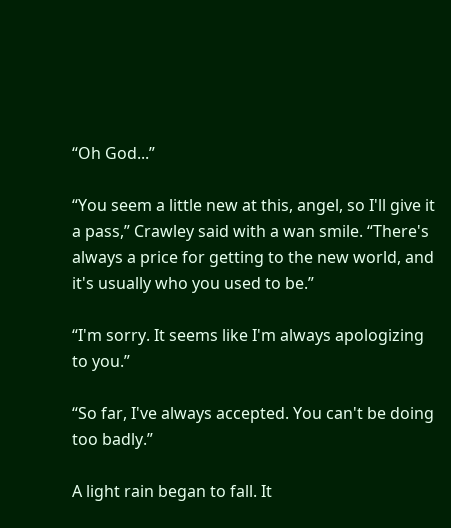“Oh God...”

“You seem a little new at this, angel, so I'll give it a pass,” Crawley said with a wan smile. “There's always a price for getting to the new world, and it's usually who you used to be.”

“I'm sorry. It seems like I'm always apologizing to you.”

“So far, I've always accepted. You can't be doing too badly.”

A light rain began to fall. It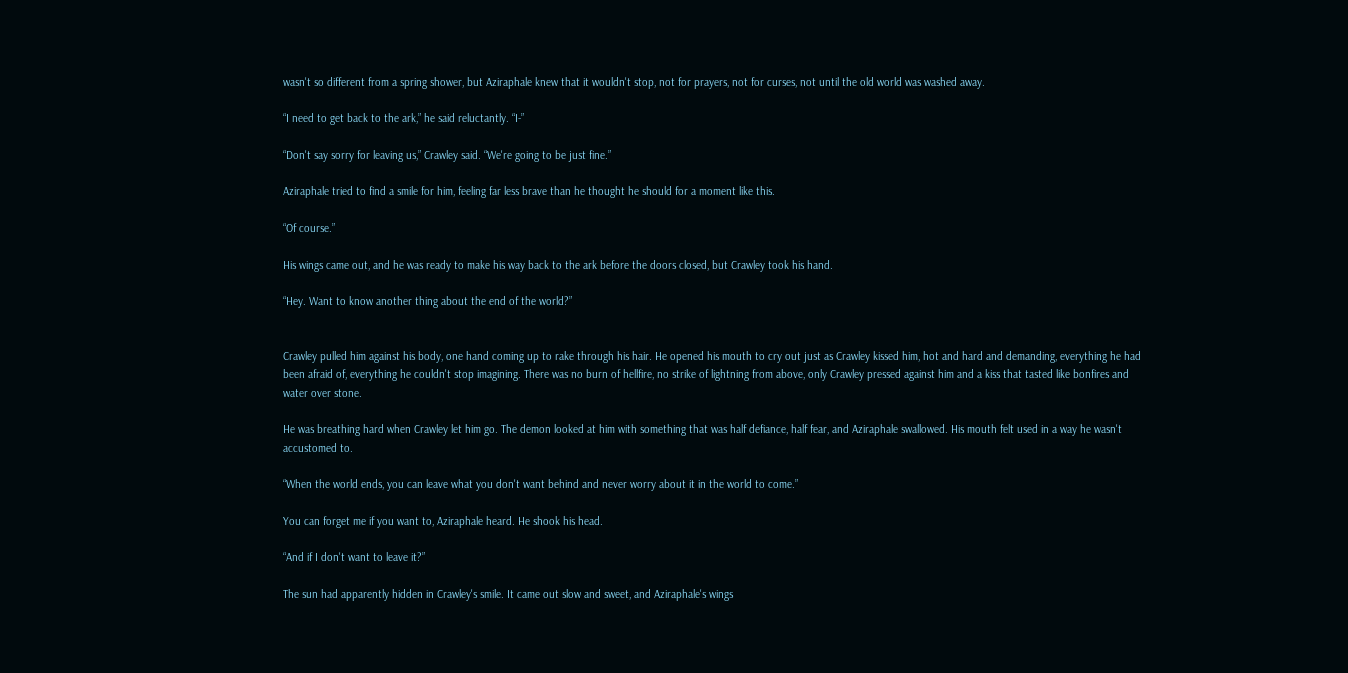wasn't so different from a spring shower, but Aziraphale knew that it wouldn't stop, not for prayers, not for curses, not until the old world was washed away.

“I need to get back to the ark,” he said reluctantly. “I-”

“Don't say sorry for leaving us,” Crawley said. “We're going to be just fine.”

Aziraphale tried to find a smile for him, feeling far less brave than he thought he should for a moment like this.

“Of course.”

His wings came out, and he was ready to make his way back to the ark before the doors closed, but Crawley took his hand.

“Hey. Want to know another thing about the end of the world?”


Crawley pulled him against his body, one hand coming up to rake through his hair. He opened his mouth to cry out just as Crawley kissed him, hot and hard and demanding, everything he had been afraid of, everything he couldn't stop imagining. There was no burn of hellfire, no strike of lightning from above, only Crawley pressed against him and a kiss that tasted like bonfires and water over stone.

He was breathing hard when Crawley let him go. The demon looked at him with something that was half defiance, half fear, and Aziraphale swallowed. His mouth felt used in a way he wasn't accustomed to.

“When the world ends, you can leave what you don't want behind and never worry about it in the world to come.”

You can forget me if you want to, Aziraphale heard. He shook his head.

“And if I don't want to leave it?”

The sun had apparently hidden in Crawley's smile. It came out slow and sweet, and Aziraphale's wings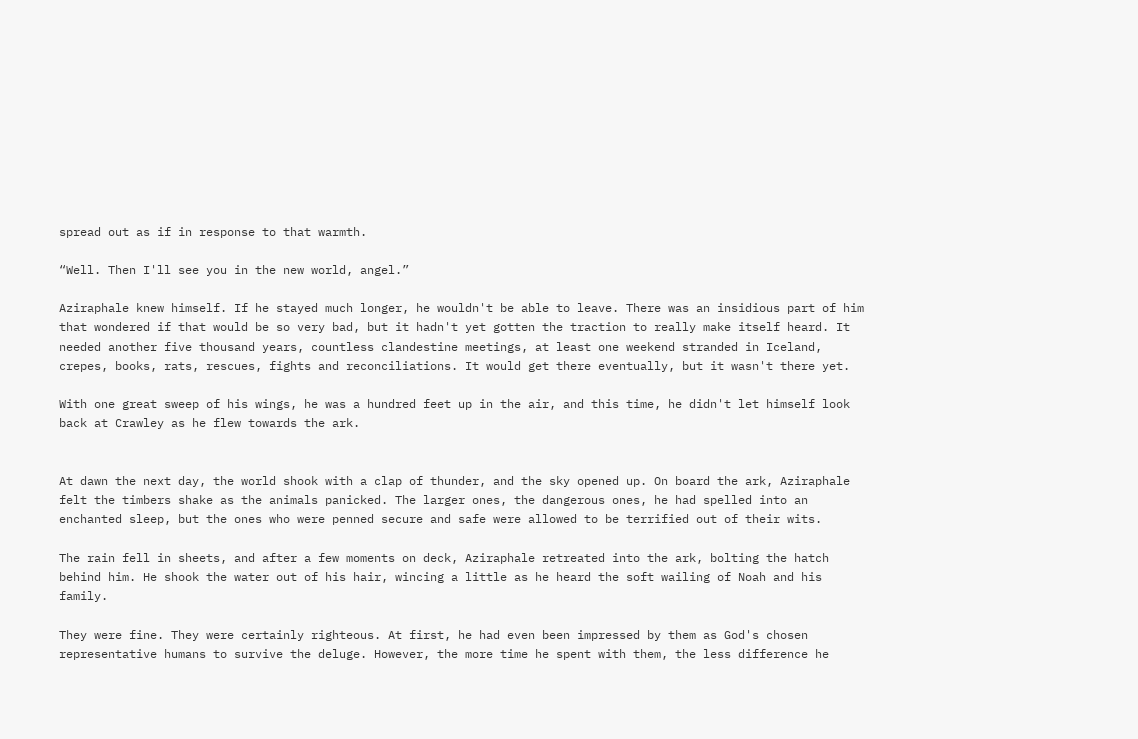spread out as if in response to that warmth.

“Well. Then I'll see you in the new world, angel.”

Aziraphale knew himself. If he stayed much longer, he wouldn't be able to leave. There was an insidious part of him that wondered if that would be so very bad, but it hadn't yet gotten the traction to really make itself heard. It needed another five thousand years, countless clandestine meetings, at least one weekend stranded in Iceland, crepes, books, rats, rescues, fights and reconciliations. It would get there eventually, but it wasn't there yet.

With one great sweep of his wings, he was a hundred feet up in the air, and this time, he didn't let himself look back at Crawley as he flew towards the ark.


At dawn the next day, the world shook with a clap of thunder, and the sky opened up. On board the ark, Aziraphale felt the timbers shake as the animals panicked. The larger ones, the dangerous ones, he had spelled into an enchanted sleep, but the ones who were penned secure and safe were allowed to be terrified out of their wits.

The rain fell in sheets, and after a few moments on deck, Aziraphale retreated into the ark, bolting the hatch behind him. He shook the water out of his hair, wincing a little as he heard the soft wailing of Noah and his family.

They were fine. They were certainly righteous. At first, he had even been impressed by them as God's chosen representative humans to survive the deluge. However, the more time he spent with them, the less difference he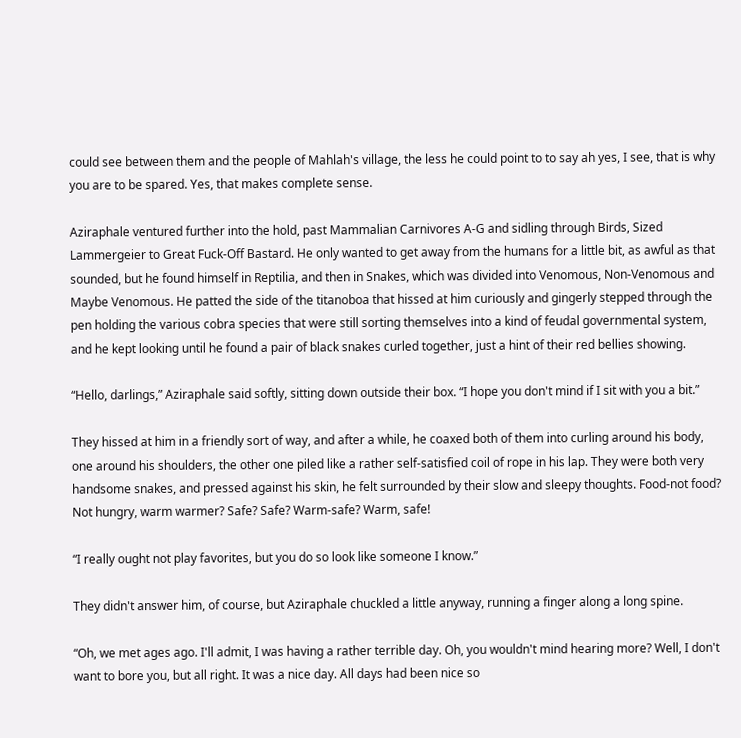could see between them and the people of Mahlah's village, the less he could point to to say ah yes, I see, that is why you are to be spared. Yes, that makes complete sense.

Aziraphale ventured further into the hold, past Mammalian Carnivores A-G and sidling through Birds, Sized Lammergeier to Great Fuck-Off Bastard. He only wanted to get away from the humans for a little bit, as awful as that sounded, but he found himself in Reptilia, and then in Snakes, which was divided into Venomous, Non-Venomous and Maybe Venomous. He patted the side of the titanoboa that hissed at him curiously and gingerly stepped through the pen holding the various cobra species that were still sorting themselves into a kind of feudal governmental system, and he kept looking until he found a pair of black snakes curled together, just a hint of their red bellies showing.

“Hello, darlings,” Aziraphale said softly, sitting down outside their box. “I hope you don't mind if I sit with you a bit.”

They hissed at him in a friendly sort of way, and after a while, he coaxed both of them into curling around his body, one around his shoulders, the other one piled like a rather self-satisfied coil of rope in his lap. They were both very handsome snakes, and pressed against his skin, he felt surrounded by their slow and sleepy thoughts. Food-not food? Not hungry, warm warmer? Safe? Safe? Warm-safe? Warm, safe!

“I really ought not play favorites, but you do so look like someone I know.”

They didn't answer him, of course, but Aziraphale chuckled a little anyway, running a finger along a long spine.

“Oh, we met ages ago. I'll admit, I was having a rather terrible day. Oh, you wouldn't mind hearing more? Well, I don't want to bore you, but all right. It was a nice day. All days had been nice so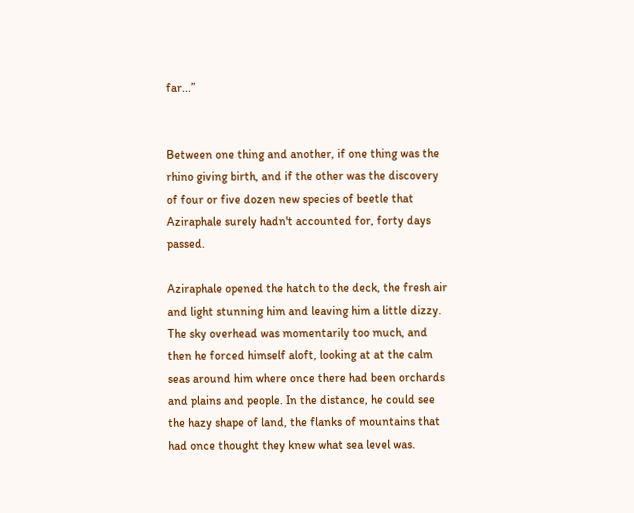far...”


Between one thing and another, if one thing was the rhino giving birth, and if the other was the discovery of four or five dozen new species of beetle that Aziraphale surely hadn't accounted for, forty days passed.

Aziraphale opened the hatch to the deck, the fresh air and light stunning him and leaving him a little dizzy. The sky overhead was momentarily too much, and then he forced himself aloft, looking at at the calm seas around him where once there had been orchards and plains and people. In the distance, he could see the hazy shape of land, the flanks of mountains that had once thought they knew what sea level was.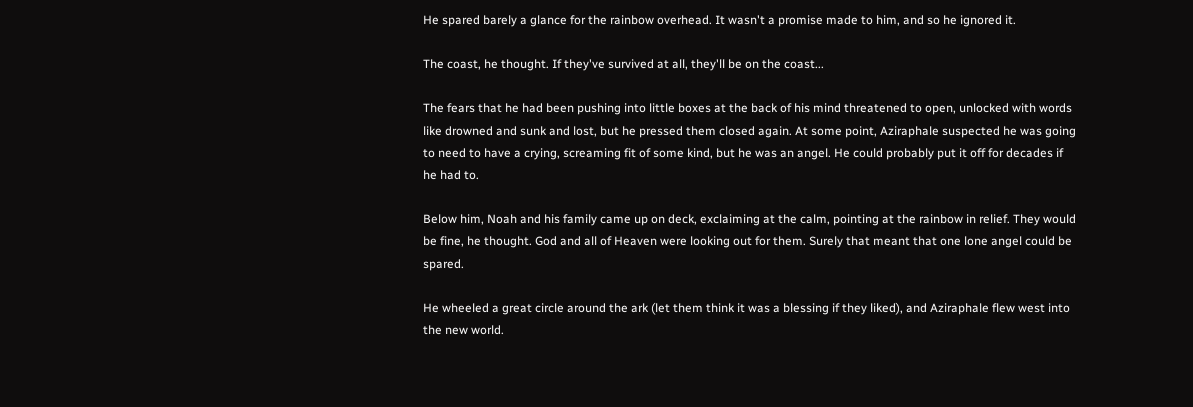He spared barely a glance for the rainbow overhead. It wasn't a promise made to him, and so he ignored it.

The coast, he thought. If they've survived at all, they'll be on the coast...

The fears that he had been pushing into little boxes at the back of his mind threatened to open, unlocked with words like drowned and sunk and lost, but he pressed them closed again. At some point, Aziraphale suspected he was going to need to have a crying, screaming fit of some kind, but he was an angel. He could probably put it off for decades if he had to.

Below him, Noah and his family came up on deck, exclaiming at the calm, pointing at the rainbow in relief. They would be fine, he thought. God and all of Heaven were looking out for them. Surely that meant that one lone angel could be spared.

He wheeled a great circle around the ark (let them think it was a blessing if they liked), and Aziraphale flew west into the new world.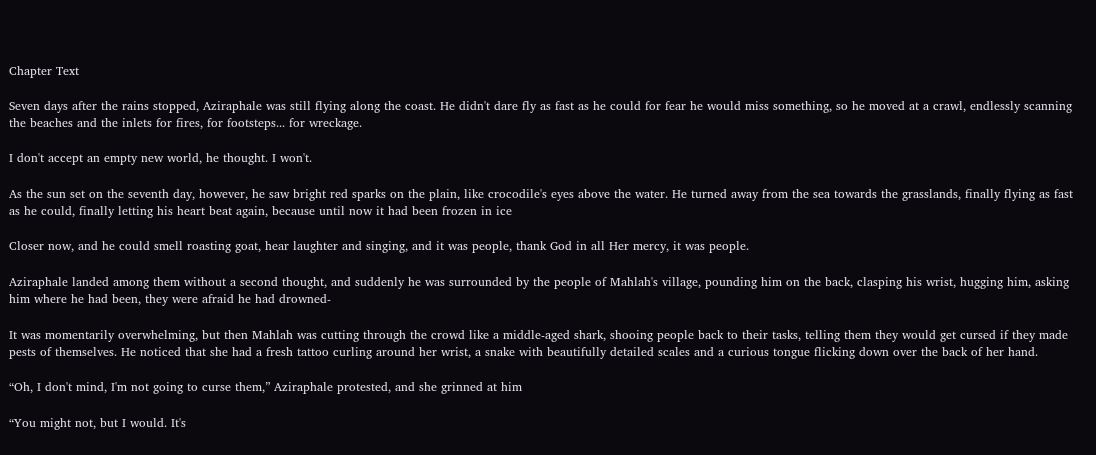Chapter Text

Seven days after the rains stopped, Aziraphale was still flying along the coast. He didn't dare fly as fast as he could for fear he would miss something, so he moved at a crawl, endlessly scanning the beaches and the inlets for fires, for footsteps... for wreckage.

I don't accept an empty new world, he thought. I won't.

As the sun set on the seventh day, however, he saw bright red sparks on the plain, like crocodile's eyes above the water. He turned away from the sea towards the grasslands, finally flying as fast as he could, finally letting his heart beat again, because until now it had been frozen in ice

Closer now, and he could smell roasting goat, hear laughter and singing, and it was people, thank God in all Her mercy, it was people.

Aziraphale landed among them without a second thought, and suddenly he was surrounded by the people of Mahlah's village, pounding him on the back, clasping his wrist, hugging him, asking him where he had been, they were afraid he had drowned-

It was momentarily overwhelming, but then Mahlah was cutting through the crowd like a middle-aged shark, shooing people back to their tasks, telling them they would get cursed if they made pests of themselves. He noticed that she had a fresh tattoo curling around her wrist, a snake with beautifully detailed scales and a curious tongue flicking down over the back of her hand.

“Oh, I don't mind, I'm not going to curse them,” Aziraphale protested, and she grinned at him

“You might not, but I would. It's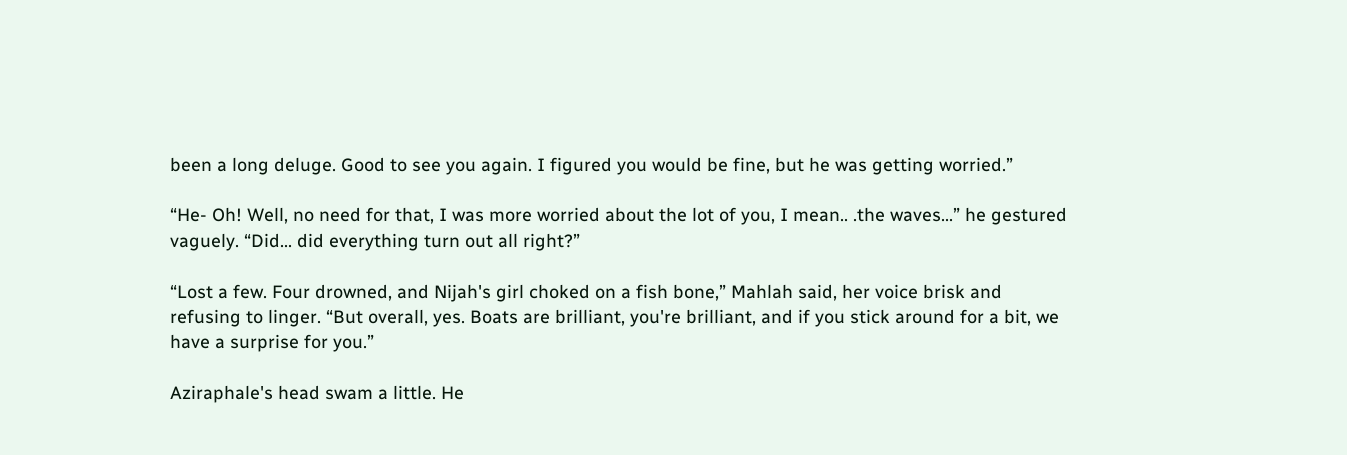been a long deluge. Good to see you again. I figured you would be fine, but he was getting worried.”

“He- Oh! Well, no need for that, I was more worried about the lot of you, I mean.. .the waves...” he gestured vaguely. “Did... did everything turn out all right?”

“Lost a few. Four drowned, and Nijah's girl choked on a fish bone,” Mahlah said, her voice brisk and refusing to linger. “But overall, yes. Boats are brilliant, you're brilliant, and if you stick around for a bit, we have a surprise for you.”

Aziraphale's head swam a little. He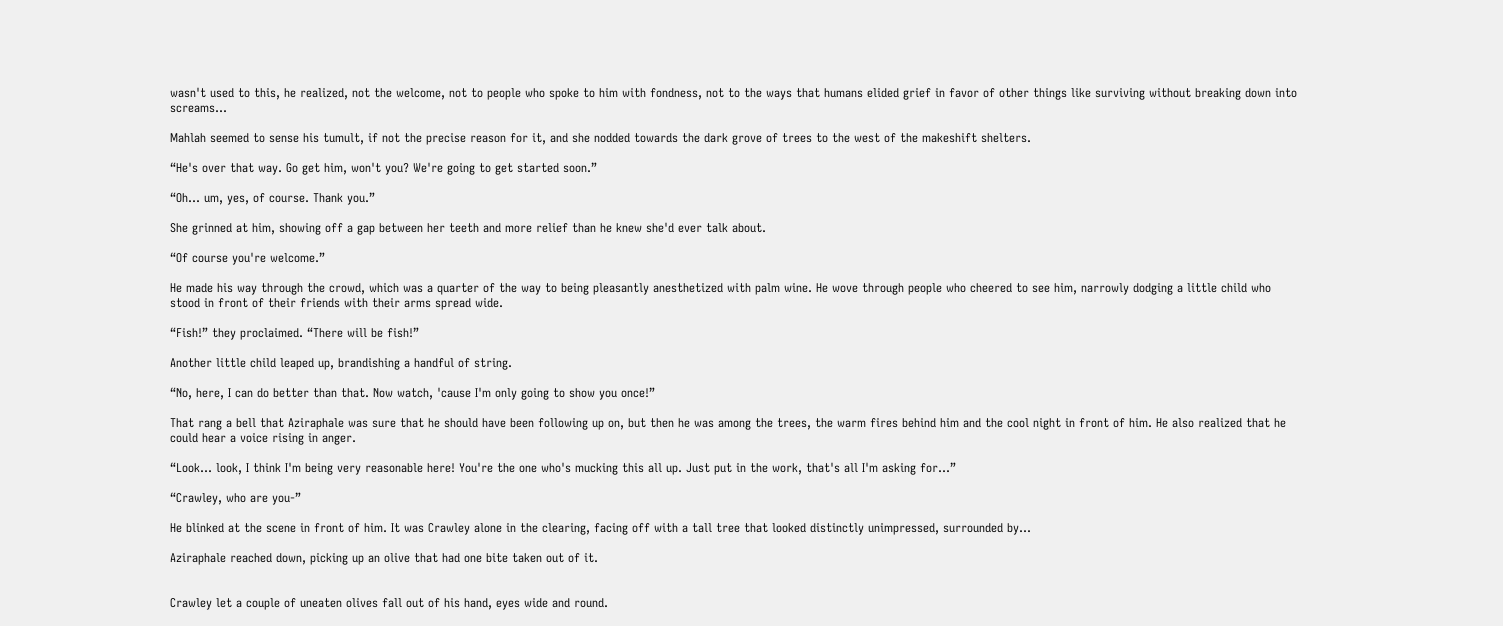wasn't used to this, he realized, not the welcome, not to people who spoke to him with fondness, not to the ways that humans elided grief in favor of other things like surviving without breaking down into screams...

Mahlah seemed to sense his tumult, if not the precise reason for it, and she nodded towards the dark grove of trees to the west of the makeshift shelters.

“He's over that way. Go get him, won't you? We're going to get started soon.”

“Oh... um, yes, of course. Thank you.”

She grinned at him, showing off a gap between her teeth and more relief than he knew she'd ever talk about.

“Of course you're welcome.”

He made his way through the crowd, which was a quarter of the way to being pleasantly anesthetized with palm wine. He wove through people who cheered to see him, narrowly dodging a little child who stood in front of their friends with their arms spread wide.

“Fish!” they proclaimed. “There will be fish!”

Another little child leaped up, brandishing a handful of string.

“No, here, I can do better than that. Now watch, 'cause I'm only going to show you once!”

That rang a bell that Aziraphale was sure that he should have been following up on, but then he was among the trees, the warm fires behind him and the cool night in front of him. He also realized that he could hear a voice rising in anger.

“Look... look, I think I'm being very reasonable here! You're the one who's mucking this all up. Just put in the work, that's all I'm asking for...”

“Crawley, who are you-”

He blinked at the scene in front of him. It was Crawley alone in the clearing, facing off with a tall tree that looked distinctly unimpressed, surrounded by...

Aziraphale reached down, picking up an olive that had one bite taken out of it.


Crawley let a couple of uneaten olives fall out of his hand, eyes wide and round.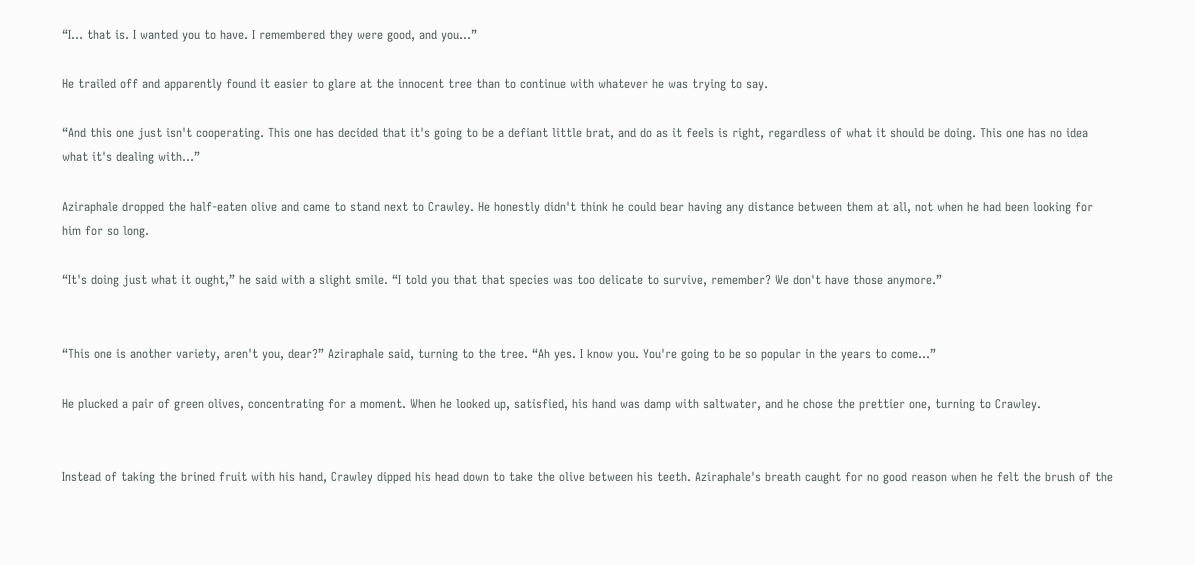“I... that is. I wanted you to have. I remembered they were good, and you...”

He trailed off and apparently found it easier to glare at the innocent tree than to continue with whatever he was trying to say.

“And this one just isn't cooperating. This one has decided that it's going to be a defiant little brat, and do as it feels is right, regardless of what it should be doing. This one has no idea what it's dealing with...”

Aziraphale dropped the half-eaten olive and came to stand next to Crawley. He honestly didn't think he could bear having any distance between them at all, not when he had been looking for him for so long.

“It's doing just what it ought,” he said with a slight smile. “I told you that that species was too delicate to survive, remember? We don't have those anymore.”


“This one is another variety, aren't you, dear?” Aziraphale said, turning to the tree. “Ah yes. I know you. You're going to be so popular in the years to come...”

He plucked a pair of green olives, concentrating for a moment. When he looked up, satisfied, his hand was damp with saltwater, and he chose the prettier one, turning to Crawley.


Instead of taking the brined fruit with his hand, Crawley dipped his head down to take the olive between his teeth. Aziraphale's breath caught for no good reason when he felt the brush of the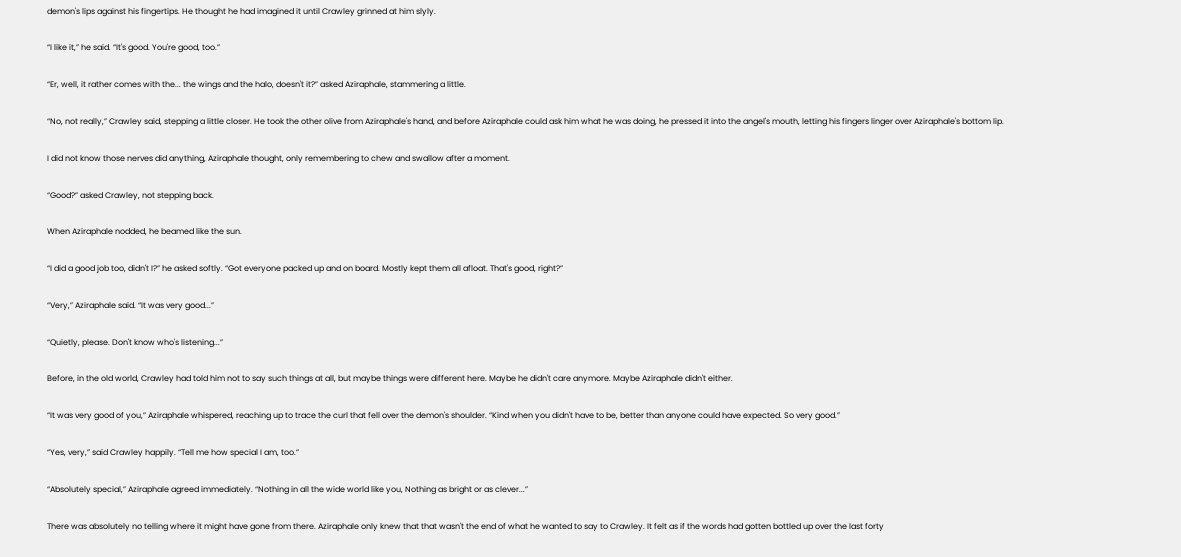demon's lips against his fingertips. He thought he had imagined it until Crawley grinned at him slyly.

“I like it,” he said. “It's good. You're good, too.”

“Er, well, it rather comes with the... the wings and the halo, doesn't it?” asked Aziraphale, stammering a little.

“No, not really,” Crawley said, stepping a little closer. He took the other olive from Aziraphale's hand, and before Aziraphale could ask him what he was doing, he pressed it into the angel's mouth, letting his fingers linger over Aziraphale's bottom lip.

I did not know those nerves did anything, Aziraphale thought, only remembering to chew and swallow after a moment.

“Good?” asked Crawley, not stepping back.

When Aziraphale nodded, he beamed like the sun.

“I did a good job too, didn't I?” he asked softly. “Got everyone packed up and on board. Mostly kept them all afloat. That's good, right?”

“Very,” Aziraphale said. “It was very good...”

“Quietly, please. Don't know who's listening...”

Before, in the old world, Crawley had told him not to say such things at all, but maybe things were different here. Maybe he didn't care anymore. Maybe Aziraphale didn't either.

“It was very good of you,” Aziraphale whispered, reaching up to trace the curl that fell over the demon's shoulder. “Kind when you didn't have to be, better than anyone could have expected. So very good.”

“Yes, very,” said Crawley happily. “Tell me how special I am, too.”

“Absolutely special,” Aziraphale agreed immediately. “Nothing in all the wide world like you, Nothing as bright or as clever...”

There was absolutely no telling where it might have gone from there. Aziraphale only knew that that wasn't the end of what he wanted to say to Crawley. It felt as if the words had gotten bottled up over the last forty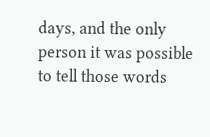days, and the only person it was possible to tell those words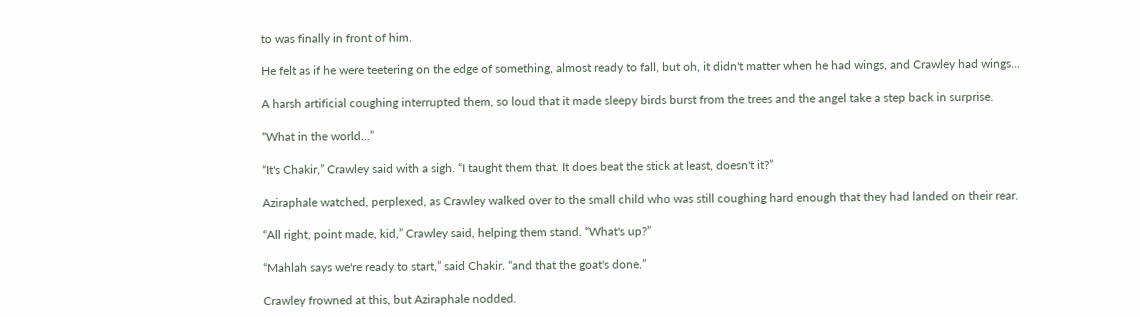to was finally in front of him.

He felt as if he were teetering on the edge of something, almost ready to fall, but oh, it didn't matter when he had wings, and Crawley had wings...

A harsh artificial coughing interrupted them, so loud that it made sleepy birds burst from the trees and the angel take a step back in surprise.

“What in the world...”

“It's Chakir,” Crawley said with a sigh. “I taught them that. It does beat the stick at least, doesn't it?”

Aziraphale watched, perplexed, as Crawley walked over to the small child who was still coughing hard enough that they had landed on their rear.

“All right, point made, kid,” Crawley said, helping them stand. “What's up?”

“Mahlah says we're ready to start,” said Chakir. “and that the goat's done.”

Crawley frowned at this, but Aziraphale nodded.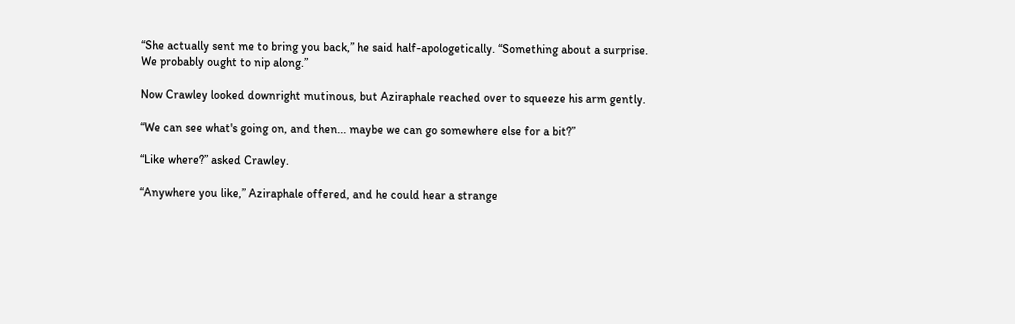“She actually sent me to bring you back,” he said half-apologetically. “Something about a surprise. We probably ought to nip along.”

Now Crawley looked downright mutinous, but Aziraphale reached over to squeeze his arm gently.

“We can see what's going on, and then... maybe we can go somewhere else for a bit?”

“Like where?” asked Crawley.

“Anywhere you like,” Aziraphale offered, and he could hear a strange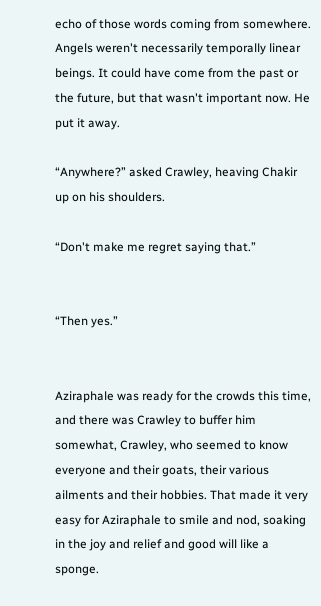echo of those words coming from somewhere. Angels weren't necessarily temporally linear beings. It could have come from the past or the future, but that wasn't important now. He put it away.

“Anywhere?” asked Crawley, heaving Chakir up on his shoulders.

“Don't make me regret saying that.”


“Then yes.”


Aziraphale was ready for the crowds this time, and there was Crawley to buffer him somewhat, Crawley, who seemed to know everyone and their goats, their various ailments and their hobbies. That made it very easy for Aziraphale to smile and nod, soaking in the joy and relief and good will like a sponge.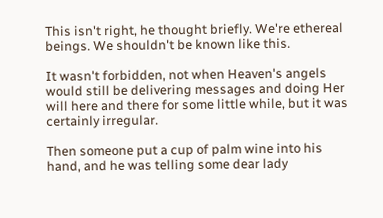This isn't right, he thought briefly. We're ethereal beings. We shouldn't be known like this.

It wasn't forbidden, not when Heaven's angels would still be delivering messages and doing Her will here and there for some little while, but it was certainly irregular.

Then someone put a cup of palm wine into his hand, and he was telling some dear lady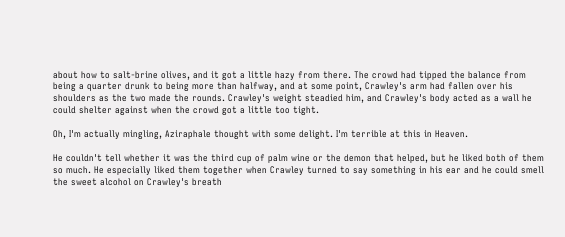about how to salt-brine olives, and it got a little hazy from there. The crowd had tipped the balance from being a quarter drunk to being more than halfway, and at some point, Crawley's arm had fallen over his shoulders as the two made the rounds. Crawley's weight steadied him, and Crawley's body acted as a wall he could shelter against when the crowd got a little too tight.

Oh, I'm actually mingling, Aziraphale thought with some delight. I'm terrible at this in Heaven.

He couldn't tell whether it was the third cup of palm wine or the demon that helped, but he liked both of them so much. He especially liked them together when Crawley turned to say something in his ear and he could smell the sweet alcohol on Crawley's breath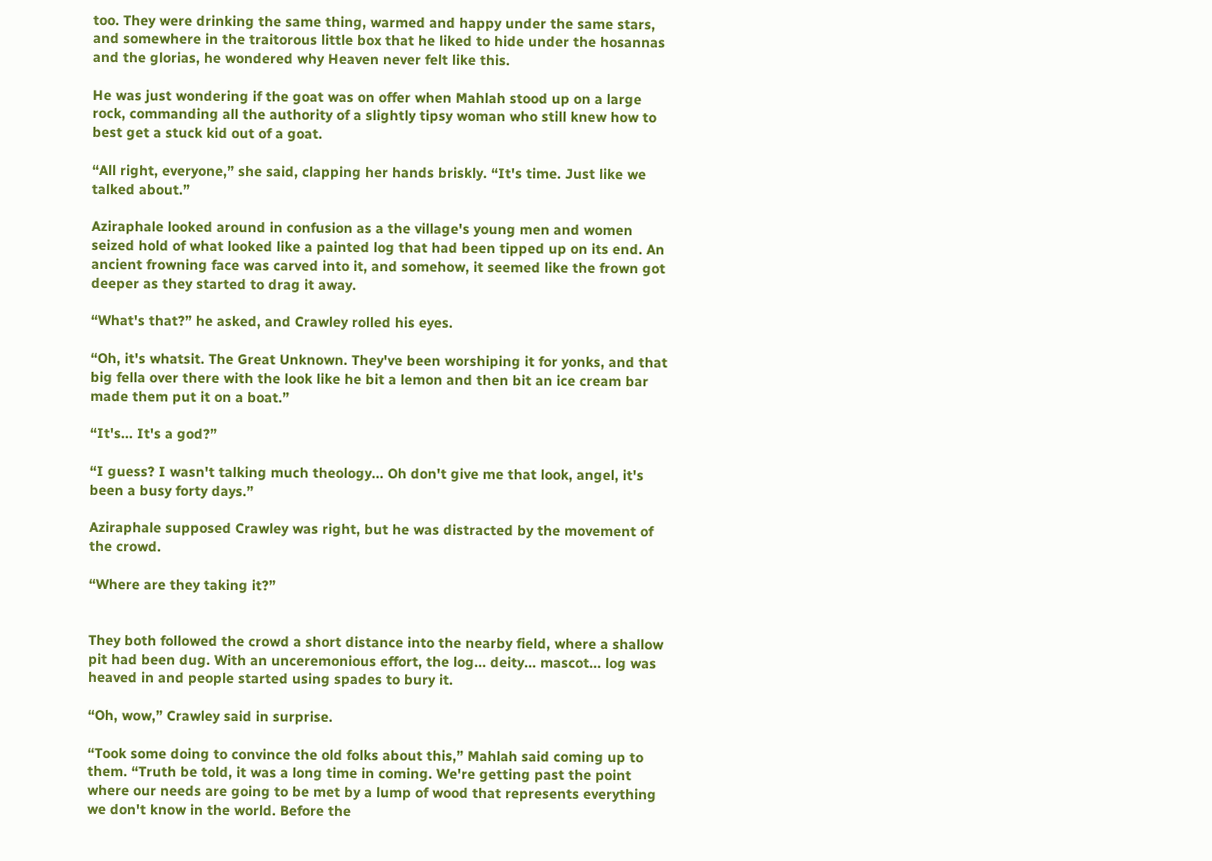too. They were drinking the same thing, warmed and happy under the same stars, and somewhere in the traitorous little box that he liked to hide under the hosannas and the glorias, he wondered why Heaven never felt like this.

He was just wondering if the goat was on offer when Mahlah stood up on a large rock, commanding all the authority of a slightly tipsy woman who still knew how to best get a stuck kid out of a goat.

“All right, everyone,” she said, clapping her hands briskly. “It's time. Just like we talked about.”

Aziraphale looked around in confusion as a the village's young men and women seized hold of what looked like a painted log that had been tipped up on its end. An ancient frowning face was carved into it, and somehow, it seemed like the frown got deeper as they started to drag it away.

“What's that?” he asked, and Crawley rolled his eyes.

“Oh, it's whatsit. The Great Unknown. They've been worshiping it for yonks, and that big fella over there with the look like he bit a lemon and then bit an ice cream bar made them put it on a boat.”

“It's... It's a god?”

“I guess? I wasn't talking much theology... Oh don't give me that look, angel, it's been a busy forty days.”

Aziraphale supposed Crawley was right, but he was distracted by the movement of the crowd.

“Where are they taking it?”


They both followed the crowd a short distance into the nearby field, where a shallow pit had been dug. With an unceremonious effort, the log... deity... mascot... log was heaved in and people started using spades to bury it.

“Oh, wow,” Crawley said in surprise.

“Took some doing to convince the old folks about this,” Mahlah said coming up to them. “Truth be told, it was a long time in coming. We're getting past the point where our needs are going to be met by a lump of wood that represents everything we don't know in the world. Before the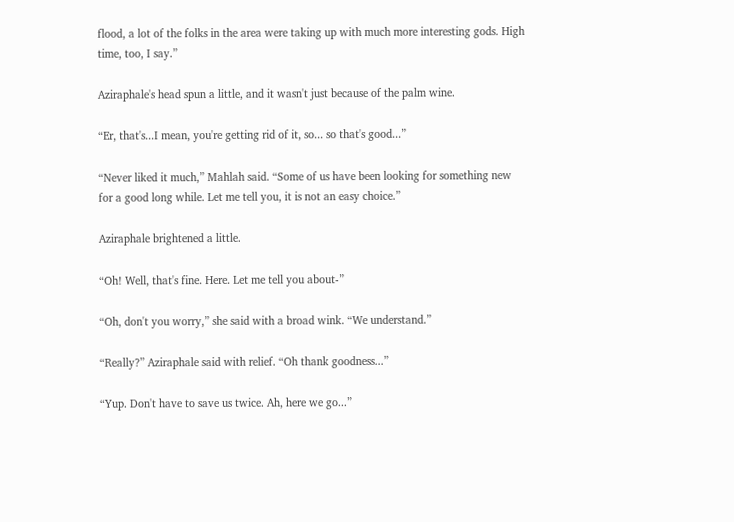flood, a lot of the folks in the area were taking up with much more interesting gods. High time, too, I say.”

Aziraphale's head spun a little, and it wasn't just because of the palm wine.

“Er, that's...I mean, you're getting rid of it, so... so that's good...”

“Never liked it much,” Mahlah said. “Some of us have been looking for something new for a good long while. Let me tell you, it is not an easy choice.”

Aziraphale brightened a little.

“Oh! Well, that's fine. Here. Let me tell you about-”

“Oh, don't you worry,” she said with a broad wink. “We understand.”

“Really?” Aziraphale said with relief. “Oh thank goodness...”

“Yup. Don't have to save us twice. Ah, here we go...”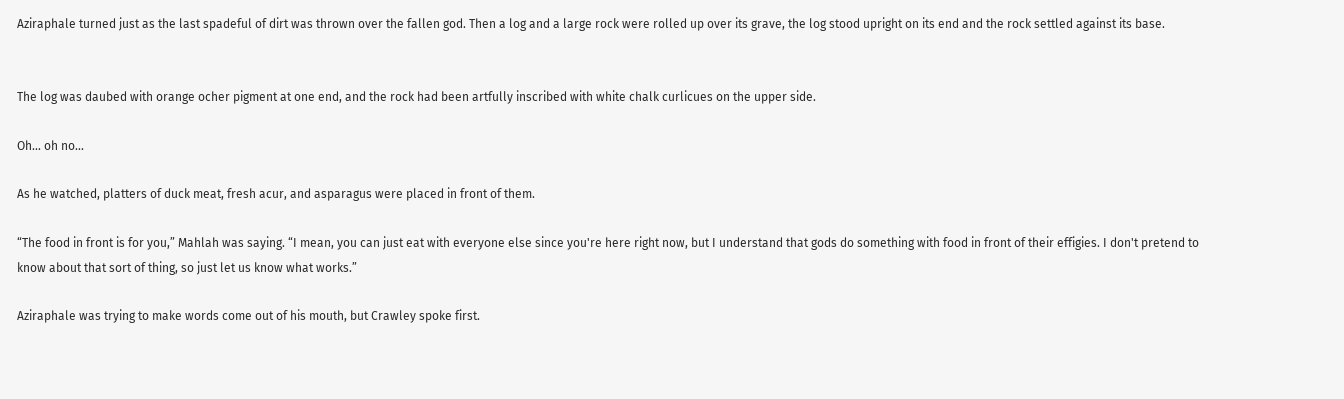Aziraphale turned just as the last spadeful of dirt was thrown over the fallen god. Then a log and a large rock were rolled up over its grave, the log stood upright on its end and the rock settled against its base.


The log was daubed with orange ocher pigment at one end, and the rock had been artfully inscribed with white chalk curlicues on the upper side.

Oh... oh no...

As he watched, platters of duck meat, fresh acur, and asparagus were placed in front of them.

“The food in front is for you,” Mahlah was saying. “I mean, you can just eat with everyone else since you're here right now, but I understand that gods do something with food in front of their effigies. I don't pretend to know about that sort of thing, so just let us know what works.”

Aziraphale was trying to make words come out of his mouth, but Crawley spoke first.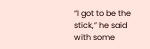“I got to be the stick,” he said with some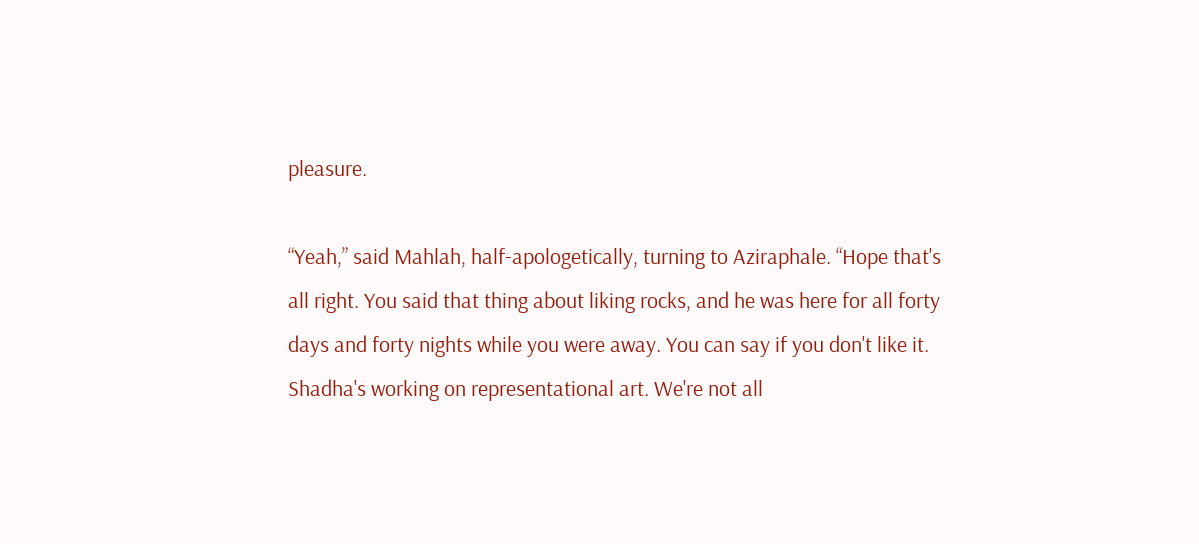pleasure.

“Yeah,” said Mahlah, half-apologetically, turning to Aziraphale. “Hope that's all right. You said that thing about liking rocks, and he was here for all forty days and forty nights while you were away. You can say if you don't like it. Shadha's working on representational art. We're not all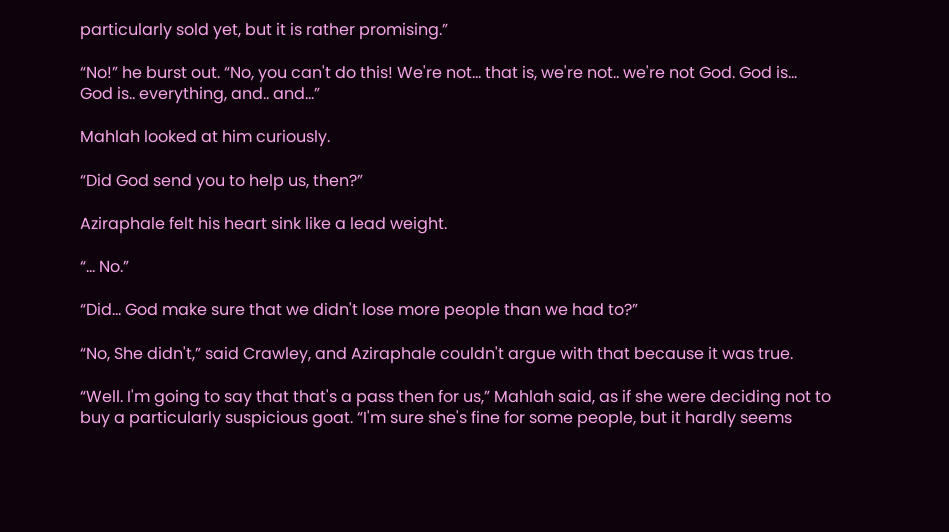particularly sold yet, but it is rather promising.”

“No!” he burst out. “No, you can't do this! We're not... that is, we're not.. we're not God. God is... God is.. everything, and.. and...”

Mahlah looked at him curiously.

“Did God send you to help us, then?”

Aziraphale felt his heart sink like a lead weight.

“... No.”

“Did... God make sure that we didn't lose more people than we had to?”

“No, She didn't,” said Crawley, and Aziraphale couldn't argue with that because it was true.

“Well. I'm going to say that that's a pass then for us,” Mahlah said, as if she were deciding not to buy a particularly suspicious goat. “I'm sure she's fine for some people, but it hardly seems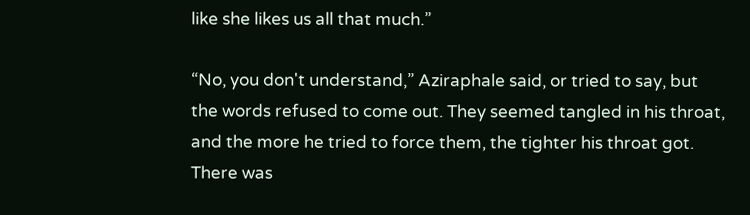like she likes us all that much.”

“No, you don't understand,” Aziraphale said, or tried to say, but the words refused to come out. They seemed tangled in his throat, and the more he tried to force them, the tighter his throat got. There was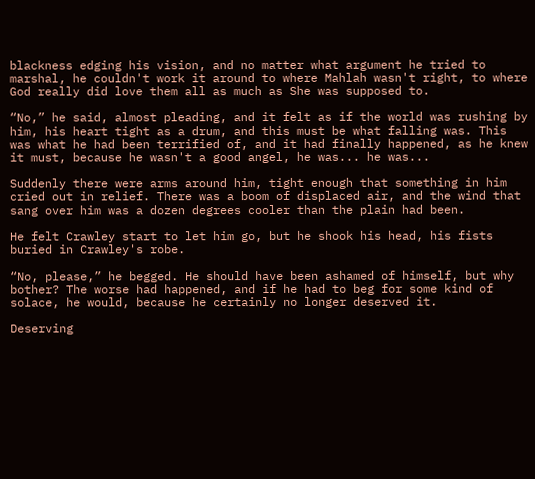blackness edging his vision, and no matter what argument he tried to marshal, he couldn't work it around to where Mahlah wasn't right, to where God really did love them all as much as She was supposed to.

“No,” he said, almost pleading, and it felt as if the world was rushing by him, his heart tight as a drum, and this must be what falling was. This was what he had been terrified of, and it had finally happened, as he knew it must, because he wasn't a good angel, he was... he was...

Suddenly there were arms around him, tight enough that something in him cried out in relief. There was a boom of displaced air, and the wind that sang over him was a dozen degrees cooler than the plain had been.

He felt Crawley start to let him go, but he shook his head, his fists buried in Crawley's robe.

“No, please,” he begged. He should have been ashamed of himself, but why bother? The worse had happened, and if he had to beg for some kind of solace, he would, because he certainly no longer deserved it.

Deserving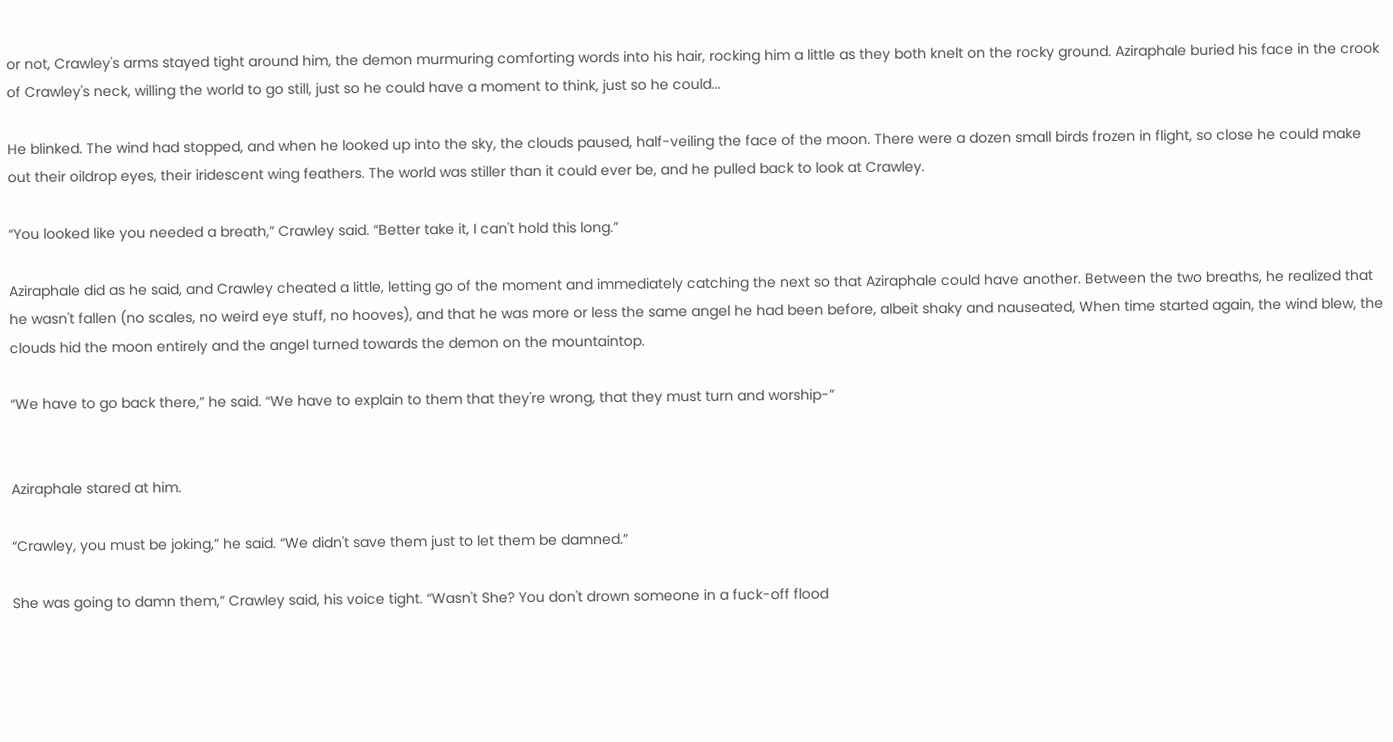or not, Crawley's arms stayed tight around him, the demon murmuring comforting words into his hair, rocking him a little as they both knelt on the rocky ground. Aziraphale buried his face in the crook of Crawley's neck, willing the world to go still, just so he could have a moment to think, just so he could...

He blinked. The wind had stopped, and when he looked up into the sky, the clouds paused, half-veiling the face of the moon. There were a dozen small birds frozen in flight, so close he could make out their oildrop eyes, their iridescent wing feathers. The world was stiller than it could ever be, and he pulled back to look at Crawley.

“You looked like you needed a breath,” Crawley said. “Better take it, I can't hold this long.”

Aziraphale did as he said, and Crawley cheated a little, letting go of the moment and immediately catching the next so that Aziraphale could have another. Between the two breaths, he realized that he wasn't fallen (no scales, no weird eye stuff, no hooves), and that he was more or less the same angel he had been before, albeit shaky and nauseated, When time started again, the wind blew, the clouds hid the moon entirely and the angel turned towards the demon on the mountaintop.

“We have to go back there,” he said. “We have to explain to them that they're wrong, that they must turn and worship-”


Aziraphale stared at him.

“Crawley, you must be joking,” he said. “We didn't save them just to let them be damned.”

She was going to damn them,” Crawley said, his voice tight. “Wasn't She? You don't drown someone in a fuck-off flood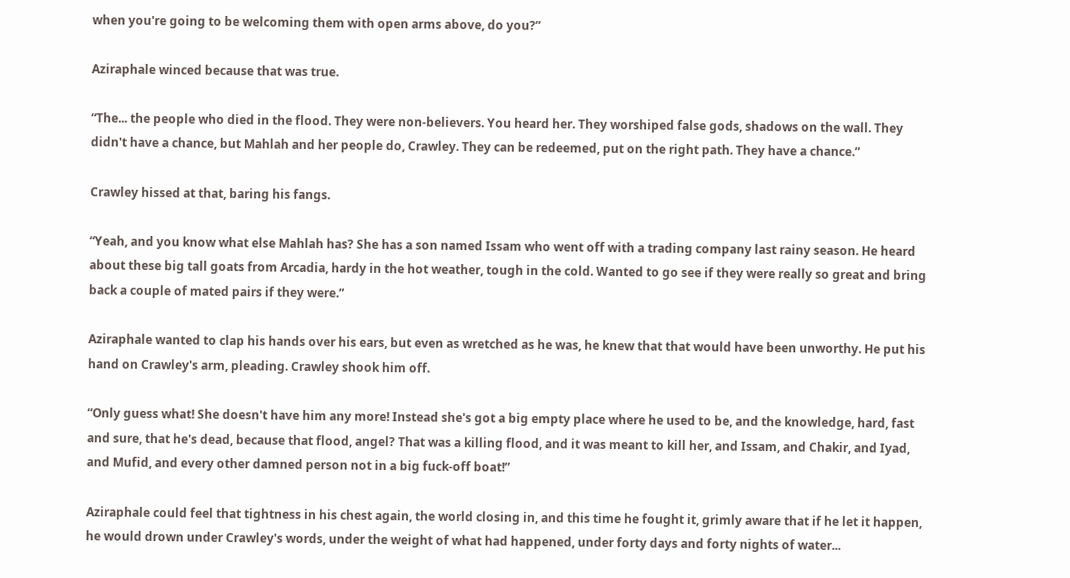when you're going to be welcoming them with open arms above, do you?”

Aziraphale winced because that was true.

“The... the people who died in the flood. They were non-believers. You heard her. They worshiped false gods, shadows on the wall. They didn't have a chance, but Mahlah and her people do, Crawley. They can be redeemed, put on the right path. They have a chance.”

Crawley hissed at that, baring his fangs.

“Yeah, and you know what else Mahlah has? She has a son named Issam who went off with a trading company last rainy season. He heard about these big tall goats from Arcadia, hardy in the hot weather, tough in the cold. Wanted to go see if they were really so great and bring back a couple of mated pairs if they were.”

Aziraphale wanted to clap his hands over his ears, but even as wretched as he was, he knew that that would have been unworthy. He put his hand on Crawley's arm, pleading. Crawley shook him off.

“Only guess what! She doesn't have him any more! Instead she's got a big empty place where he used to be, and the knowledge, hard, fast and sure, that he's dead, because that flood, angel? That was a killing flood, and it was meant to kill her, and Issam, and Chakir, and Iyad, and Mufid, and every other damned person not in a big fuck-off boat!”

Aziraphale could feel that tightness in his chest again, the world closing in, and this time he fought it, grimly aware that if he let it happen, he would drown under Crawley's words, under the weight of what had happened, under forty days and forty nights of water...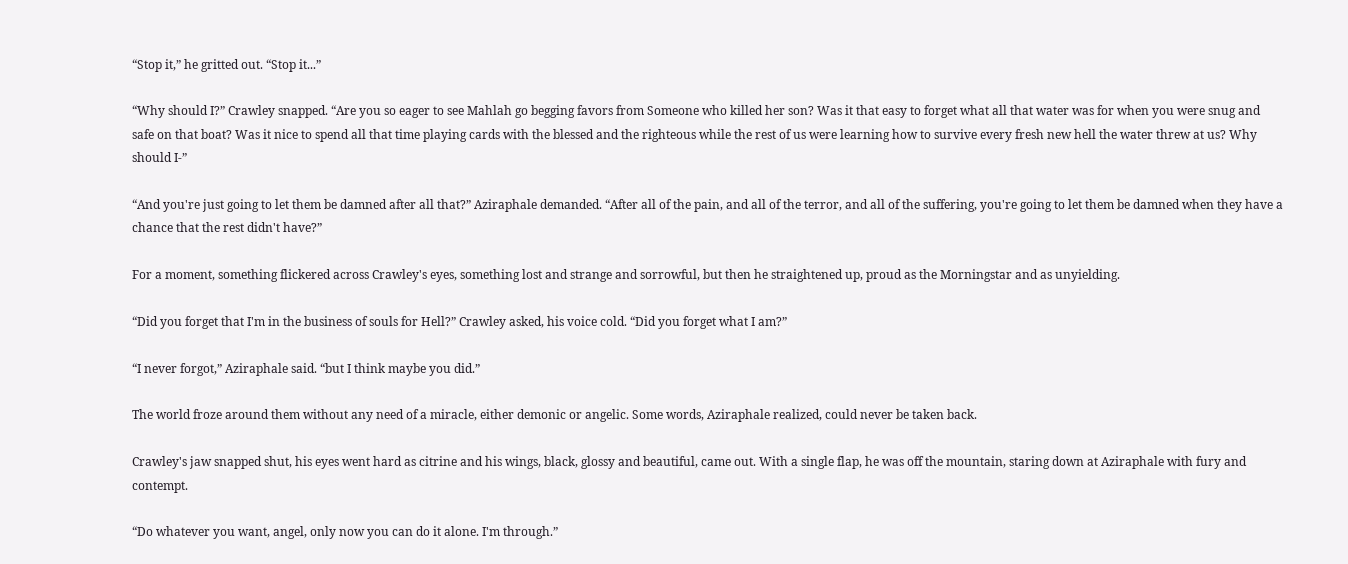“Stop it,” he gritted out. “Stop it...”

“Why should I?” Crawley snapped. “Are you so eager to see Mahlah go begging favors from Someone who killed her son? Was it that easy to forget what all that water was for when you were snug and safe on that boat? Was it nice to spend all that time playing cards with the blessed and the righteous while the rest of us were learning how to survive every fresh new hell the water threw at us? Why should I-”

“And you're just going to let them be damned after all that?” Aziraphale demanded. “After all of the pain, and all of the terror, and all of the suffering, you're going to let them be damned when they have a chance that the rest didn't have?”

For a moment, something flickered across Crawley's eyes, something lost and strange and sorrowful, but then he straightened up, proud as the Morningstar and as unyielding.

“Did you forget that I'm in the business of souls for Hell?” Crawley asked, his voice cold. “Did you forget what I am?”

“I never forgot,” Aziraphale said. “but I think maybe you did.”

The world froze around them without any need of a miracle, either demonic or angelic. Some words, Aziraphale realized, could never be taken back.

Crawley's jaw snapped shut, his eyes went hard as citrine and his wings, black, glossy and beautiful, came out. With a single flap, he was off the mountain, staring down at Aziraphale with fury and contempt.

“Do whatever you want, angel, only now you can do it alone. I'm through.”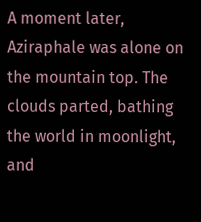A moment later, Aziraphale was alone on the mountain top. The clouds parted, bathing the world in moonlight, and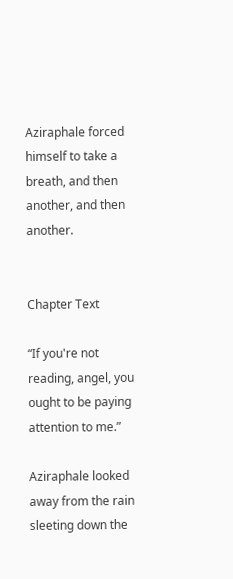Aziraphale forced himself to take a breath, and then another, and then another.


Chapter Text

“If you're not reading, angel, you ought to be paying attention to me.”

Aziraphale looked away from the rain sleeting down the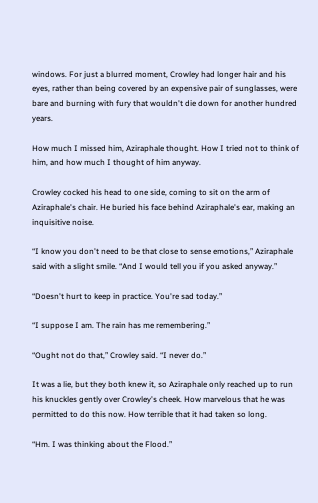windows. For just a blurred moment, Crowley had longer hair and his eyes, rather than being covered by an expensive pair of sunglasses, were bare and burning with fury that wouldn't die down for another hundred years.

How much I missed him, Aziraphale thought. How I tried not to think of him, and how much I thought of him anyway.

Crowley cocked his head to one side, coming to sit on the arm of Aziraphale's chair. He buried his face behind Aziraphale's ear, making an inquisitive noise.

“I know you don't need to be that close to sense emotions,” Aziraphale said with a slight smile. “And I would tell you if you asked anyway.”

“Doesn't hurt to keep in practice. You're sad today.”

“I suppose I am. The rain has me remembering.”

“Ought not do that,” Crowley said. “I never do.”

It was a lie, but they both knew it, so Aziraphale only reached up to run his knuckles gently over Crowley's cheek. How marvelous that he was permitted to do this now. How terrible that it had taken so long.

“Hm. I was thinking about the Flood.”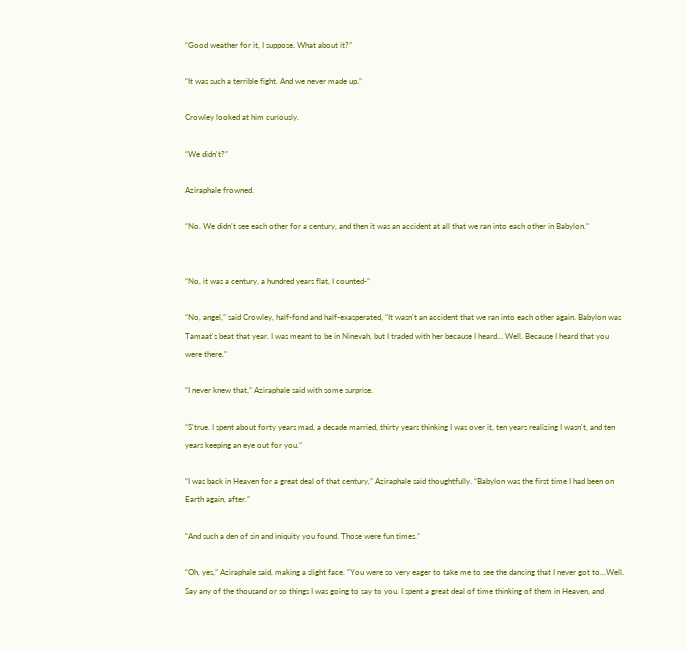“Good weather for it, I suppose. What about it?”

“It was such a terrible fight. And we never made up.”

Crowley looked at him curiously.

“We didn't?”

Aziraphale frowned.

“No. We didn't see each other for a century, and then it was an accident at all that we ran into each other in Babylon.”


“No, it was a century, a hundred years flat, I counted-”

“No, angel,” said Crowley, half-fond and half-exasperated, “It wasn't an accident that we ran into each other again. Babylon was Tamaat's beat that year. I was meant to be in Ninevah, but I traded with her because I heard... Well. Because I heard that you were there.”

“I never knew that,” Aziraphale said with some surprise.

“S'true. I spent about forty years mad, a decade married, thirty years thinking I was over it, ten years realizing I wasn't, and ten years keeping an eye out for you.”

“I was back in Heaven for a great deal of that century,” Aziraphale said thoughtfully. “Babylon was the first time I had been on Earth again, after.”

“And such a den of sin and iniquity you found. Those were fun times.”

“Oh, yes,” Aziraphale said, making a slight face. “You were so very eager to take me to see the dancing that I never got to...Well. Say any of the thousand or so things I was going to say to you. I spent a great deal of time thinking of them in Heaven, and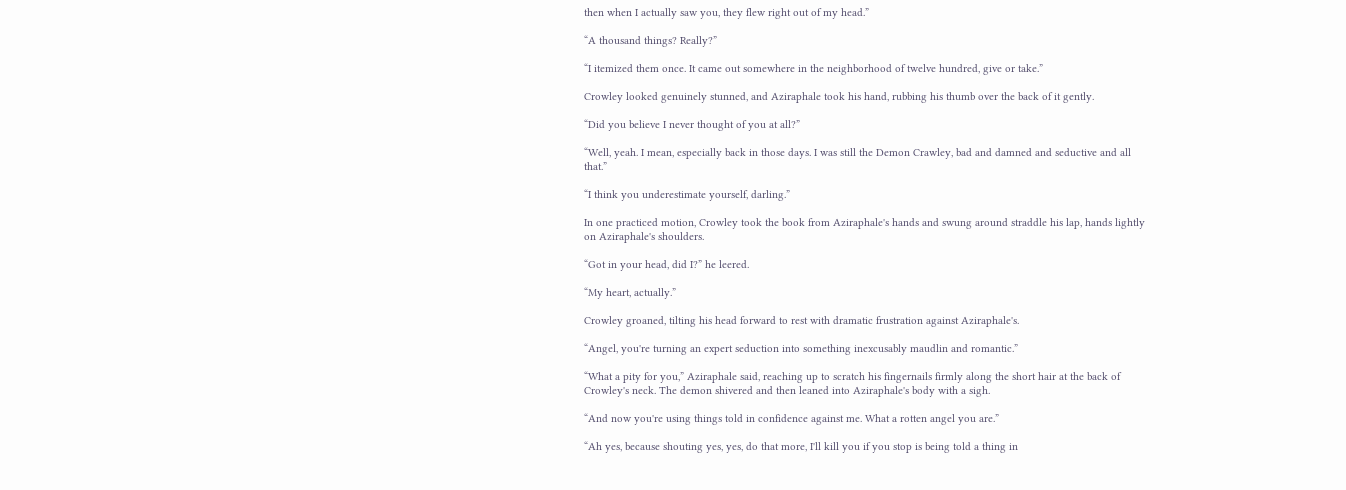then when I actually saw you, they flew right out of my head.”

“A thousand things? Really?”

“I itemized them once. It came out somewhere in the neighborhood of twelve hundred, give or take.”

Crowley looked genuinely stunned, and Aziraphale took his hand, rubbing his thumb over the back of it gently.

“Did you believe I never thought of you at all?”

“Well, yeah. I mean, especially back in those days. I was still the Demon Crawley, bad and damned and seductive and all that.”

“I think you underestimate yourself, darling.”

In one practiced motion, Crowley took the book from Aziraphale's hands and swung around straddle his lap, hands lightly on Aziraphale's shoulders.

“Got in your head, did I?” he leered.

“My heart, actually.”

Crowley groaned, tilting his head forward to rest with dramatic frustration against Aziraphale's.

“Angel, you're turning an expert seduction into something inexcusably maudlin and romantic.”

“What a pity for you,” Aziraphale said, reaching up to scratch his fingernails firmly along the short hair at the back of Crowley's neck. The demon shivered and then leaned into Aziraphale's body with a sigh.

“And now you're using things told in confidence against me. What a rotten angel you are.”

“Ah yes, because shouting yes, yes, do that more, I'll kill you if you stop is being told a thing in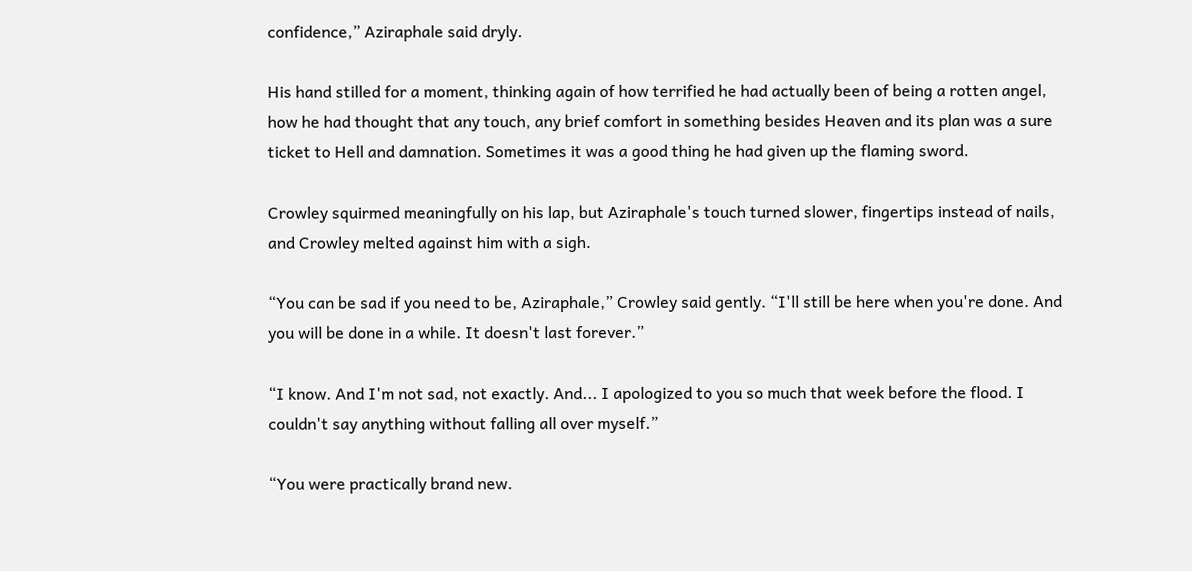confidence,” Aziraphale said dryly.

His hand stilled for a moment, thinking again of how terrified he had actually been of being a rotten angel, how he had thought that any touch, any brief comfort in something besides Heaven and its plan was a sure ticket to Hell and damnation. Sometimes it was a good thing he had given up the flaming sword.

Crowley squirmed meaningfully on his lap, but Aziraphale's touch turned slower, fingertips instead of nails, and Crowley melted against him with a sigh.

“You can be sad if you need to be, Aziraphale,” Crowley said gently. “I'll still be here when you're done. And you will be done in a while. It doesn't last forever.”

“I know. And I'm not sad, not exactly. And... I apologized to you so much that week before the flood. I couldn't say anything without falling all over myself.”

“You were practically brand new.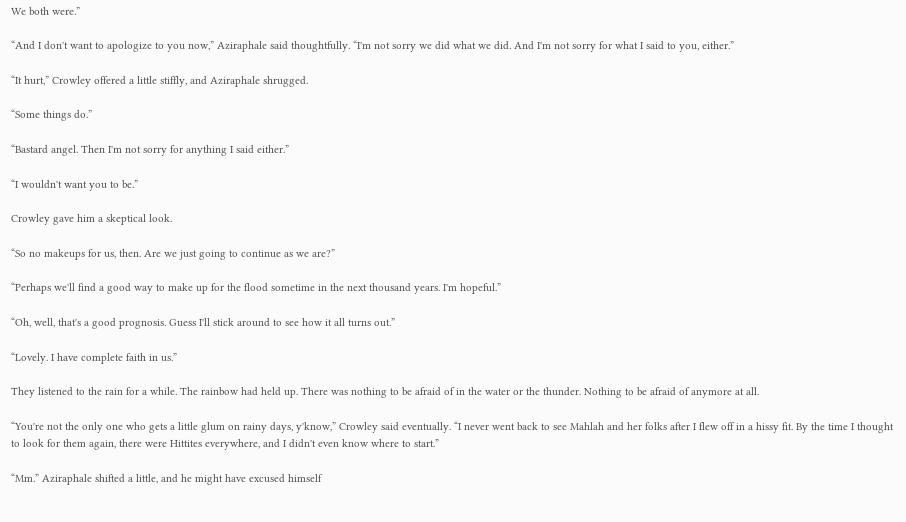We both were.”

“And I don't want to apologize to you now,” Aziraphale said thoughtfully. “I'm not sorry we did what we did. And I'm not sorry for what I said to you, either.”

“It hurt,” Crowley offered a little stiffly, and Aziraphale shrugged.

“Some things do.”

“Bastard angel. Then I'm not sorry for anything I said either.”

“I wouldn't want you to be.”

Crowley gave him a skeptical look.

“So no makeups for us, then. Are we just going to continue as we are?”

“Perhaps we'll find a good way to make up for the flood sometime in the next thousand years. I'm hopeful.”

“Oh, well, that's a good prognosis. Guess I'll stick around to see how it all turns out.”

“Lovely. I have complete faith in us.”

They listened to the rain for a while. The rainbow had held up. There was nothing to be afraid of in the water or the thunder. Nothing to be afraid of anymore at all.

“You're not the only one who gets a little glum on rainy days, y'know,” Crowley said eventually. “I never went back to see Mahlah and her folks after I flew off in a hissy fit. By the time I thought to look for them again, there were Hittites everywhere, and I didn't even know where to start.”

“Mm.” Aziraphale shifted a little, and he might have excused himself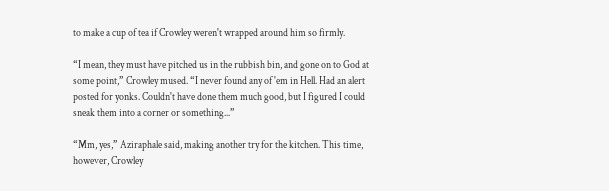to make a cup of tea if Crowley weren't wrapped around him so firmly.

“I mean, they must have pitched us in the rubbish bin, and gone on to God at some point,” Crowley mused. “I never found any of 'em in Hell. Had an alert posted for yonks. Couldn't have done them much good, but I figured I could sneak them into a corner or something...”

“Mm, yes,” Aziraphale said, making another try for the kitchen. This time, however, Crowley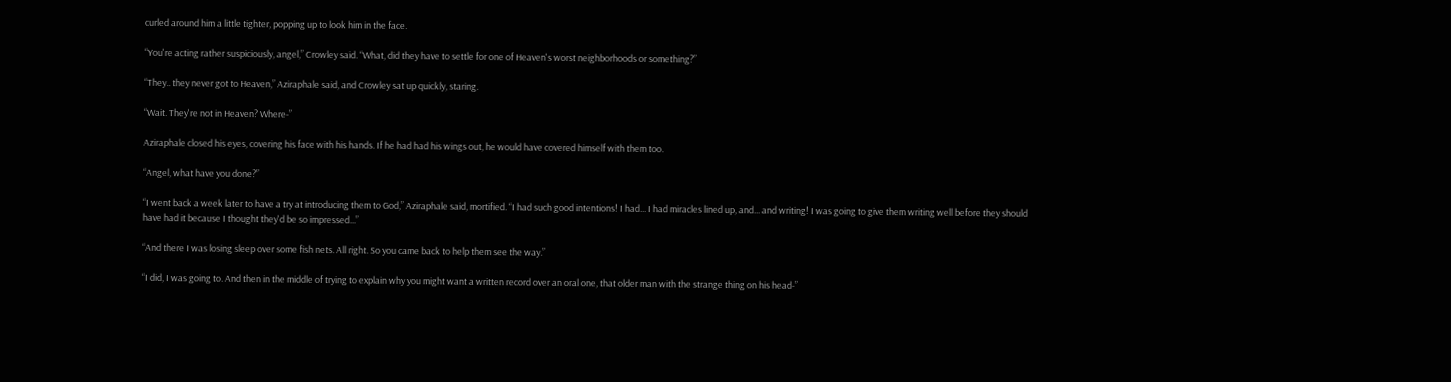curled around him a little tighter, popping up to look him in the face.

“You're acting rather suspiciously, angel,” Crowley said. “What, did they have to settle for one of Heaven's worst neighborhoods or something?”

“They.. they never got to Heaven,” Aziraphale said, and Crowley sat up quickly, staring.

“Wait. They're not in Heaven? Where-”

Aziraphale closed his eyes, covering his face with his hands. If he had had his wings out, he would have covered himself with them too.

“Angel, what have you done?”

“I went back a week later to have a try at introducing them to God,” Aziraphale said, mortified. “I had such good intentions! I had... I had miracles lined up, and... and writing! I was going to give them writing well before they should have had it because I thought they'd be so impressed...”

“And there I was losing sleep over some fish nets. All right. So you came back to help them see the way.”

“I did, I was going to. And then in the middle of trying to explain why you might want a written record over an oral one, that older man with the strange thing on his head-”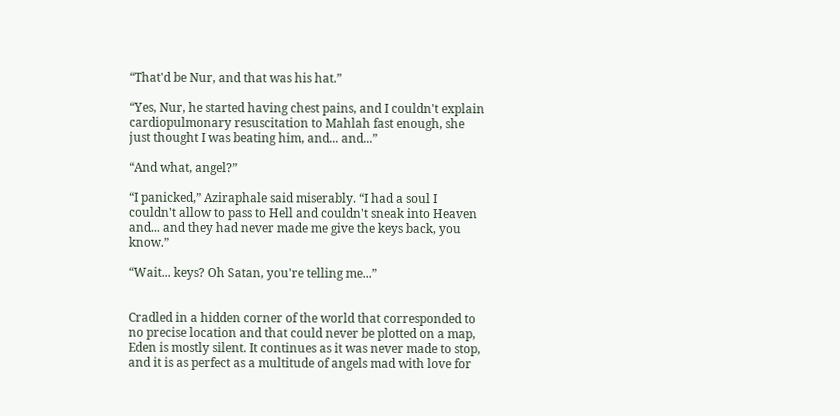“That'd be Nur, and that was his hat.”

“Yes, Nur, he started having chest pains, and I couldn't explain cardiopulmonary resuscitation to Mahlah fast enough, she just thought I was beating him, and... and...”

“And what, angel?”

“I panicked,” Aziraphale said miserably. “I had a soul I couldn't allow to pass to Hell and couldn't sneak into Heaven and... and they had never made me give the keys back, you know.”

“Wait... keys? Oh Satan, you're telling me...”


Cradled in a hidden corner of the world that corresponded to no precise location and that could never be plotted on a map, Eden is mostly silent. It continues as it was never made to stop, and it is as perfect as a multitude of angels mad with love for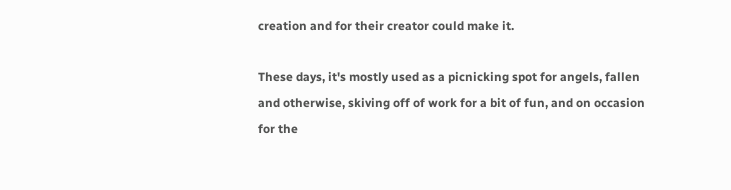creation and for their creator could make it.

These days, it's mostly used as a picnicking spot for angels, fallen and otherwise, skiving off of work for a bit of fun, and on occasion for the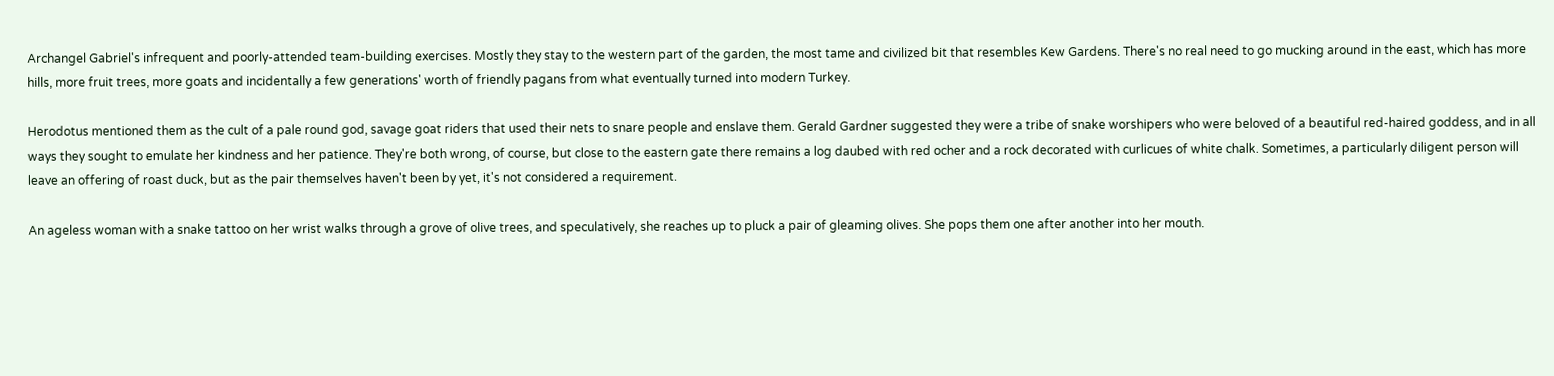Archangel Gabriel's infrequent and poorly-attended team-building exercises. Mostly they stay to the western part of the garden, the most tame and civilized bit that resembles Kew Gardens. There's no real need to go mucking around in the east, which has more hills, more fruit trees, more goats and incidentally a few generations' worth of friendly pagans from what eventually turned into modern Turkey.

Herodotus mentioned them as the cult of a pale round god, savage goat riders that used their nets to snare people and enslave them. Gerald Gardner suggested they were a tribe of snake worshipers who were beloved of a beautiful red-haired goddess, and in all ways they sought to emulate her kindness and her patience. They're both wrong, of course, but close to the eastern gate there remains a log daubed with red ocher and a rock decorated with curlicues of white chalk. Sometimes, a particularly diligent person will leave an offering of roast duck, but as the pair themselves haven't been by yet, it's not considered a requirement.

An ageless woman with a snake tattoo on her wrist walks through a grove of olive trees, and speculatively, she reaches up to pluck a pair of gleaming olives. She pops them one after another into her mouth.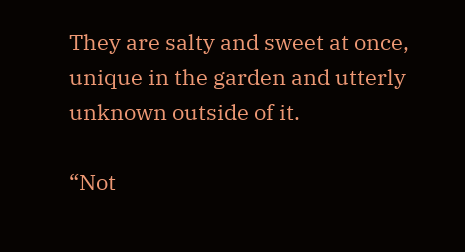They are salty and sweet at once, unique in the garden and utterly unknown outside of it.

“Not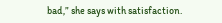bad,” she says with satisfaction.